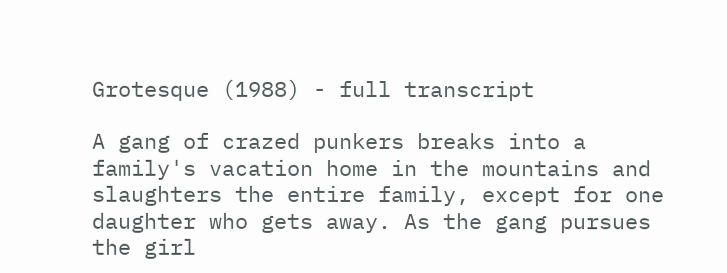Grotesque (1988) - full transcript

A gang of crazed punkers breaks into a family's vacation home in the mountains and slaughters the entire family, except for one daughter who gets away. As the gang pursues the girl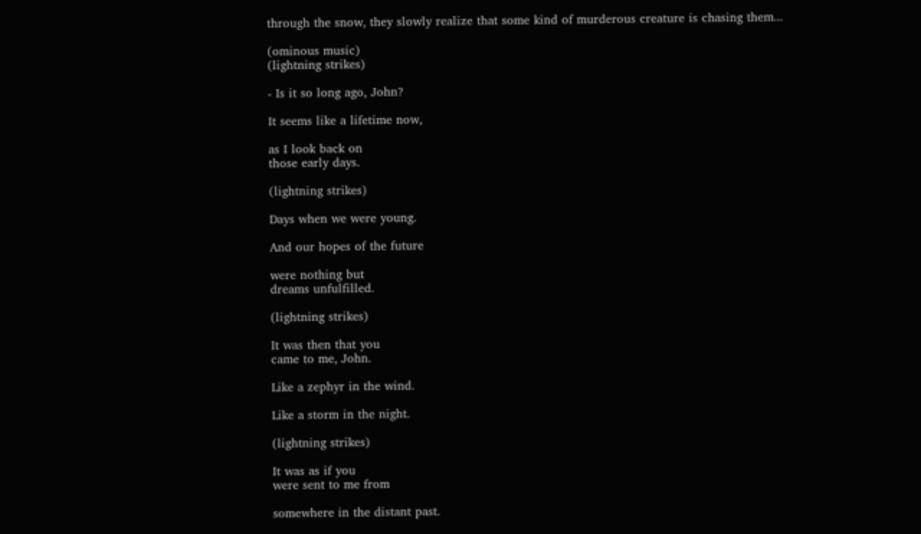through the snow, they slowly realize that some kind of murderous creature is chasing them...

(ominous music)
(lightning strikes)

- Is it so long ago, John?

It seems like a lifetime now,

as I look back on
those early days.

(lightning strikes)

Days when we were young.

And our hopes of the future

were nothing but
dreams unfulfilled.

(lightning strikes)

It was then that you
came to me, John.

Like a zephyr in the wind.

Like a storm in the night.

(lightning strikes)

It was as if you
were sent to me from

somewhere in the distant past.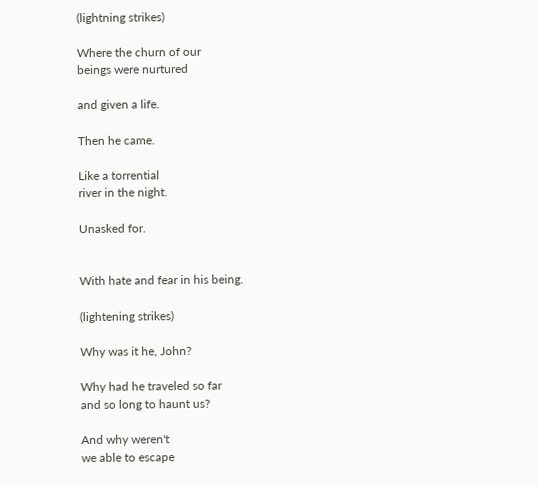(lightning strikes)

Where the churn of our
beings were nurtured

and given a life.

Then he came.

Like a torrential
river in the night.

Unasked for.


With hate and fear in his being.

(lightening strikes)

Why was it he, John?

Why had he traveled so far
and so long to haunt us?

And why weren't
we able to escape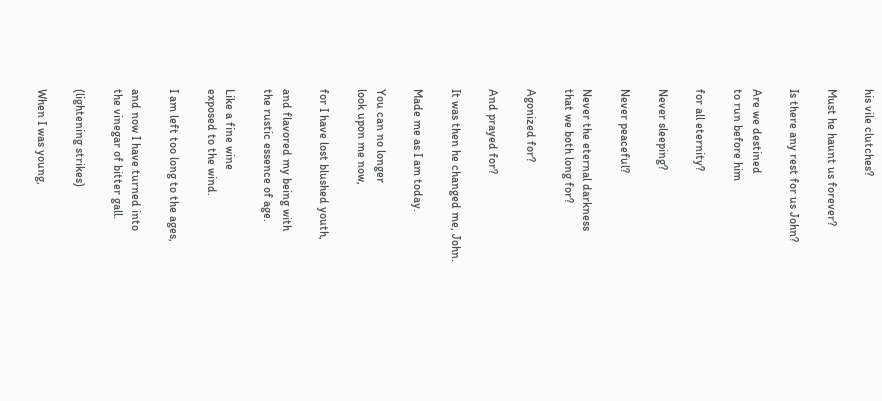his vile clutches?

Must he haunt us forever?

Is there any rest for us John?

Are we destined
to run before him

for all eternity?

Never sleeping?

Never peaceful?

Never the eternal darkness
that we both long for?

Agonized for?

And prayed for?

It was then he changed me, John.

Made me as I am today.

You can no longer
look upon me now,

for I have lost blushed youth,

and flavored my being with
the rustic essence of age.

Like a fine wine
exposed to the wind.

I am left too long to the ages,

and now I have turned into
the vinegar of bitter gall.

(lightening strikes)

When I was young,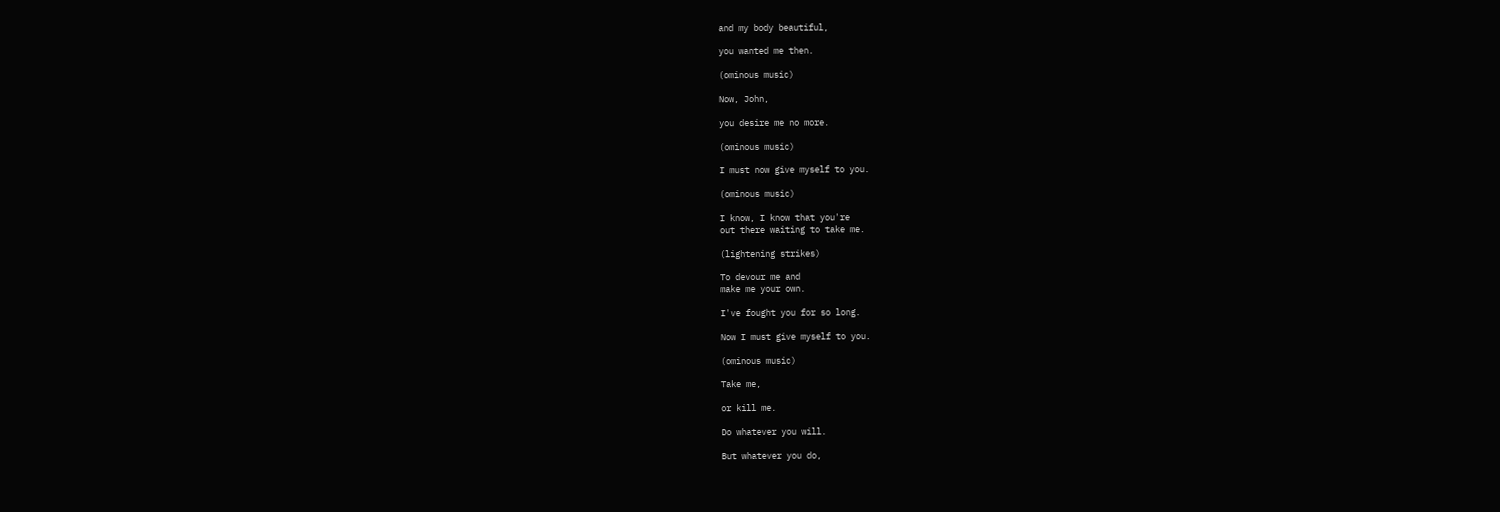and my body beautiful,

you wanted me then.

(ominous music)

Now, John,

you desire me no more.

(ominous music)

I must now give myself to you.

(ominous music)

I know, I know that you're
out there waiting to take me.

(lightening strikes)

To devour me and
make me your own.

I've fought you for so long.

Now I must give myself to you.

(ominous music)

Take me,

or kill me.

Do whatever you will.

But whatever you do,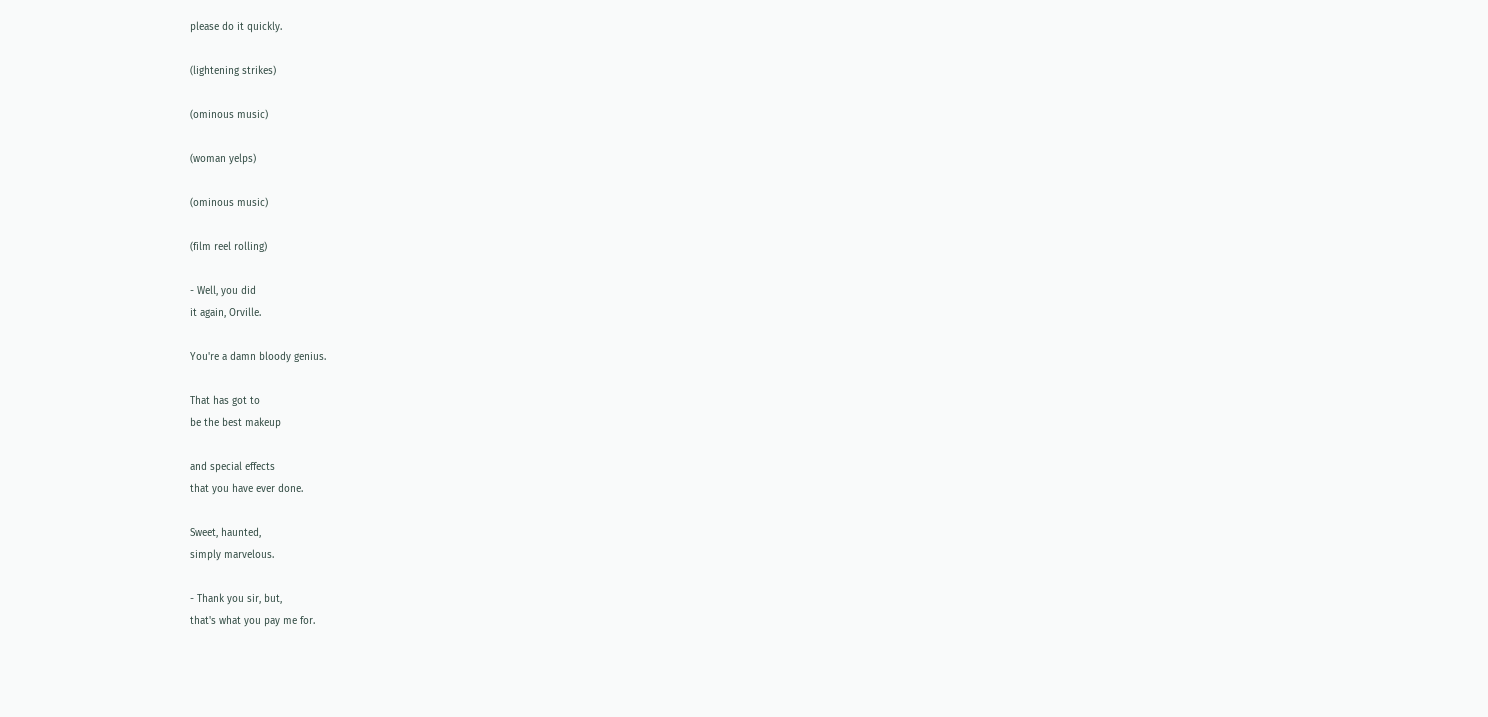please do it quickly.

(lightening strikes)

(ominous music)

(woman yelps)

(ominous music)

(film reel rolling)

- Well, you did
it again, Orville.

You're a damn bloody genius.

That has got to
be the best makeup

and special effects
that you have ever done.

Sweet, haunted,
simply marvelous.

- Thank you sir, but,
that's what you pay me for.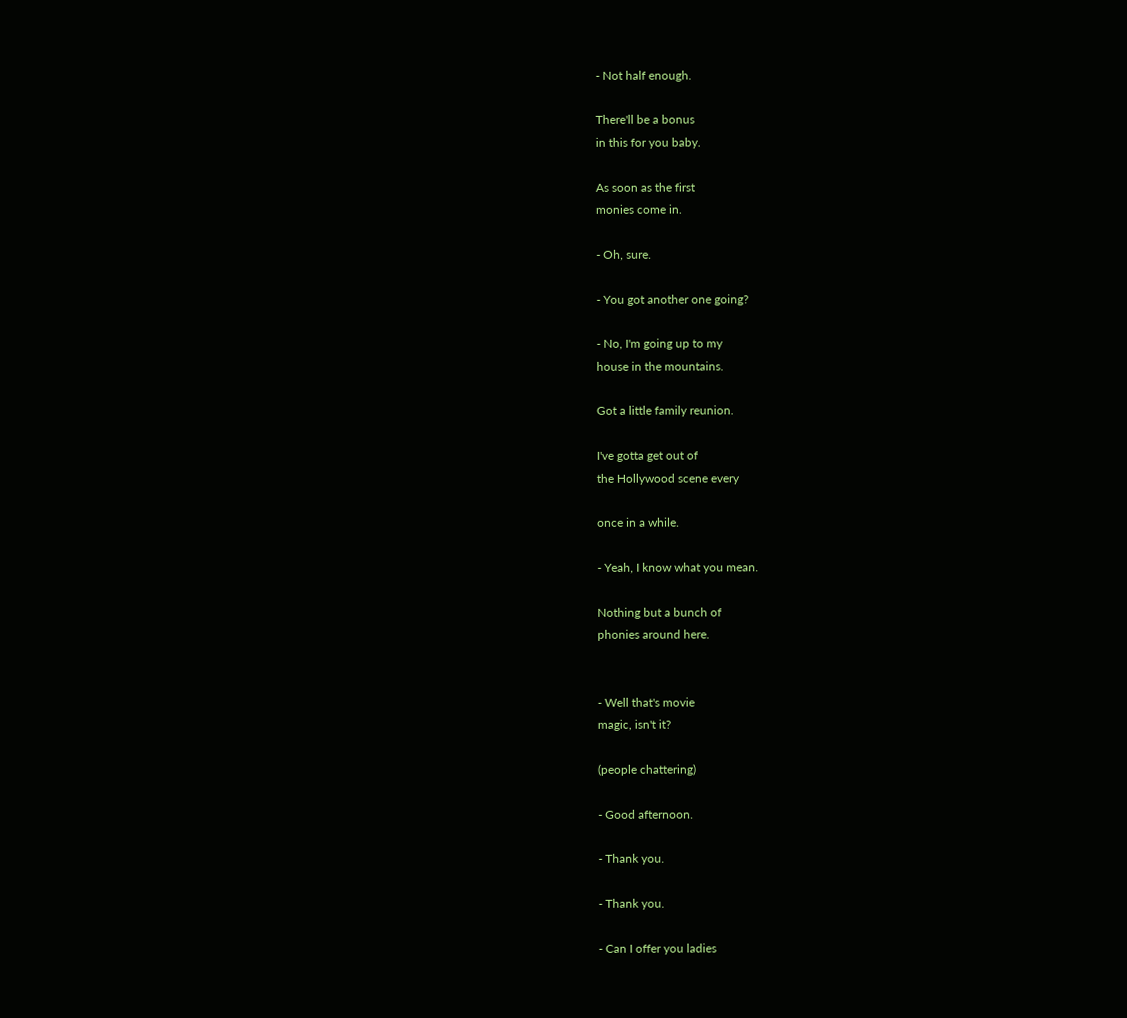- Not half enough.

There'll be a bonus
in this for you baby.

As soon as the first
monies come in.

- Oh, sure.

- You got another one going?

- No, I'm going up to my
house in the mountains.

Got a little family reunion.

I've gotta get out of
the Hollywood scene every

once in a while.

- Yeah, I know what you mean.

Nothing but a bunch of
phonies around here.


- Well that's movie
magic, isn't it?

(people chattering)

- Good afternoon.

- Thank you.

- Thank you.

- Can I offer you ladies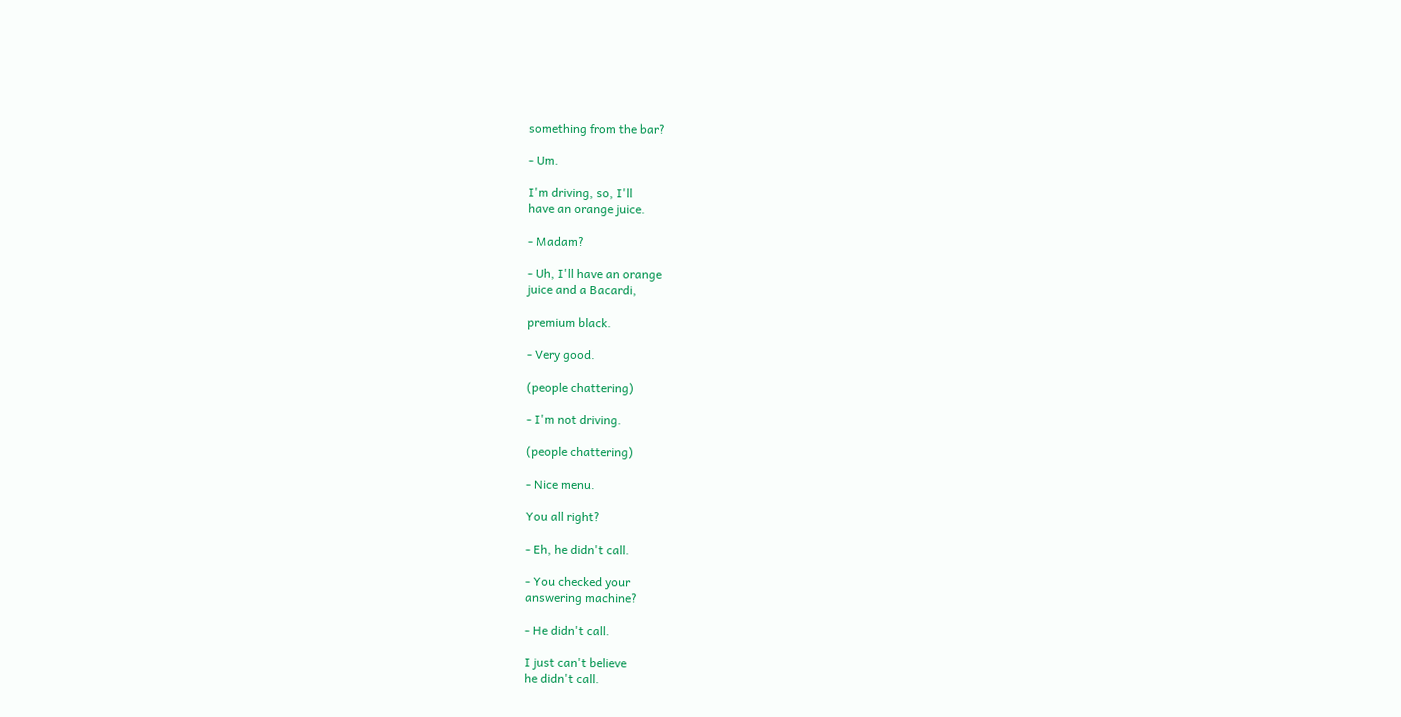something from the bar?

- Um.

I'm driving, so, I'll
have an orange juice.

- Madam?

- Uh, I'll have an orange
juice and a Bacardi,

premium black.

- Very good.

(people chattering)

- I'm not driving.

(people chattering)

- Nice menu.

You all right?

- Eh, he didn't call.

- You checked your
answering machine?

- He didn't call.

I just can't believe
he didn't call.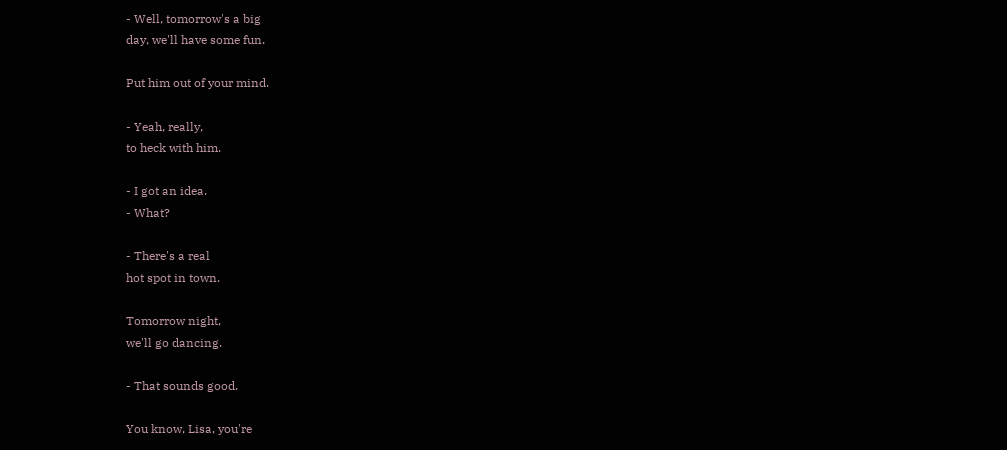- Well, tomorrow's a big
day, we'll have some fun.

Put him out of your mind.

- Yeah, really,
to heck with him.

- I got an idea.
- What?

- There's a real
hot spot in town.

Tomorrow night,
we'll go dancing.

- That sounds good.

You know, Lisa, you're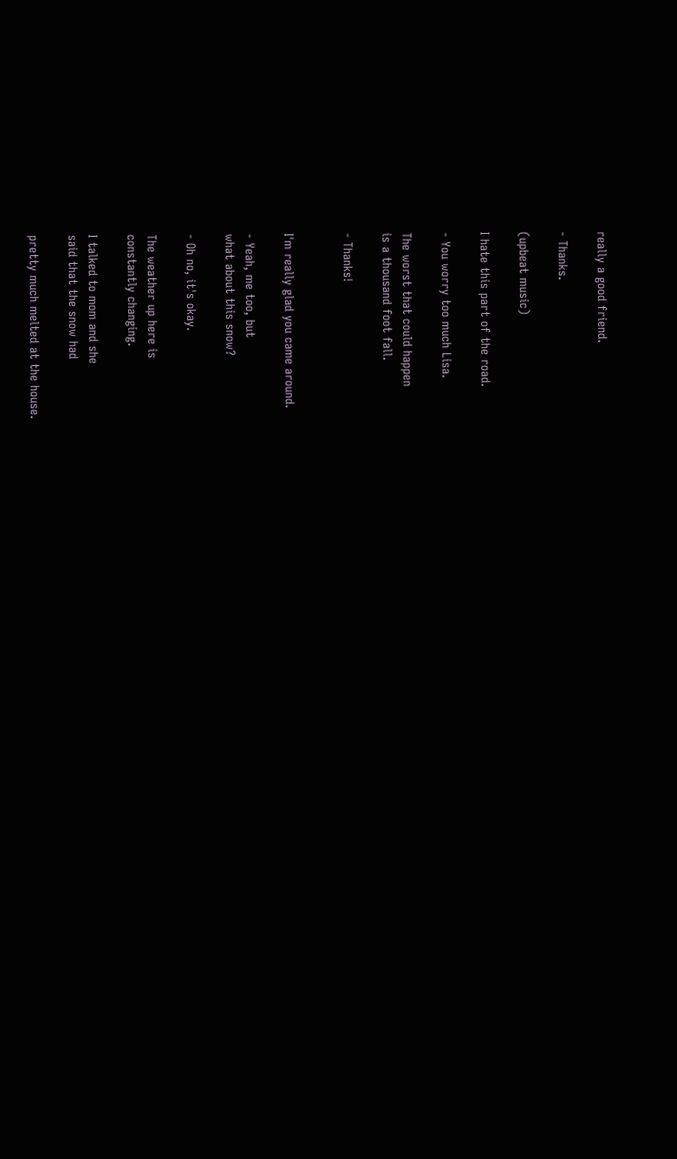really a good friend.

- Thanks.

(upbeat music)

I hate this part of the road.

- You worry too much Lisa.

The worst that could happen
is a thousand foot fall.

- Thanks!


I'm really glad you came around.

- Yeah, me too, but
what about this snow?

- Oh no, it's okay.

The weather up here is
constantly changing.

I talked to mom and she
said that the snow had

pretty much melted at the house.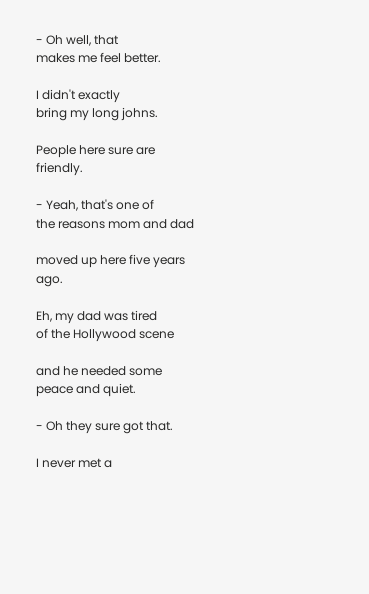- Oh well, that
makes me feel better.

I didn't exactly
bring my long johns.

People here sure are friendly.

- Yeah, that's one of
the reasons mom and dad

moved up here five years ago.

Eh, my dad was tired
of the Hollywood scene

and he needed some
peace and quiet.

- Oh they sure got that.

I never met a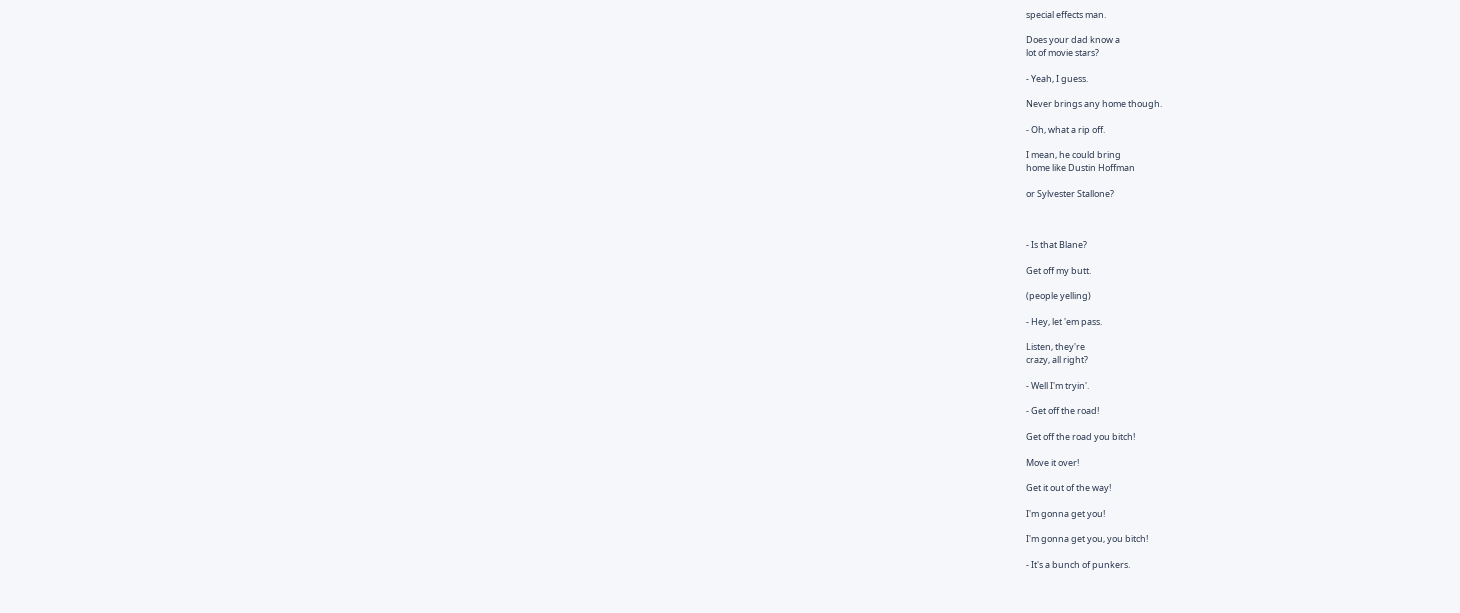special effects man.

Does your dad know a
lot of movie stars?

- Yeah, I guess.

Never brings any home though.

- Oh, what a rip off.

I mean, he could bring
home like Dustin Hoffman

or Sylvester Stallone?



- Is that Blane?

Get off my butt.

(people yelling)

- Hey, let 'em pass.

Listen, they're
crazy, all right?

- Well I'm tryin'.

- Get off the road!

Get off the road you bitch!

Move it over!

Get it out of the way!

I'm gonna get you!

I'm gonna get you, you bitch!

- It's a bunch of punkers.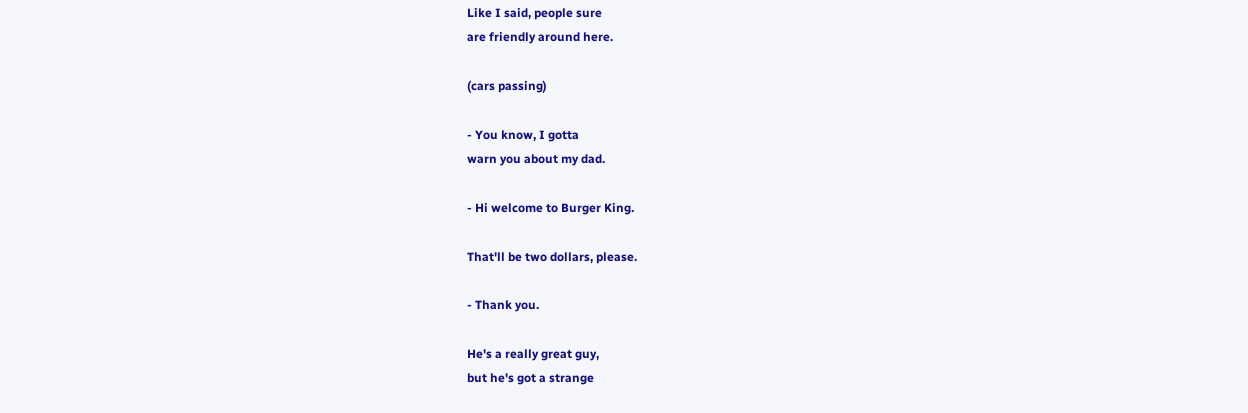Like I said, people sure
are friendly around here.

(cars passing)

- You know, I gotta
warn you about my dad.

- Hi welcome to Burger King.

That'll be two dollars, please.

- Thank you.

He's a really great guy,
but he's got a strange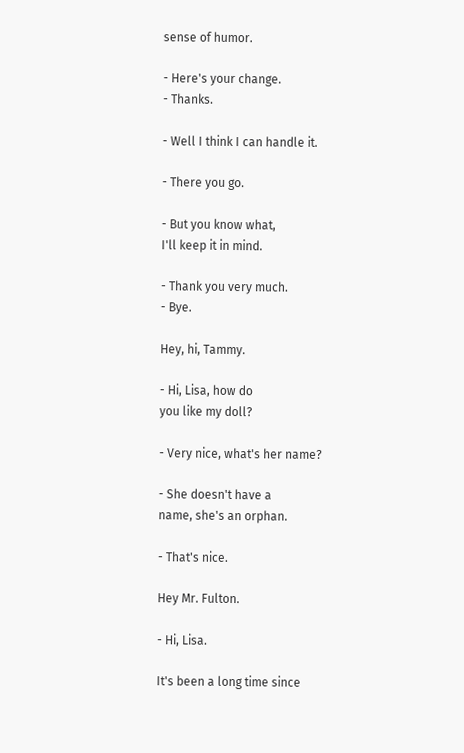sense of humor.

- Here's your change.
- Thanks.

- Well I think I can handle it.

- There you go.

- But you know what,
I'll keep it in mind.

- Thank you very much.
- Bye.

Hey, hi, Tammy.

- Hi, Lisa, how do
you like my doll?

- Very nice, what's her name?

- She doesn't have a
name, she's an orphan.

- That's nice.

Hey Mr. Fulton.

- Hi, Lisa.

It's been a long time since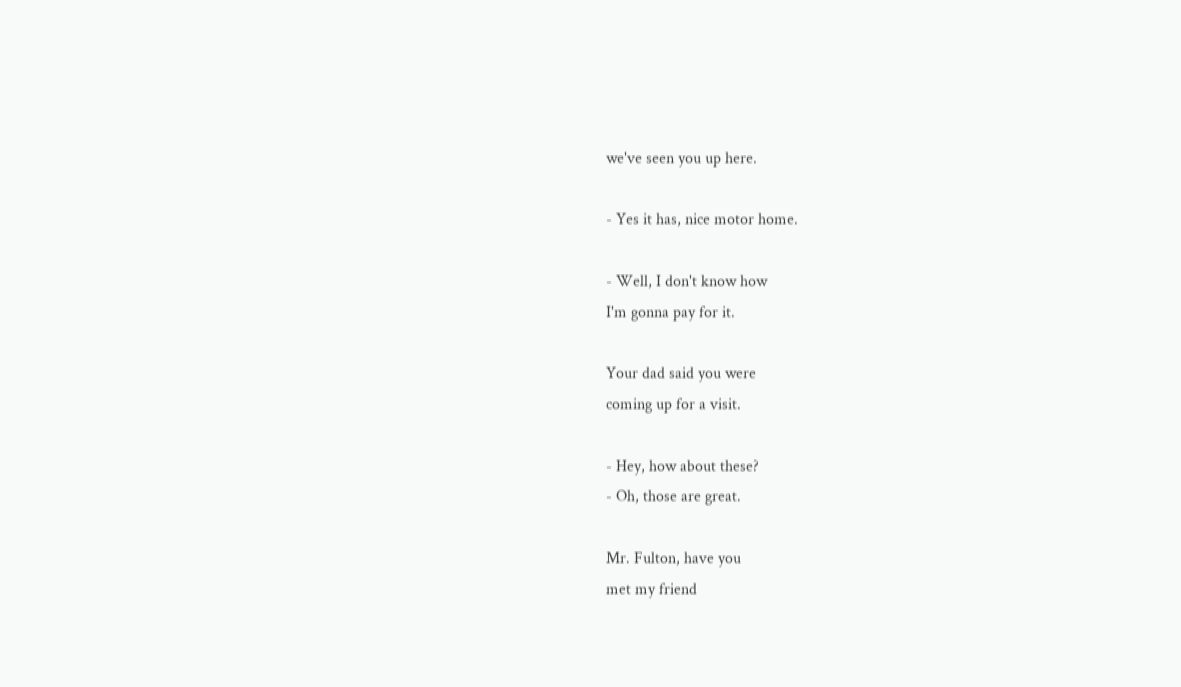we've seen you up here.

- Yes it has, nice motor home.

- Well, I don't know how
I'm gonna pay for it.

Your dad said you were
coming up for a visit.

- Hey, how about these?
- Oh, those are great.

Mr. Fulton, have you
met my friend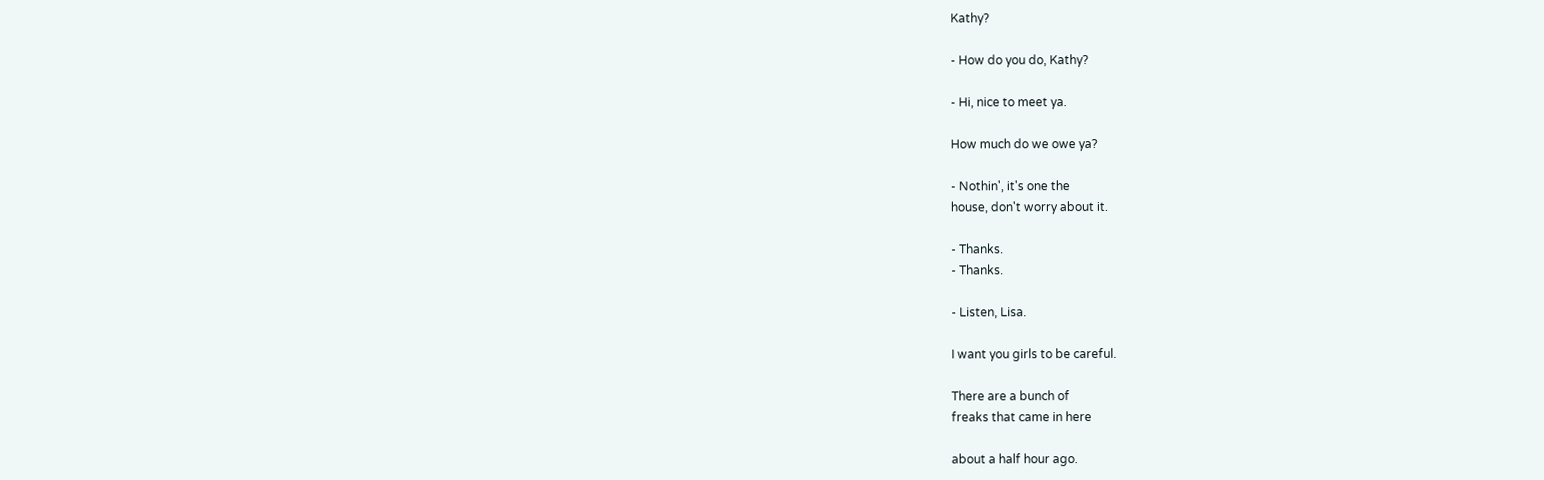Kathy?

- How do you do, Kathy?

- Hi, nice to meet ya.

How much do we owe ya?

- Nothin', it's one the
house, don't worry about it.

- Thanks.
- Thanks.

- Listen, Lisa.

I want you girls to be careful.

There are a bunch of
freaks that came in here

about a half hour ago.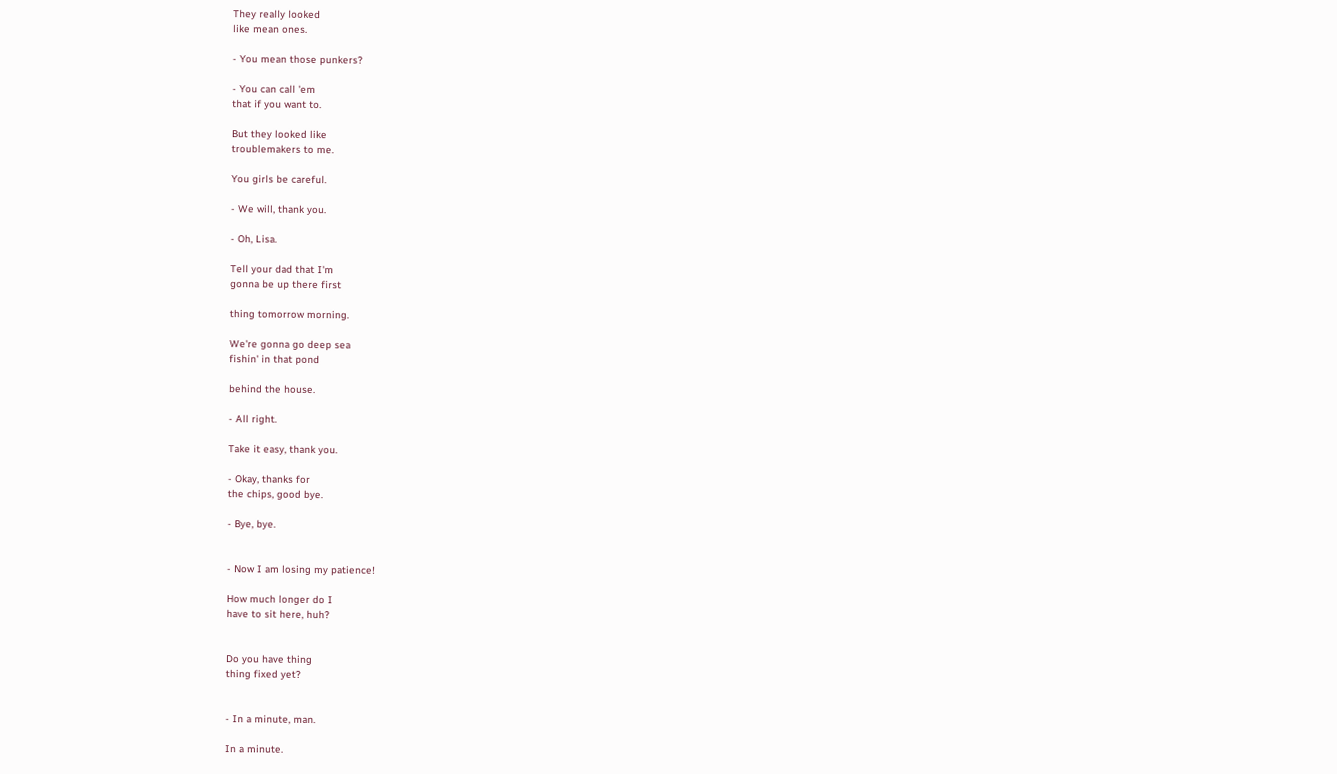They really looked
like mean ones.

- You mean those punkers?

- You can call 'em
that if you want to.

But they looked like
troublemakers to me.

You girls be careful.

- We will, thank you.

- Oh, Lisa.

Tell your dad that I'm
gonna be up there first

thing tomorrow morning.

We're gonna go deep sea
fishin' in that pond

behind the house.

- All right.

Take it easy, thank you.

- Okay, thanks for
the chips, good bye.

- Bye, bye.


- Now I am losing my patience!

How much longer do I
have to sit here, huh?


Do you have thing
thing fixed yet?


- In a minute, man.

In a minute.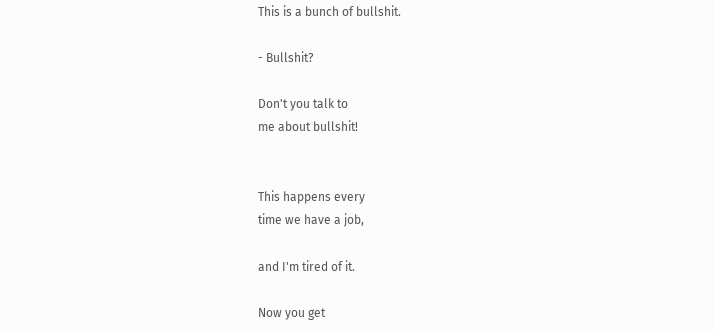This is a bunch of bullshit.

- Bullshit?

Don't you talk to
me about bullshit!


This happens every
time we have a job,

and I'm tired of it.

Now you get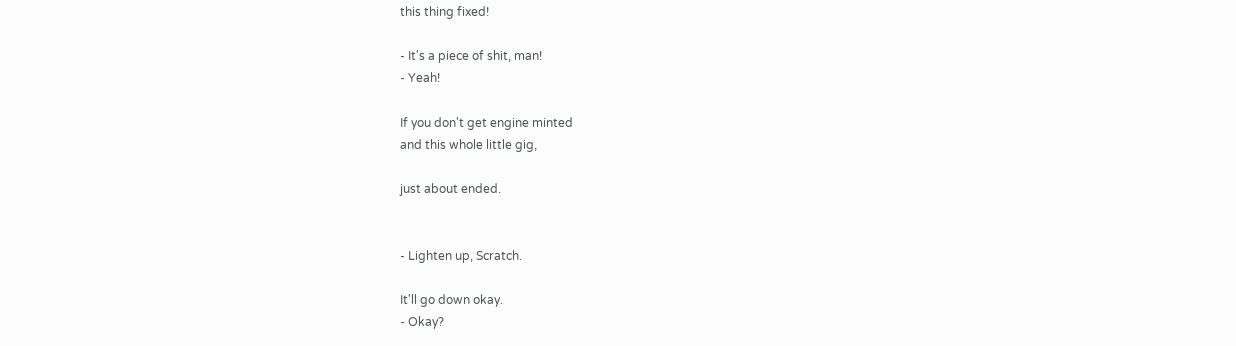this thing fixed!

- It's a piece of shit, man!
- Yeah!

If you don't get engine minted
and this whole little gig,

just about ended.


- Lighten up, Scratch.

It'll go down okay.
- Okay?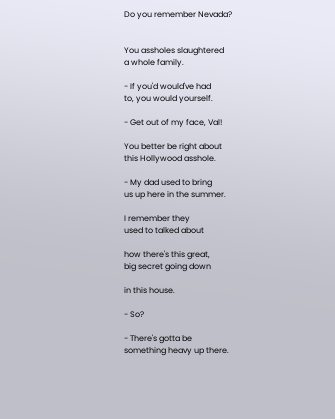Do you remember Nevada?


You assholes slaughtered
a whole family.

- If you'd would've had
to, you would yourself.

- Get out of my face, Val!

You better be right about
this Hollywood asshole.

- My dad used to bring
us up here in the summer.

I remember they
used to talked about

how there's this great,
big secret going down

in this house.

- So?

- There's gotta be
something heavy up there.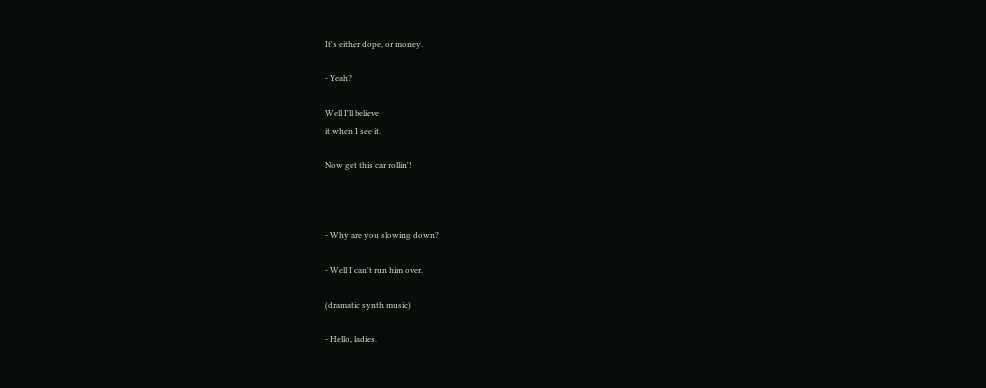It's either dope, or money.

- Yeah?

Well I'll believe
it when I see it.

Now get this car rollin'!



- Why are you slowing down?

- Well I can't run him over.

(dramatic synth music)

- Hello, ladies.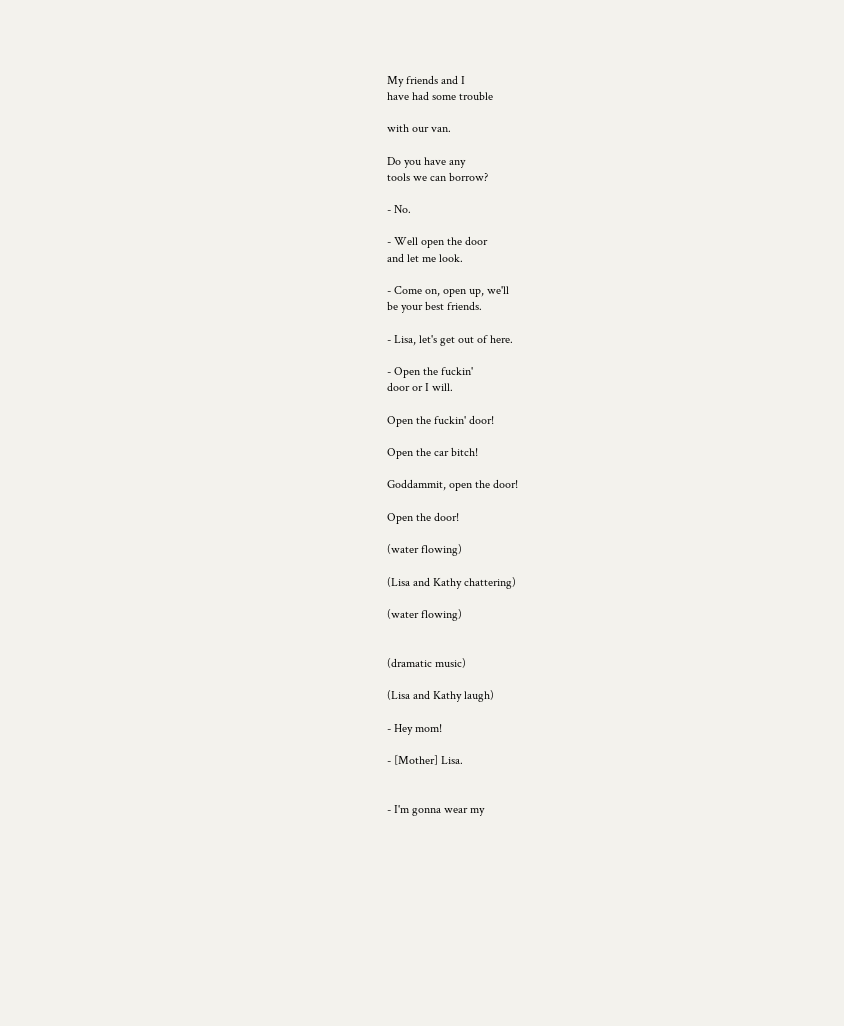My friends and I
have had some trouble

with our van.

Do you have any
tools we can borrow?

- No.

- Well open the door
and let me look.

- Come on, open up, we'll
be your best friends.

- Lisa, let's get out of here.

- Open the fuckin'
door or I will.

Open the fuckin' door!

Open the car bitch!

Goddammit, open the door!

Open the door!

(water flowing)

(Lisa and Kathy chattering)

(water flowing)


(dramatic music)

(Lisa and Kathy laugh)

- Hey mom!

- [Mother] Lisa.


- I'm gonna wear my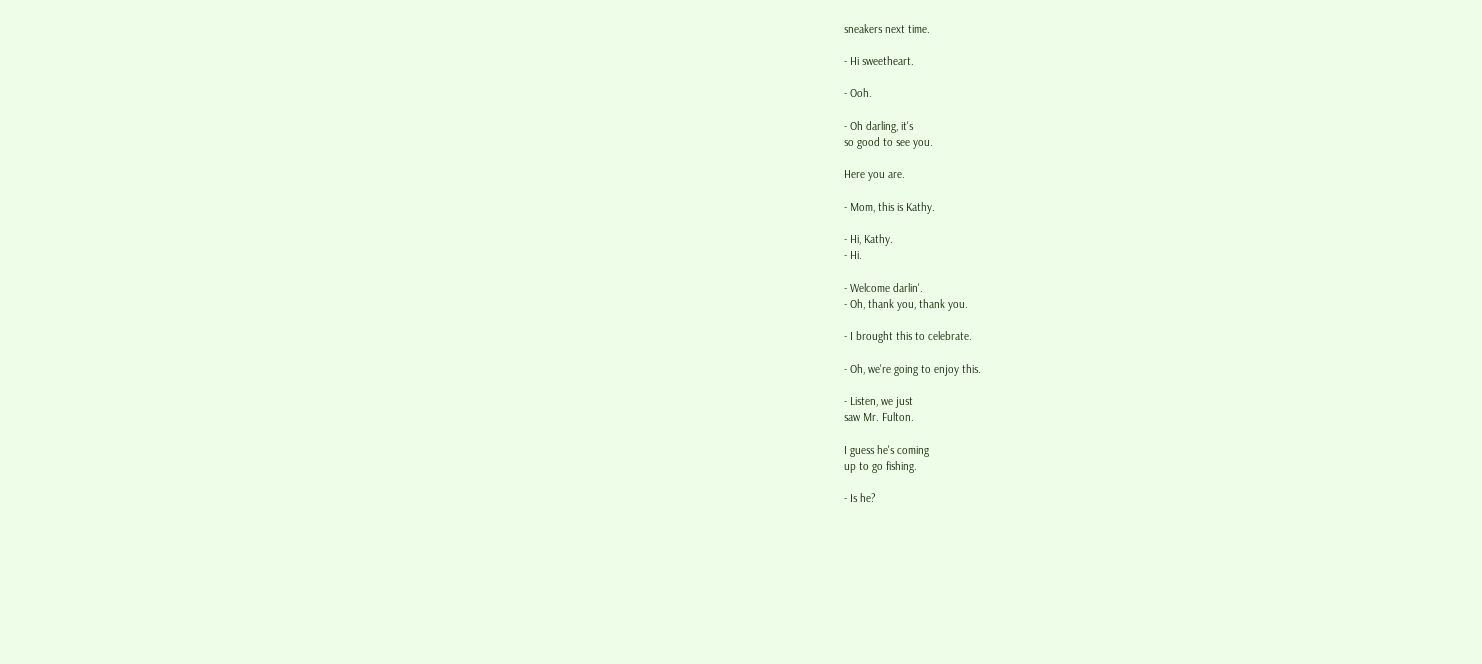sneakers next time.

- Hi sweetheart.

- Ooh.

- Oh darling, it's
so good to see you.

Here you are.

- Mom, this is Kathy.

- Hi, Kathy.
- Hi.

- Welcome darlin'.
- Oh, thank you, thank you.

- I brought this to celebrate.

- Oh, we're going to enjoy this.

- Listen, we just
saw Mr. Fulton.

I guess he's coming
up to go fishing.

- Is he?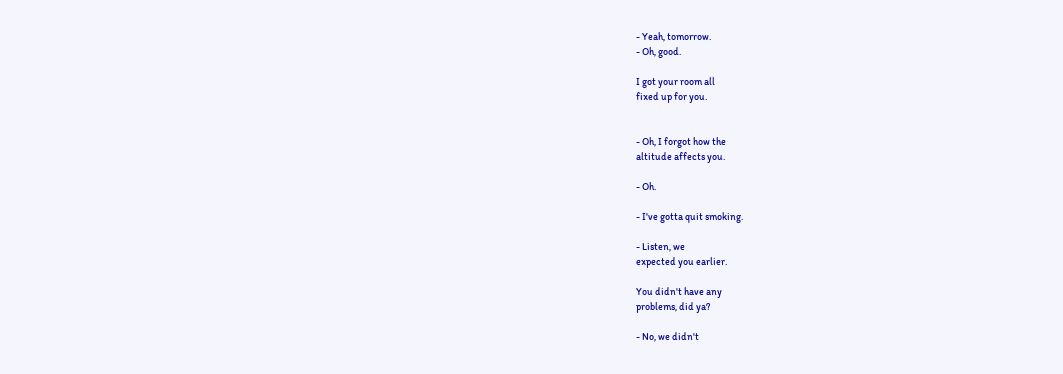- Yeah, tomorrow.
- Oh, good.

I got your room all
fixed up for you.


- Oh, I forgot how the
altitude affects you.

- Oh.

- I've gotta quit smoking.

- Listen, we
expected you earlier.

You didn't have any
problems, did ya?

- No, we didn't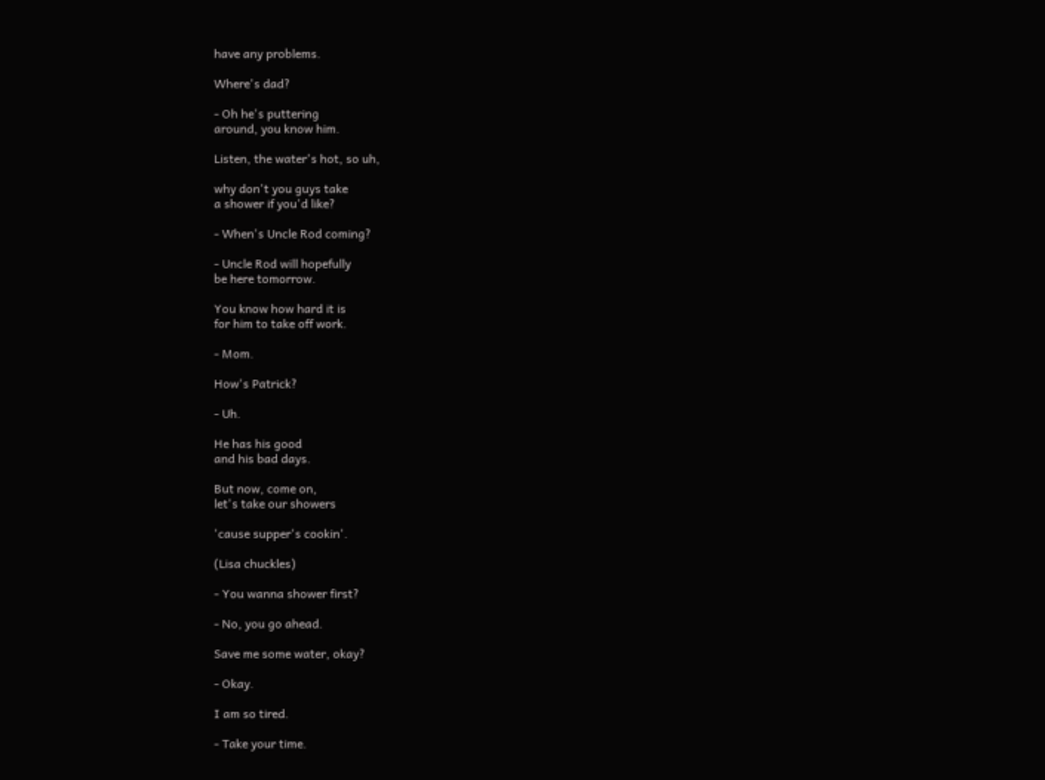have any problems.

Where's dad?

- Oh he's puttering
around, you know him.

Listen, the water's hot, so uh,

why don't you guys take
a shower if you'd like?

- When's Uncle Rod coming?

- Uncle Rod will hopefully
be here tomorrow.

You know how hard it is
for him to take off work.

- Mom.

How's Patrick?

- Uh.

He has his good
and his bad days.

But now, come on,
let's take our showers

'cause supper's cookin'.

(Lisa chuckles)

- You wanna shower first?

- No, you go ahead.

Save me some water, okay?

- Okay.

I am so tired.

- Take your time.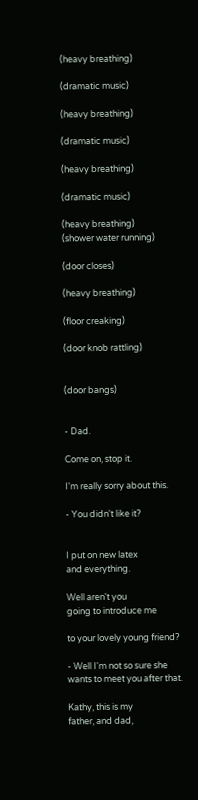(heavy breathing)

(dramatic music)

(heavy breathing)

(dramatic music)

(heavy breathing)

(dramatic music)

(heavy breathing)
(shower water running)

(door closes)

(heavy breathing)

(floor creaking)

(door knob rattling)


(door bangs)


- Dad.

Come on, stop it.

I'm really sorry about this.

- You didn't like it?


I put on new latex
and everything.

Well aren't you
going to introduce me

to your lovely young friend?

- Well I'm not so sure she
wants to meet you after that.

Kathy, this is my
father, and dad,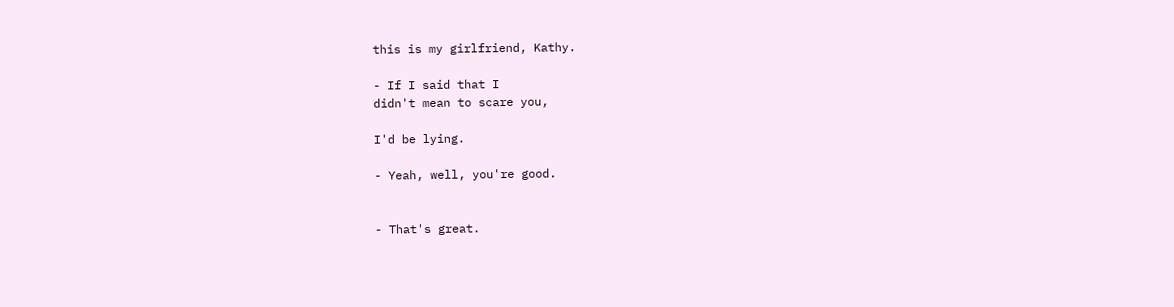this is my girlfriend, Kathy.

- If I said that I
didn't mean to scare you,

I'd be lying.

- Yeah, well, you're good.


- That's great.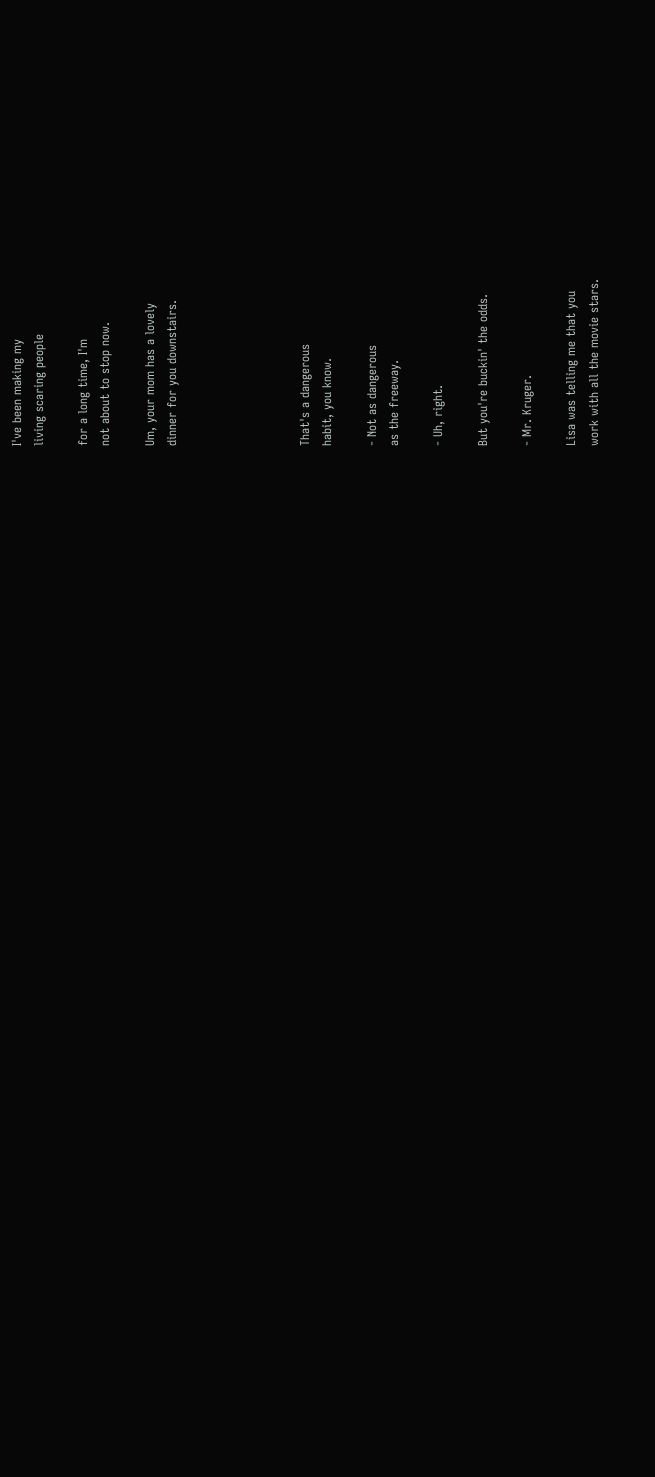I've been making my
living scaring people

for a long time, I'm
not about to stop now.

Um, your mom has a lovely
dinner for you downstairs.





That's a dangerous
habit, you know.

- Not as dangerous
as the freeway.

- Uh, right.

But you're buckin' the odds.

- Mr. Kruger.

Lisa was telling me that you
work with all the movie stars.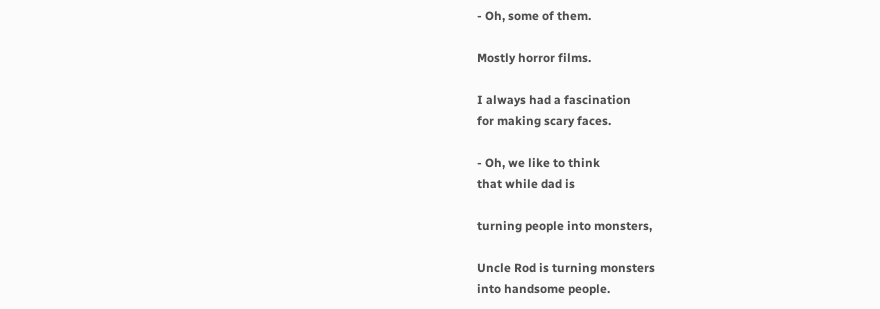- Oh, some of them.

Mostly horror films.

I always had a fascination
for making scary faces.

- Oh, we like to think
that while dad is

turning people into monsters,

Uncle Rod is turning monsters
into handsome people.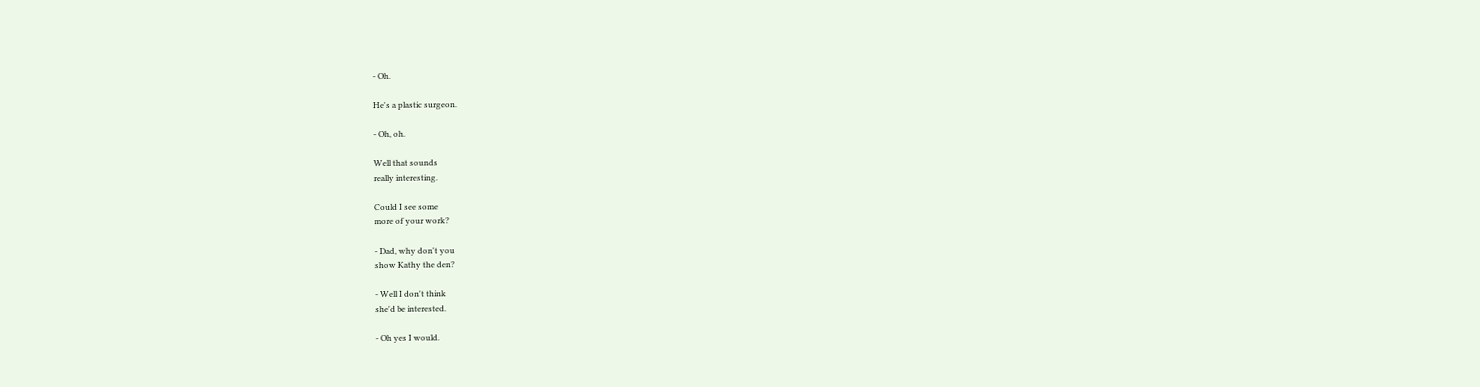- Oh.

He's a plastic surgeon.

- Oh, oh.

Well that sounds
really interesting.

Could I see some
more of your work?

- Dad, why don't you
show Kathy the den?

- Well I don't think
she'd be interested.

- Oh yes I would.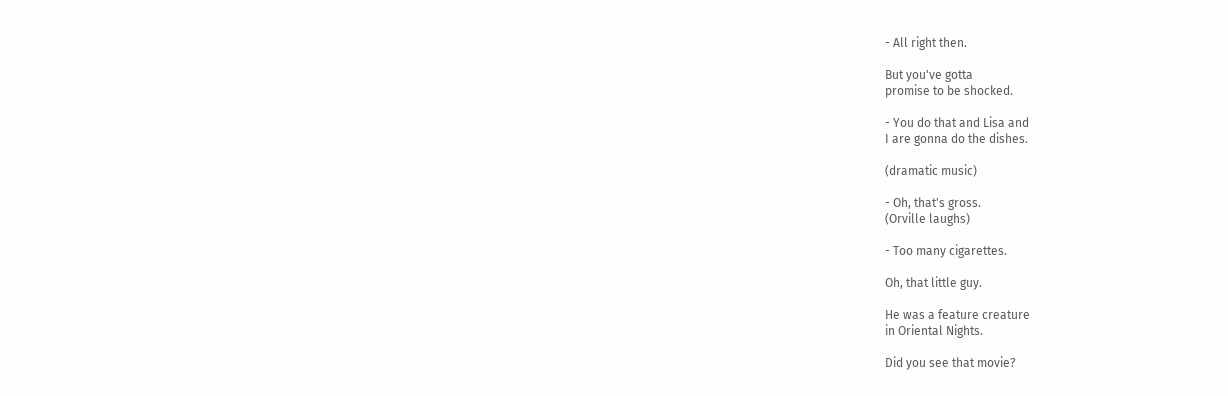- All right then.

But you've gotta
promise to be shocked.

- You do that and Lisa and
I are gonna do the dishes.

(dramatic music)

- Oh, that's gross.
(Orville laughs)

- Too many cigarettes.

Oh, that little guy.

He was a feature creature
in Oriental Nights.

Did you see that movie?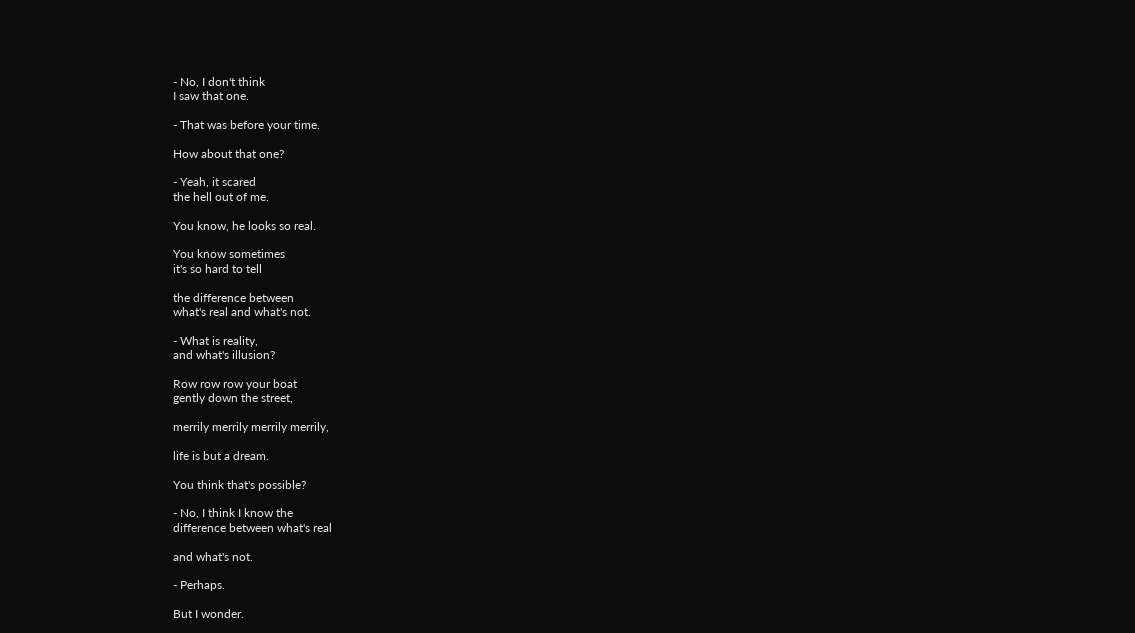- No, I don't think
I saw that one.

- That was before your time.

How about that one?

- Yeah, it scared
the hell out of me.

You know, he looks so real.

You know sometimes
it's so hard to tell

the difference between
what's real and what's not.

- What is reality,
and what's illusion?

Row row row your boat
gently down the street,

merrily merrily merrily merrily,

life is but a dream.

You think that's possible?

- No, I think I know the
difference between what's real

and what's not.

- Perhaps.

But I wonder.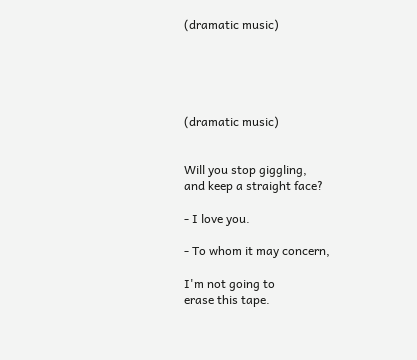(dramatic music)





(dramatic music)


Will you stop giggling,
and keep a straight face?

- I love you.

- To whom it may concern,

I'm not going to
erase this tape.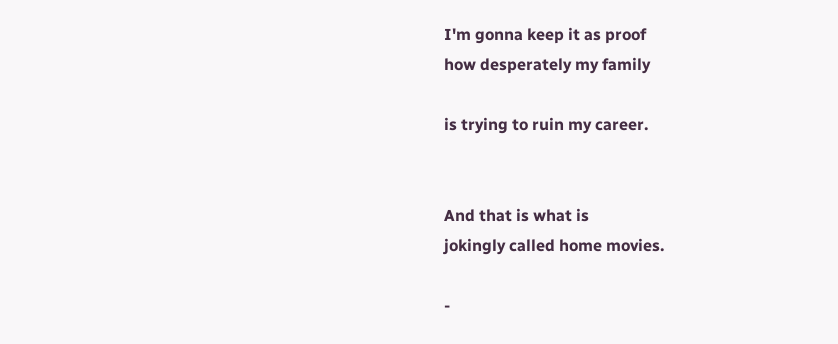I'm gonna keep it as proof
how desperately my family

is trying to ruin my career.


And that is what is
jokingly called home movies.

-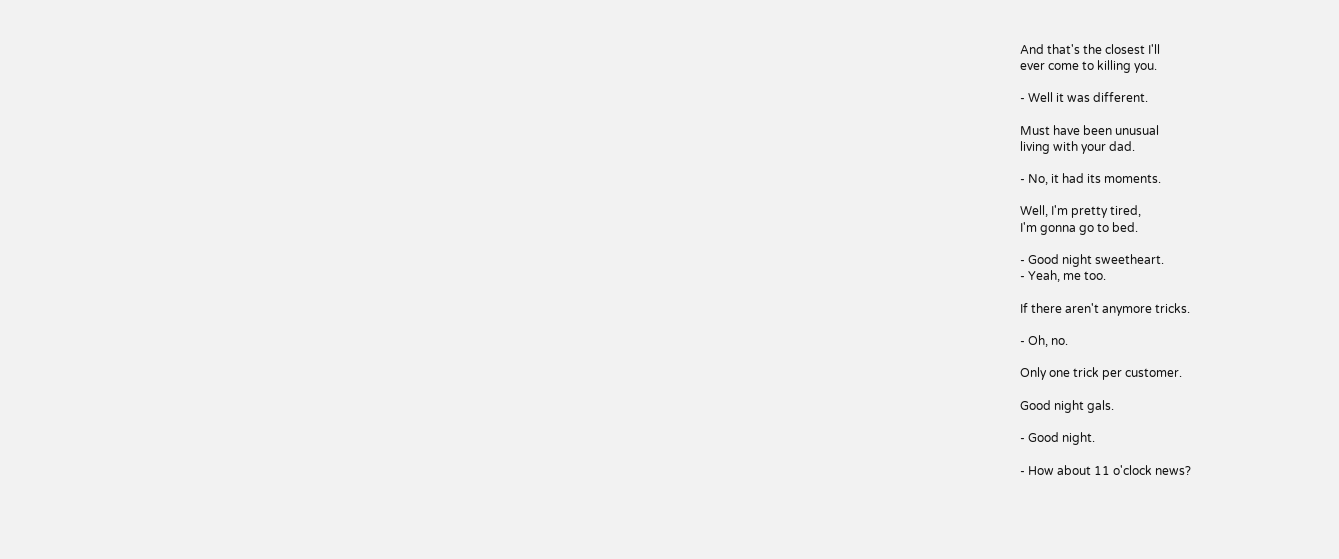And that's the closest I'll
ever come to killing you.

- Well it was different.

Must have been unusual
living with your dad.

- No, it had its moments.

Well, I'm pretty tired,
I'm gonna go to bed.

- Good night sweetheart.
- Yeah, me too.

If there aren't anymore tricks.

- Oh, no.

Only one trick per customer.

Good night gals.

- Good night.

- How about 11 o'clock news?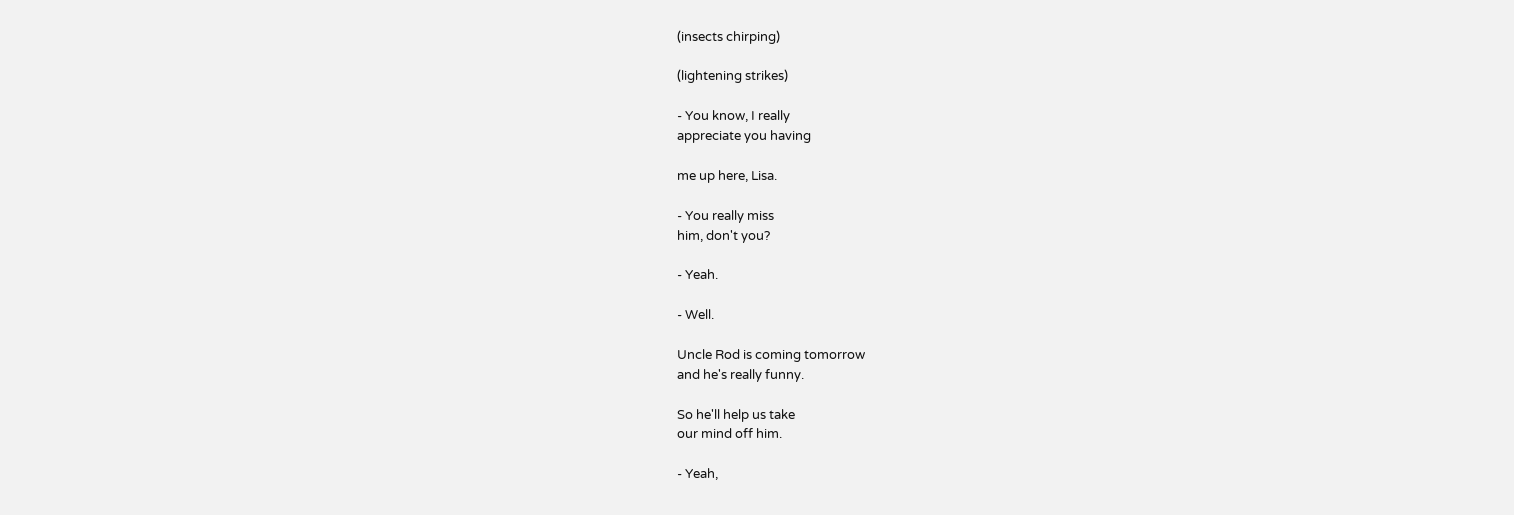(insects chirping)

(lightening strikes)

- You know, I really
appreciate you having

me up here, Lisa.

- You really miss
him, don't you?

- Yeah.

- Well.

Uncle Rod is coming tomorrow
and he's really funny.

So he'll help us take
our mind off him.

- Yeah,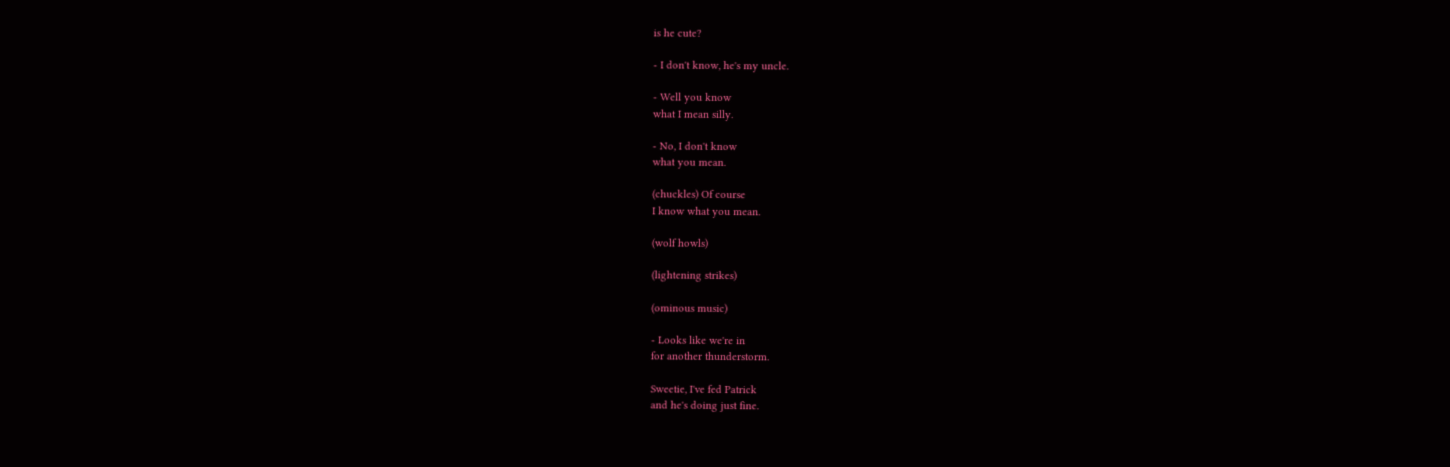is he cute?

- I don't know, he's my uncle.

- Well you know
what I mean silly.

- No, I don't know
what you mean.

(chuckles) Of course
I know what you mean.

(wolf howls)

(lightening strikes)

(ominous music)

- Looks like we're in
for another thunderstorm.

Sweetie, I've fed Patrick
and he's doing just fine.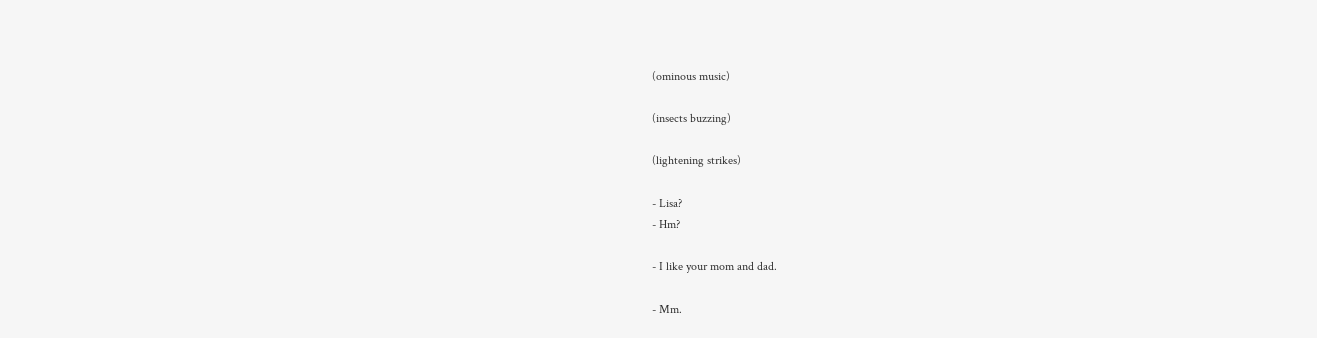(ominous music)

(insects buzzing)

(lightening strikes)

- Lisa?
- Hm?

- I like your mom and dad.

- Mm.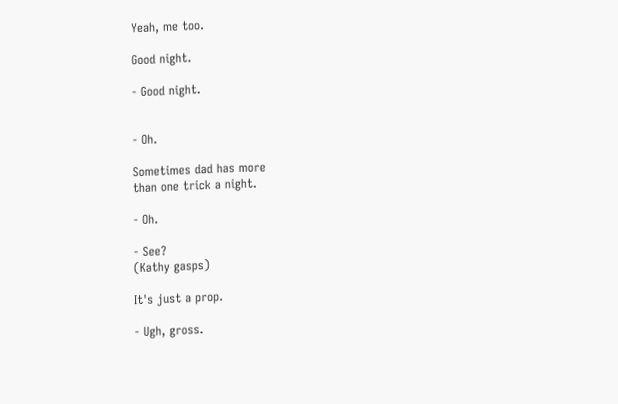Yeah, me too.

Good night.

- Good night.


- Oh.

Sometimes dad has more
than one trick a night.

- Oh.

- See?
(Kathy gasps)

It's just a prop.

- Ugh, gross.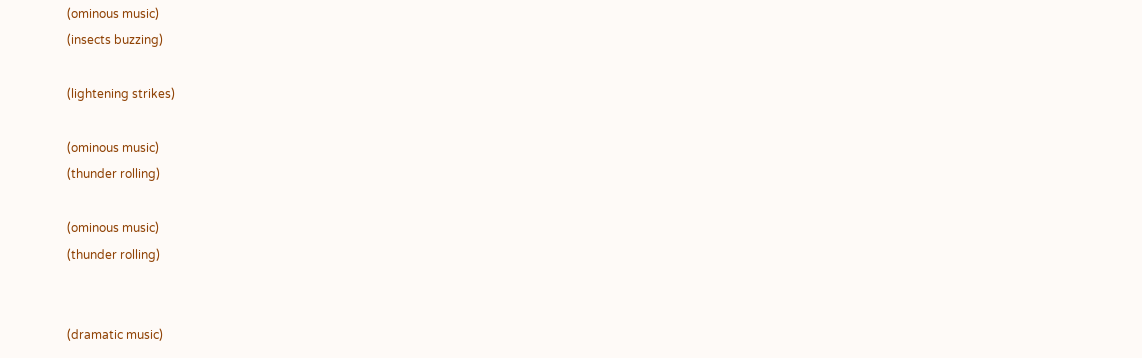(ominous music)
(insects buzzing)

(lightening strikes)

(ominous music)
(thunder rolling)

(ominous music)
(thunder rolling)


(dramatic music)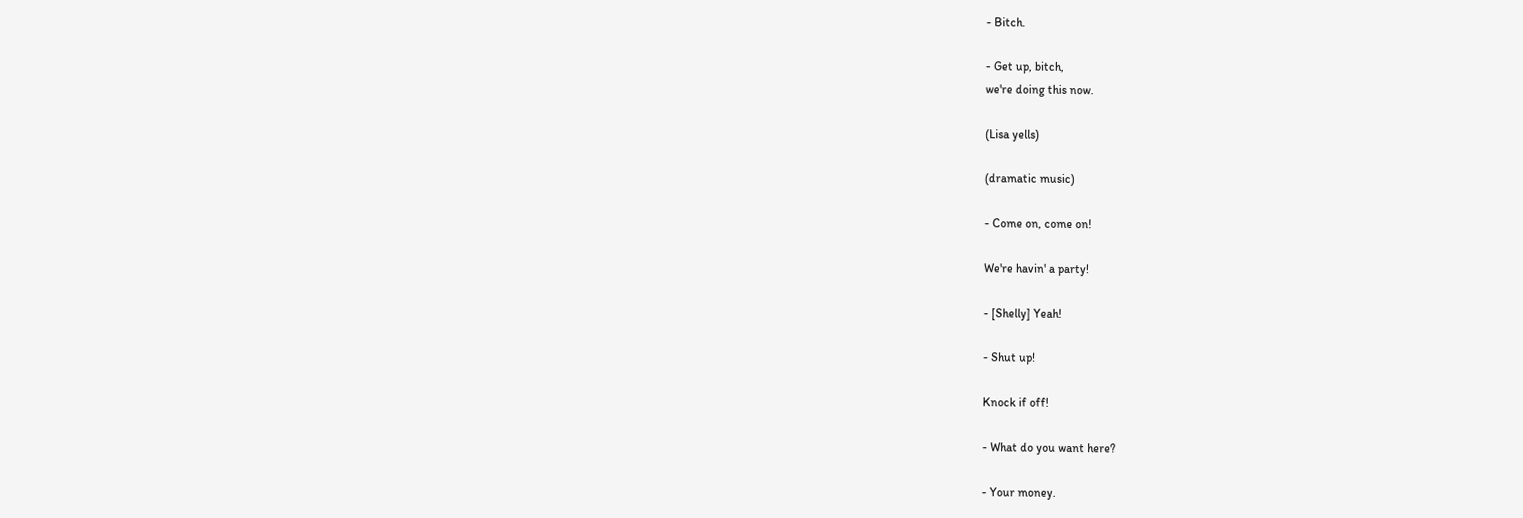- Bitch.

- Get up, bitch,
we're doing this now.

(Lisa yells)

(dramatic music)

- Come on, come on!

We're havin' a party!

- [Shelly] Yeah!

- Shut up!

Knock if off!

- What do you want here?

- Your money.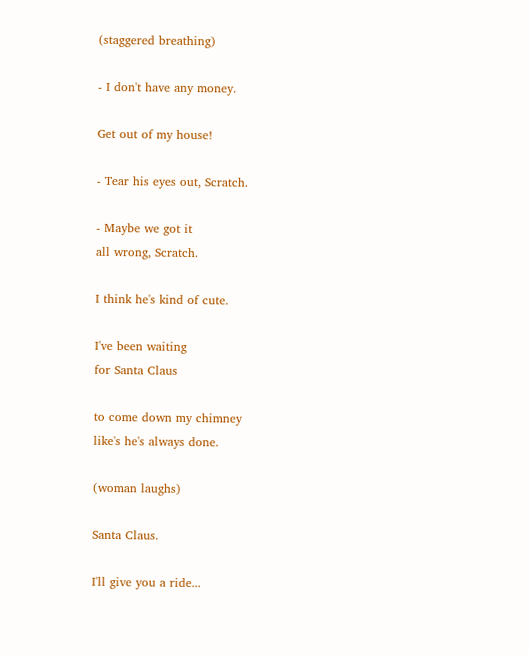(staggered breathing)

- I don't have any money.

Get out of my house!

- Tear his eyes out, Scratch.

- Maybe we got it
all wrong, Scratch.

I think he's kind of cute.

I've been waiting
for Santa Claus

to come down my chimney
like's he's always done.

(woman laughs)

Santa Claus.

I'll give you a ride...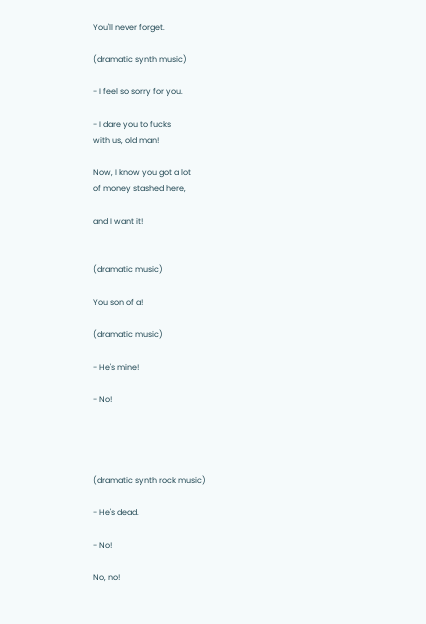You'll never forget.

(dramatic synth music)

- I feel so sorry for you.

- I dare you to fucks
with us, old man!

Now, I know you got a lot
of money stashed here,

and I want it!


(dramatic music)

You son of a!

(dramatic music)

- He's mine!

- No!




(dramatic synth rock music)

- He's dead.

- No!

No, no!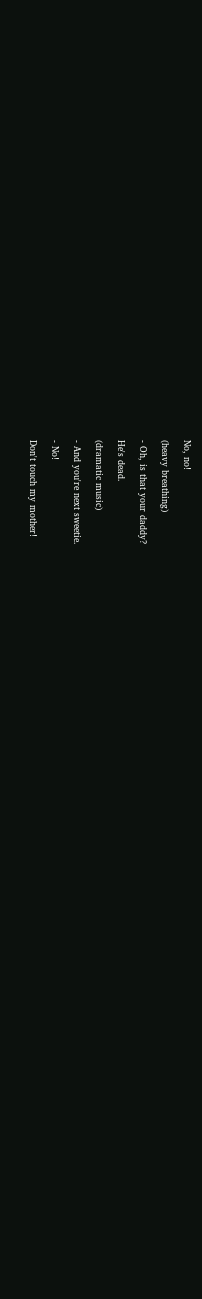No, no!

(heavy breathing)

- Oh, is that your daddy?

He's dead.

(dramatic music)

- And you're next sweetie.

- No!

Don't touch my mother!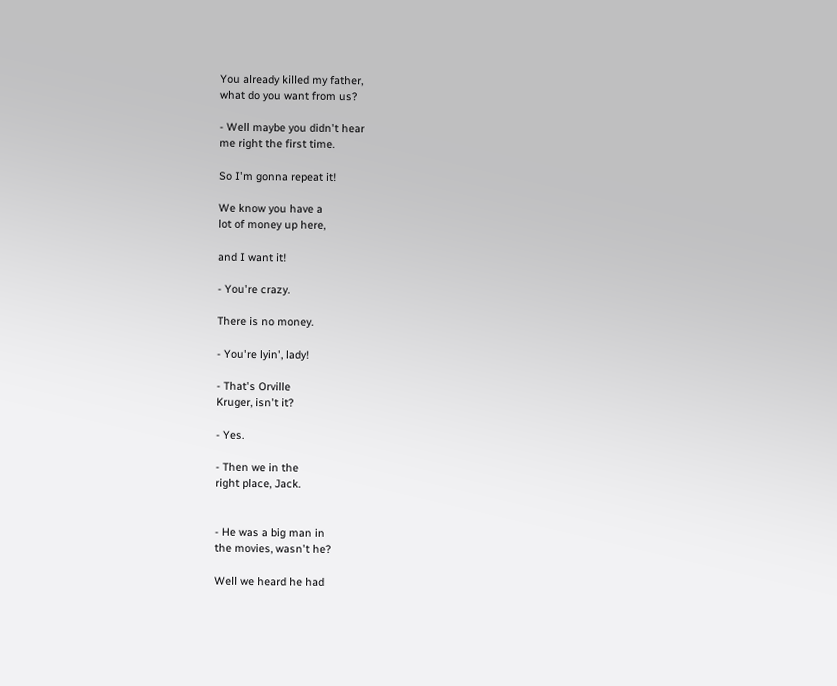You already killed my father,
what do you want from us?

- Well maybe you didn't hear
me right the first time.

So I'm gonna repeat it!

We know you have a
lot of money up here,

and I want it!

- You're crazy.

There is no money.

- You're lyin', lady!

- That's Orville
Kruger, isn't it?

- Yes.

- Then we in the
right place, Jack.


- He was a big man in
the movies, wasn't he?

Well we heard he had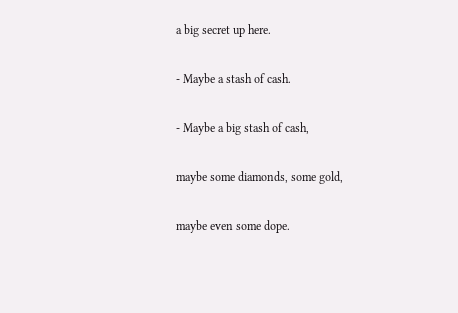a big secret up here.

- Maybe a stash of cash.

- Maybe a big stash of cash,

maybe some diamonds, some gold,

maybe even some dope.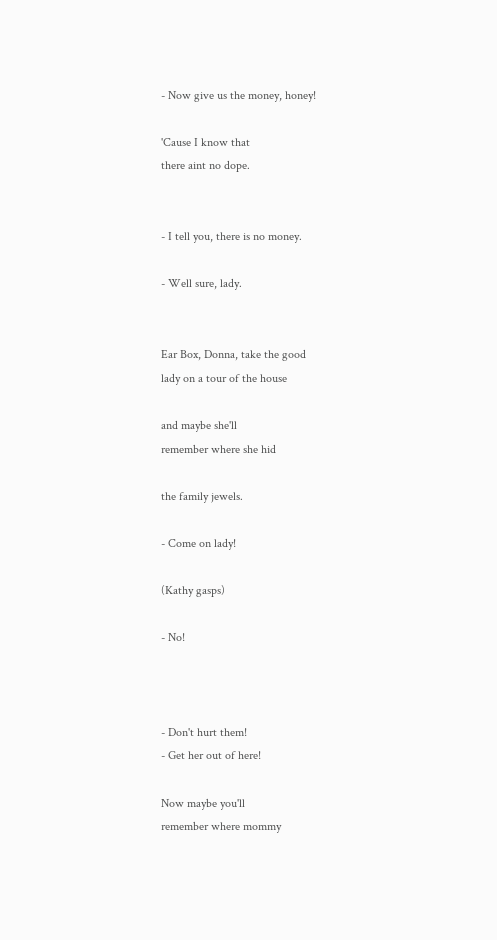- Now give us the money, honey!

'Cause I know that
there aint no dope.


- I tell you, there is no money.

- Well sure, lady.


Ear Box, Donna, take the good
lady on a tour of the house

and maybe she'll
remember where she hid

the family jewels.

- Come on lady!

(Kathy gasps)

- No!



- Don't hurt them!
- Get her out of here!

Now maybe you'll
remember where mommy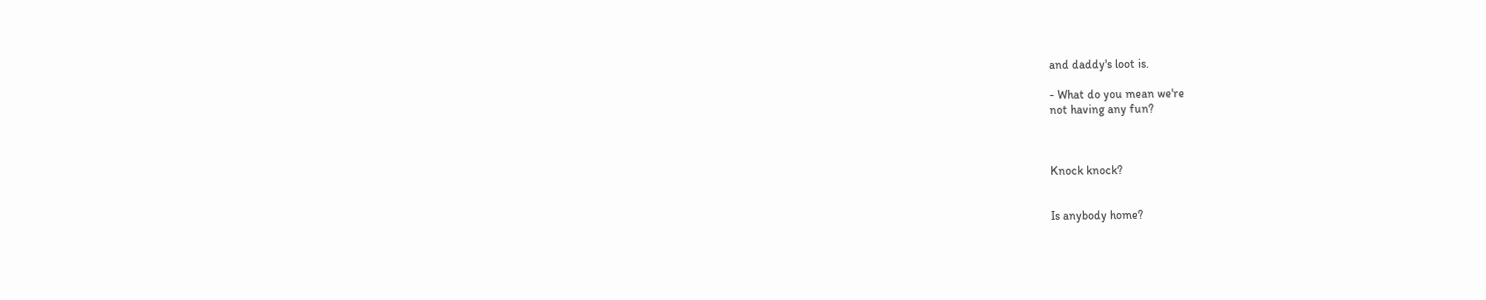and daddy's loot is.

- What do you mean we're
not having any fun?



Knock knock?


Is anybody home?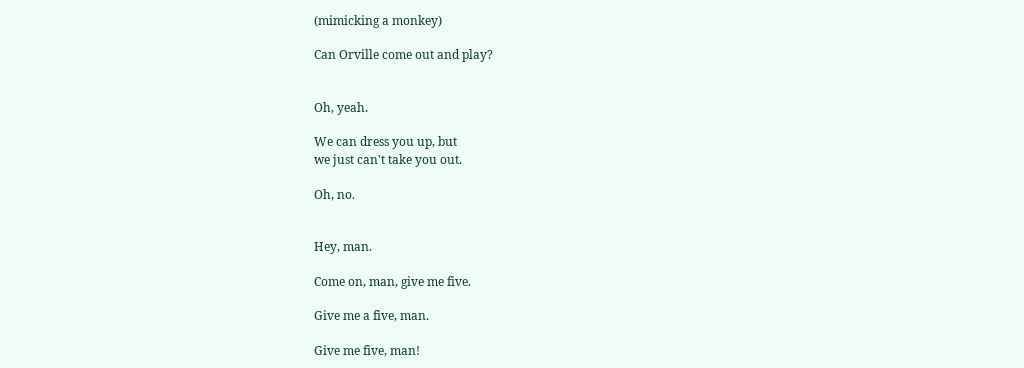(mimicking a monkey)

Can Orville come out and play?


Oh, yeah.

We can dress you up, but
we just can't take you out.

Oh, no.


Hey, man.

Come on, man, give me five.

Give me a five, man.

Give me five, man!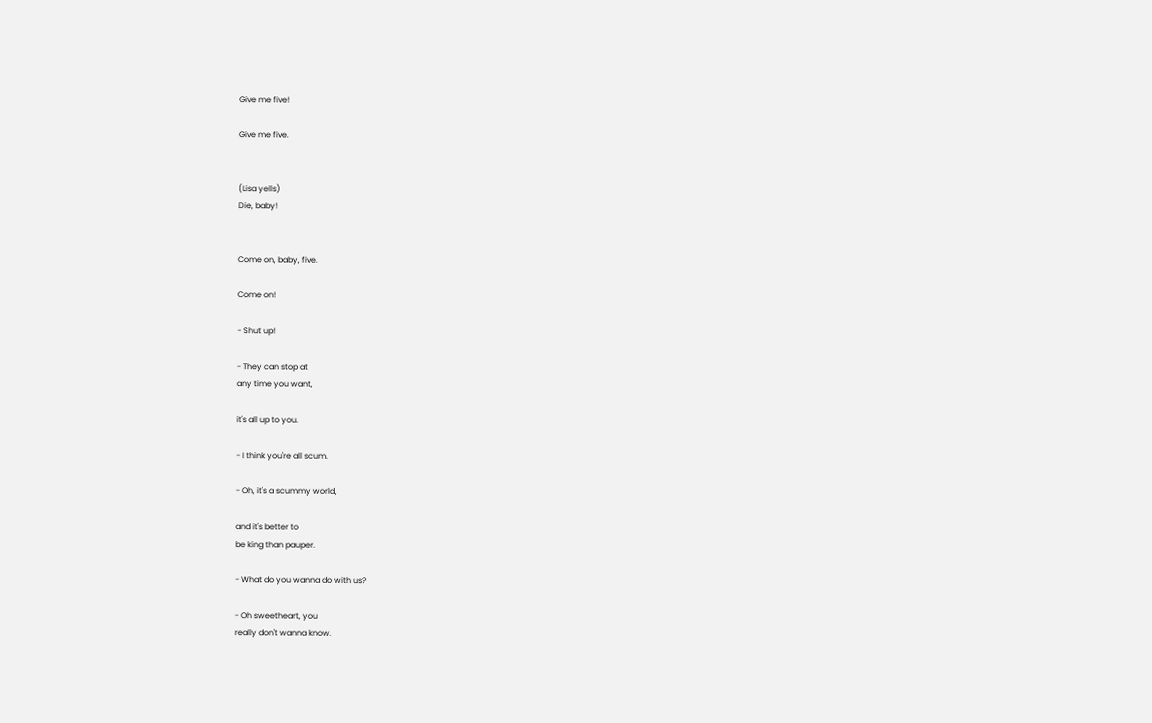Give me five!

Give me five.


(Lisa yells)
Die, baby!


Come on, baby, five.

Come on!

- Shut up!

- They can stop at
any time you want,

it's all up to you.

- I think you're all scum.

- Oh, it's a scummy world,

and it's better to
be king than pauper.

- What do you wanna do with us?

- Oh sweetheart, you
really don't wanna know.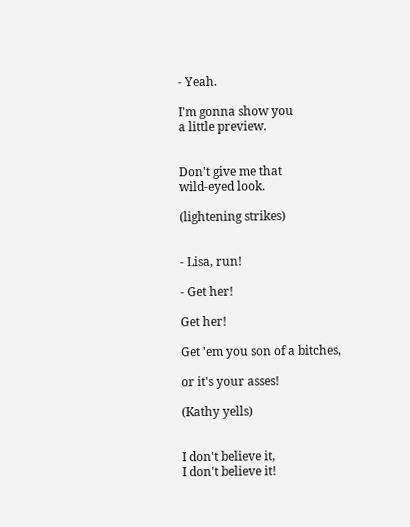- Yeah.

I'm gonna show you
a little preview.


Don't give me that
wild-eyed look.

(lightening strikes)


- Lisa, run!

- Get her!

Get her!

Get 'em you son of a bitches,

or it's your asses!

(Kathy yells)


I don't believe it,
I don't believe it!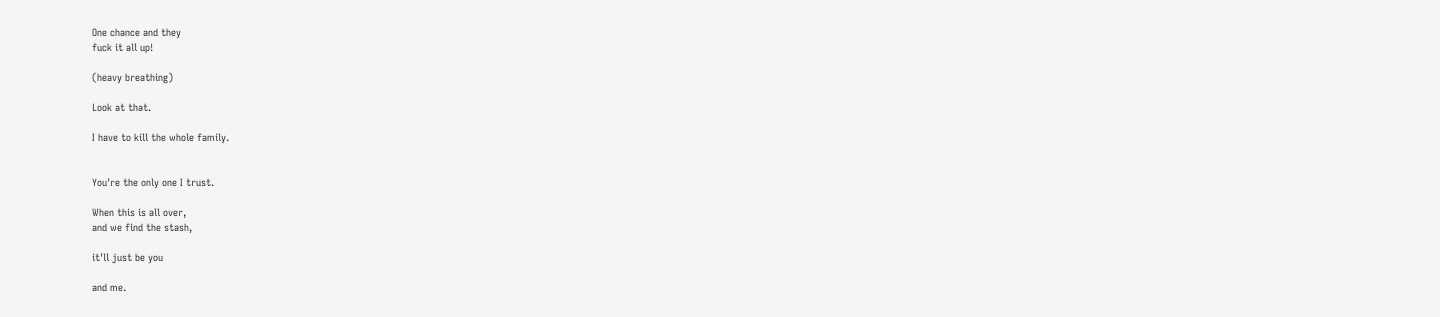One chance and they
fuck it all up!

(heavy breathing)

Look at that.

I have to kill the whole family.


You're the only one I trust.

When this is all over,
and we find the stash,

it'll just be you

and me.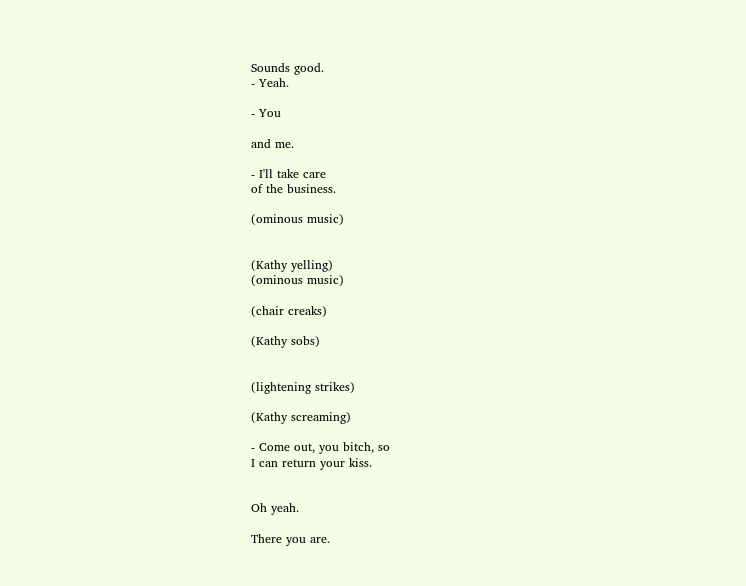Sounds good.
- Yeah.

- You

and me.

- I'll take care
of the business.

(ominous music)


(Kathy yelling)
(ominous music)

(chair creaks)

(Kathy sobs)


(lightening strikes)

(Kathy screaming)

- Come out, you bitch, so
I can return your kiss.


Oh yeah.

There you are.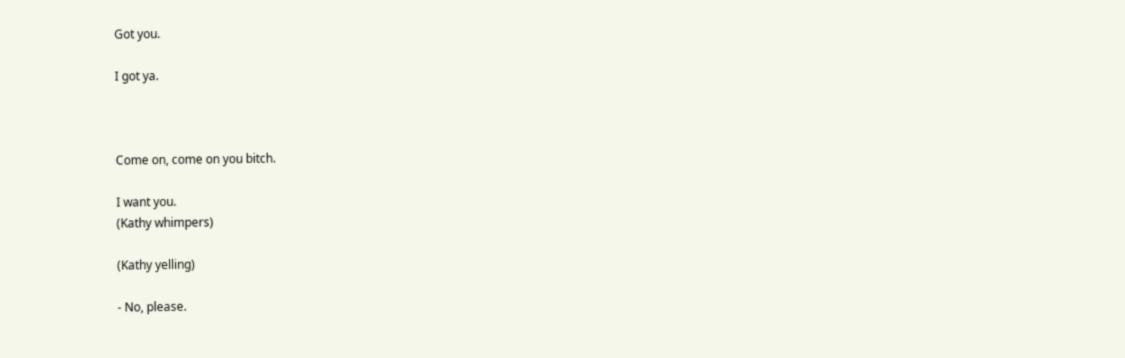Got you.

I got ya.



Come on, come on you bitch.

I want you.
(Kathy whimpers)

(Kathy yelling)

- No, please.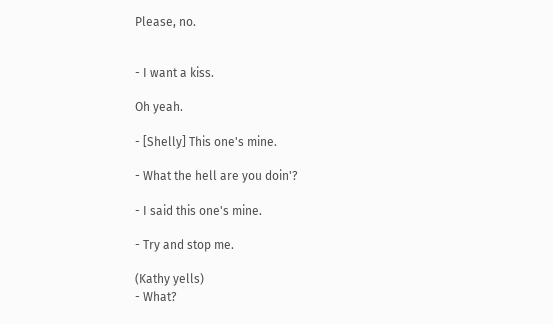Please, no.


- I want a kiss.

Oh yeah.

- [Shelly] This one's mine.

- What the hell are you doin'?

- I said this one's mine.

- Try and stop me.

(Kathy yells)
- What?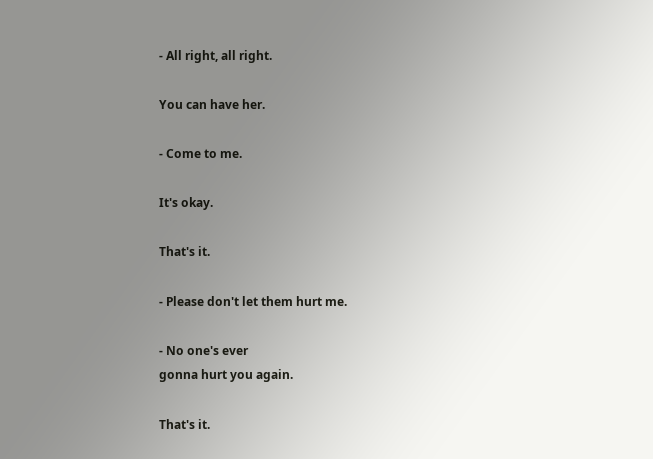- All right, all right.

You can have her.

- Come to me.

It's okay.

That's it.

- Please don't let them hurt me.

- No one's ever
gonna hurt you again.

That's it.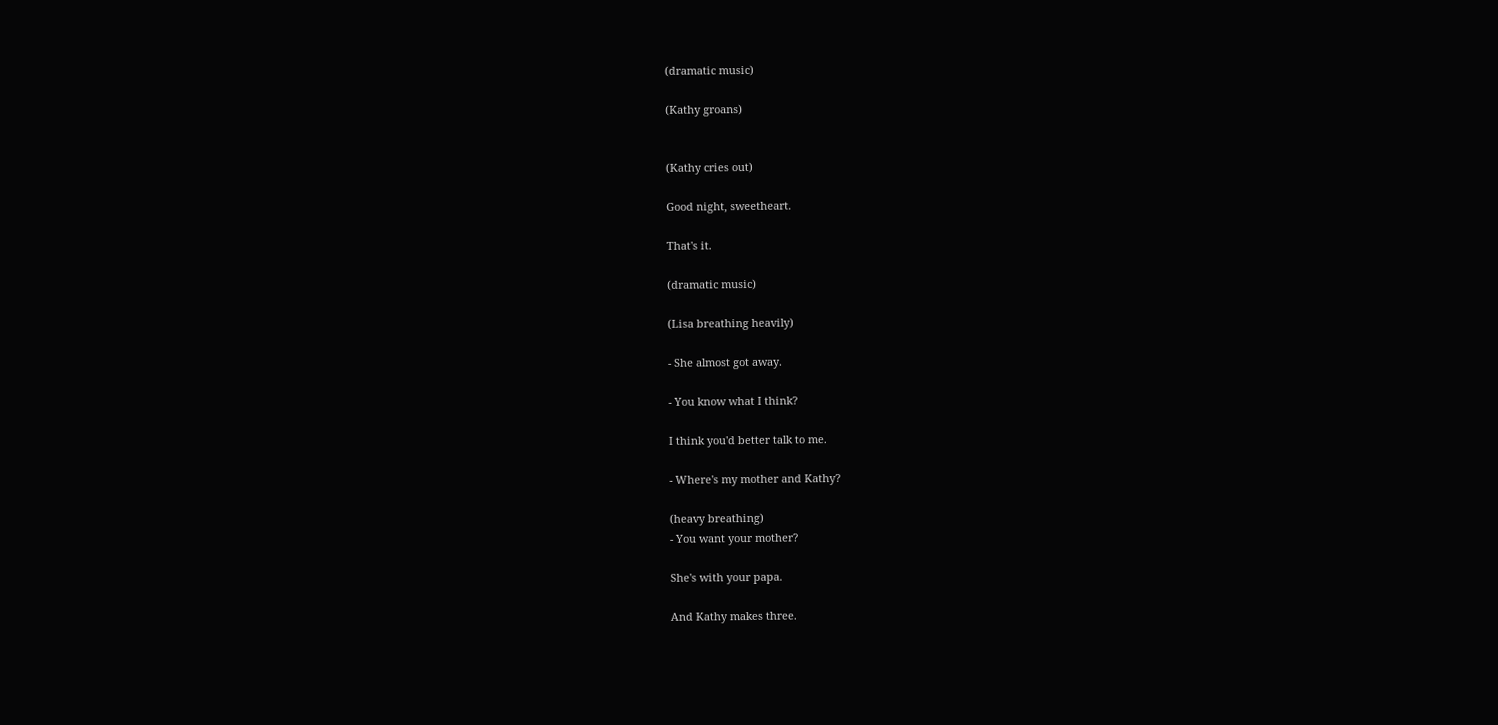(dramatic music)

(Kathy groans)


(Kathy cries out)

Good night, sweetheart.

That's it.

(dramatic music)

(Lisa breathing heavily)

- She almost got away.

- You know what I think?

I think you'd better talk to me.

- Where's my mother and Kathy?

(heavy breathing)
- You want your mother?

She's with your papa.

And Kathy makes three.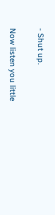- Shut up.

Now listen you little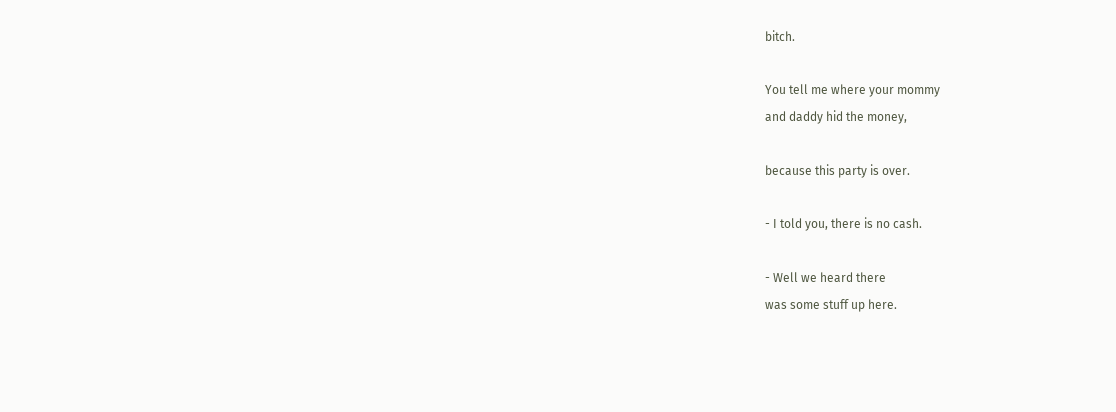bitch.

You tell me where your mommy
and daddy hid the money,

because this party is over.

- I told you, there is no cash.

- Well we heard there
was some stuff up here.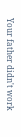Your father didn't work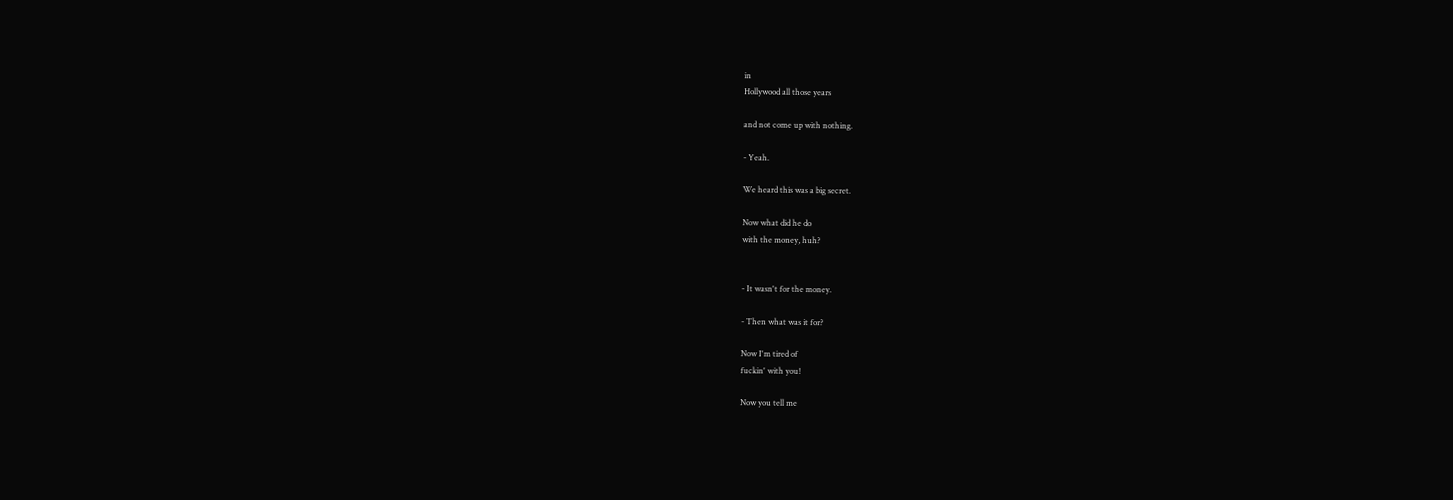in
Hollywood all those years

and not come up with nothing.

- Yeah.

We heard this was a big secret.

Now what did he do
with the money, huh?


- It wasn't for the money.

- Then what was it for?

Now I'm tired of
fuckin' with you!

Now you tell me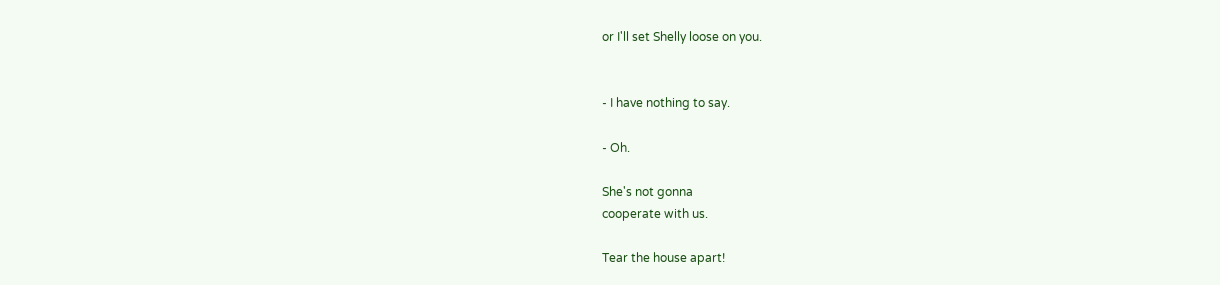or I'll set Shelly loose on you.


- I have nothing to say.

- Oh.

She's not gonna
cooperate with us.

Tear the house apart!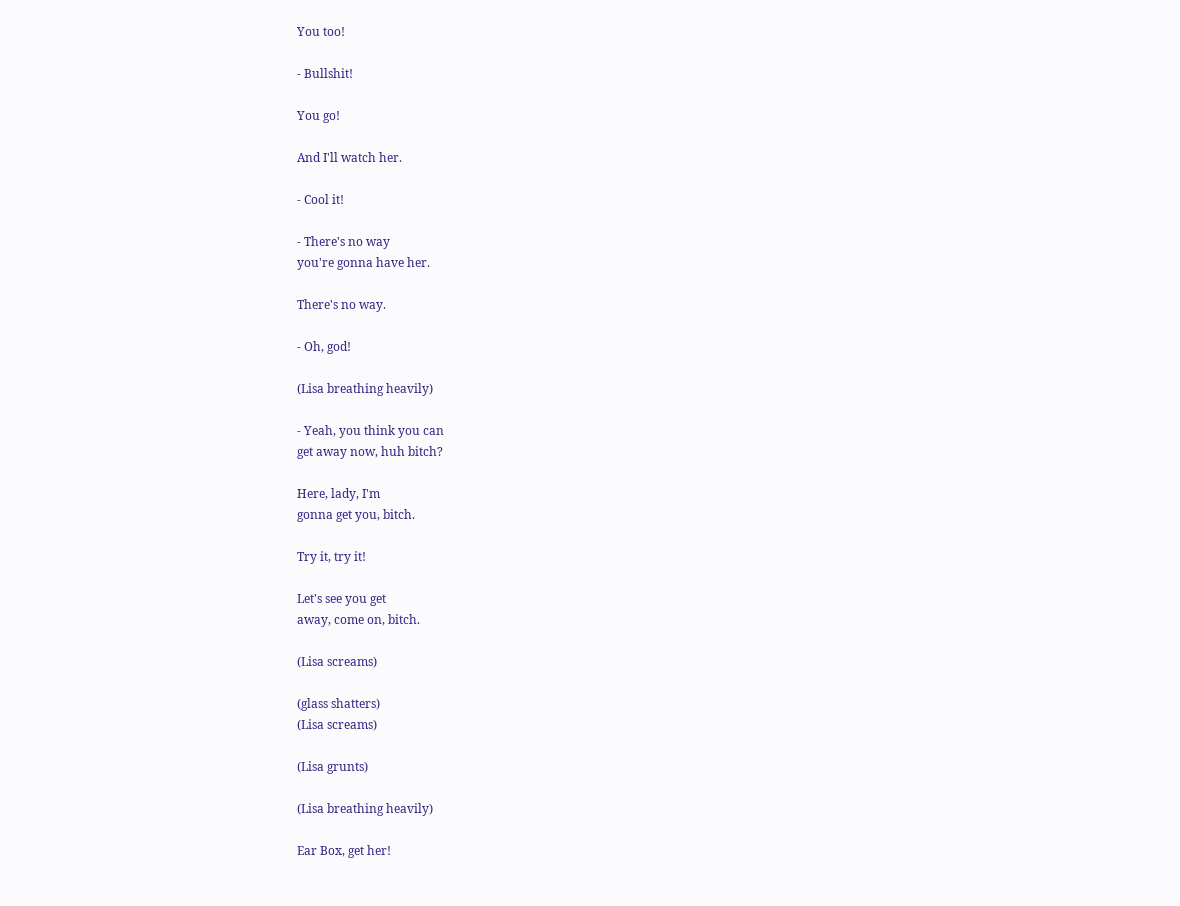You too!

- Bullshit!

You go!

And I'll watch her.

- Cool it!

- There's no way
you're gonna have her.

There's no way.

- Oh, god!

(Lisa breathing heavily)

- Yeah, you think you can
get away now, huh bitch?

Here, lady, I'm
gonna get you, bitch.

Try it, try it!

Let's see you get
away, come on, bitch.

(Lisa screams)

(glass shatters)
(Lisa screams)

(Lisa grunts)

(Lisa breathing heavily)

Ear Box, get her!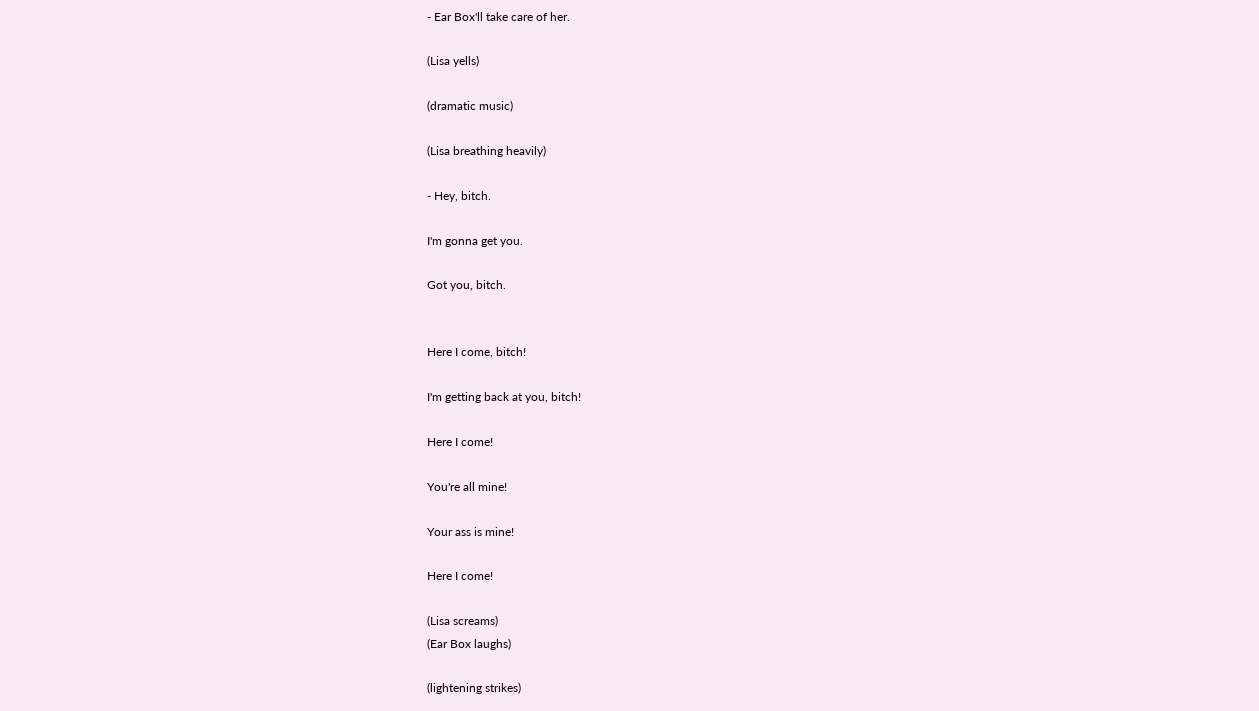- Ear Box'll take care of her.

(Lisa yells)

(dramatic music)

(Lisa breathing heavily)

- Hey, bitch.

I'm gonna get you.

Got you, bitch.


Here I come, bitch!

I'm getting back at you, bitch!

Here I come!

You're all mine!

Your ass is mine!

Here I come!

(Lisa screams)
(Ear Box laughs)

(lightening strikes)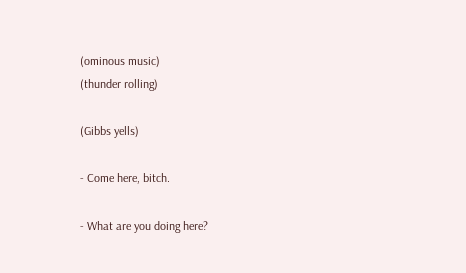(ominous music)
(thunder rolling)

(Gibbs yells)

- Come here, bitch.

- What are you doing here?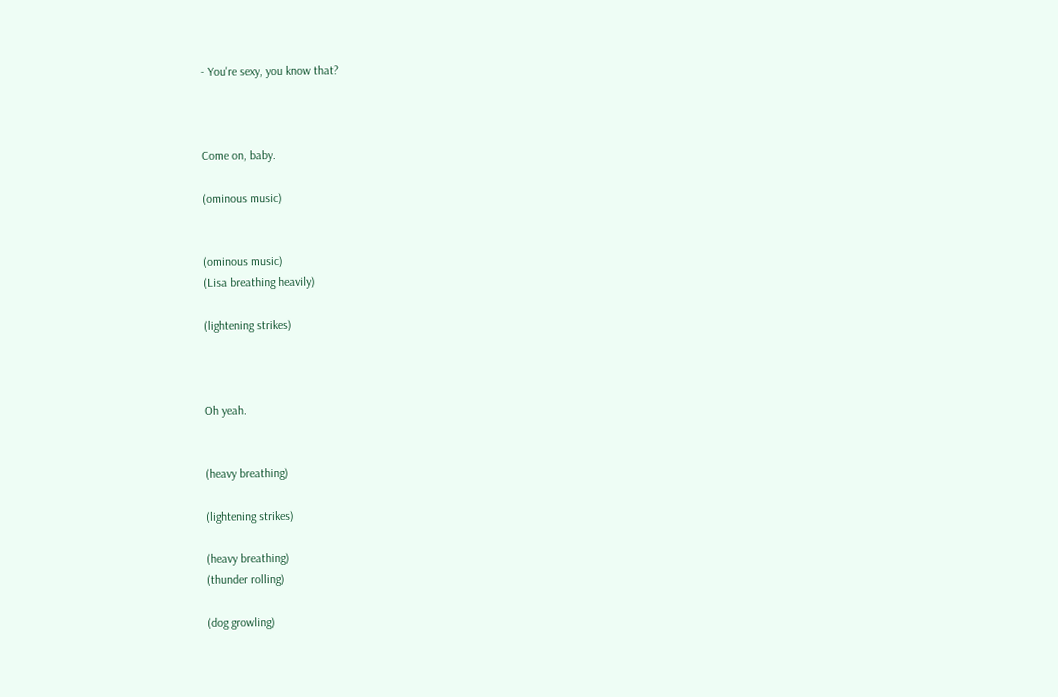- You're sexy, you know that?



Come on, baby.

(ominous music)


(ominous music)
(Lisa breathing heavily)

(lightening strikes)



Oh yeah.


(heavy breathing)

(lightening strikes)

(heavy breathing)
(thunder rolling)

(dog growling)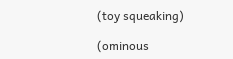(toy squeaking)

(ominous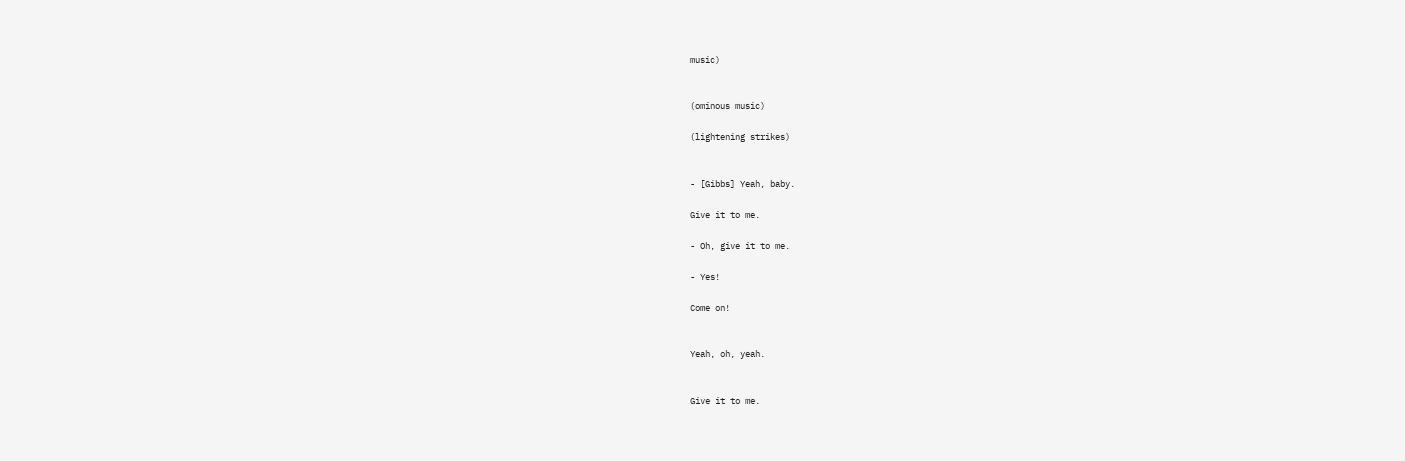music)


(ominous music)

(lightening strikes)


- [Gibbs] Yeah, baby.

Give it to me.

- Oh, give it to me.

- Yes!

Come on!


Yeah, oh, yeah.


Give it to me.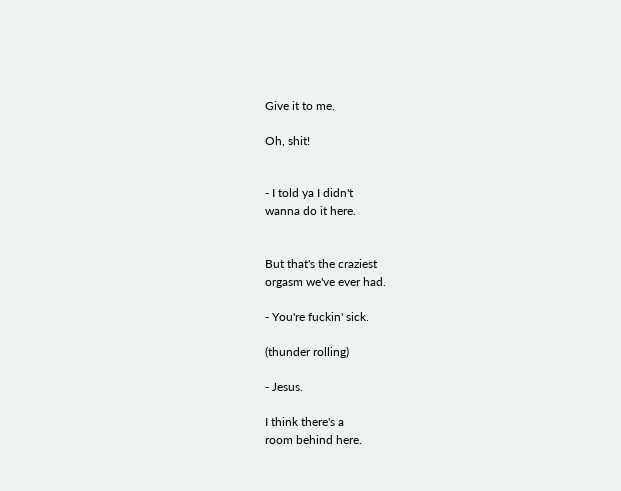Give it to me.

Oh, shit!


- I told ya I didn't
wanna do it here.


But that's the craziest
orgasm we've ever had.

- You're fuckin' sick.

(thunder rolling)

- Jesus.

I think there's a
room behind here.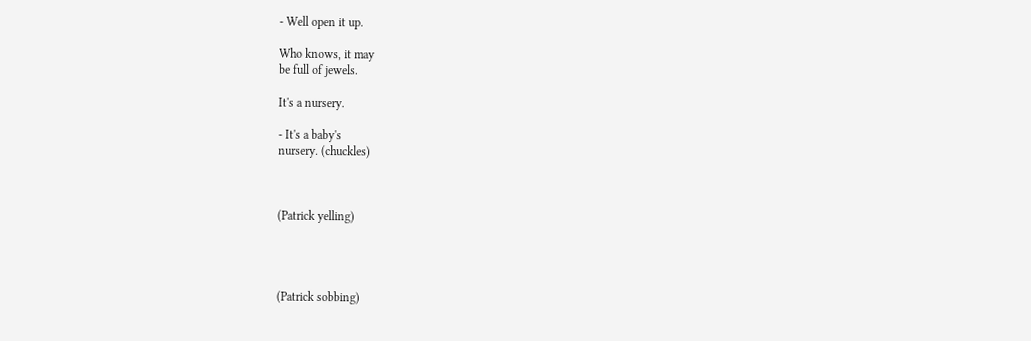- Well open it up.

Who knows, it may
be full of jewels.

It's a nursery.

- It's a baby's
nursery. (chuckles)



(Patrick yelling)




(Patrick sobbing)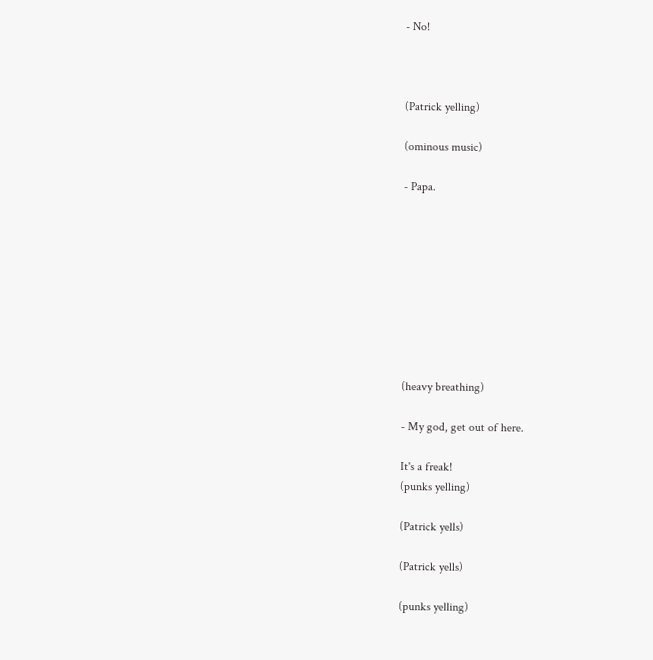- No!



(Patrick yelling)

(ominous music)

- Papa.









(heavy breathing)

- My god, get out of here.

It's a freak!
(punks yelling)

(Patrick yells)

(Patrick yells)

(punks yelling)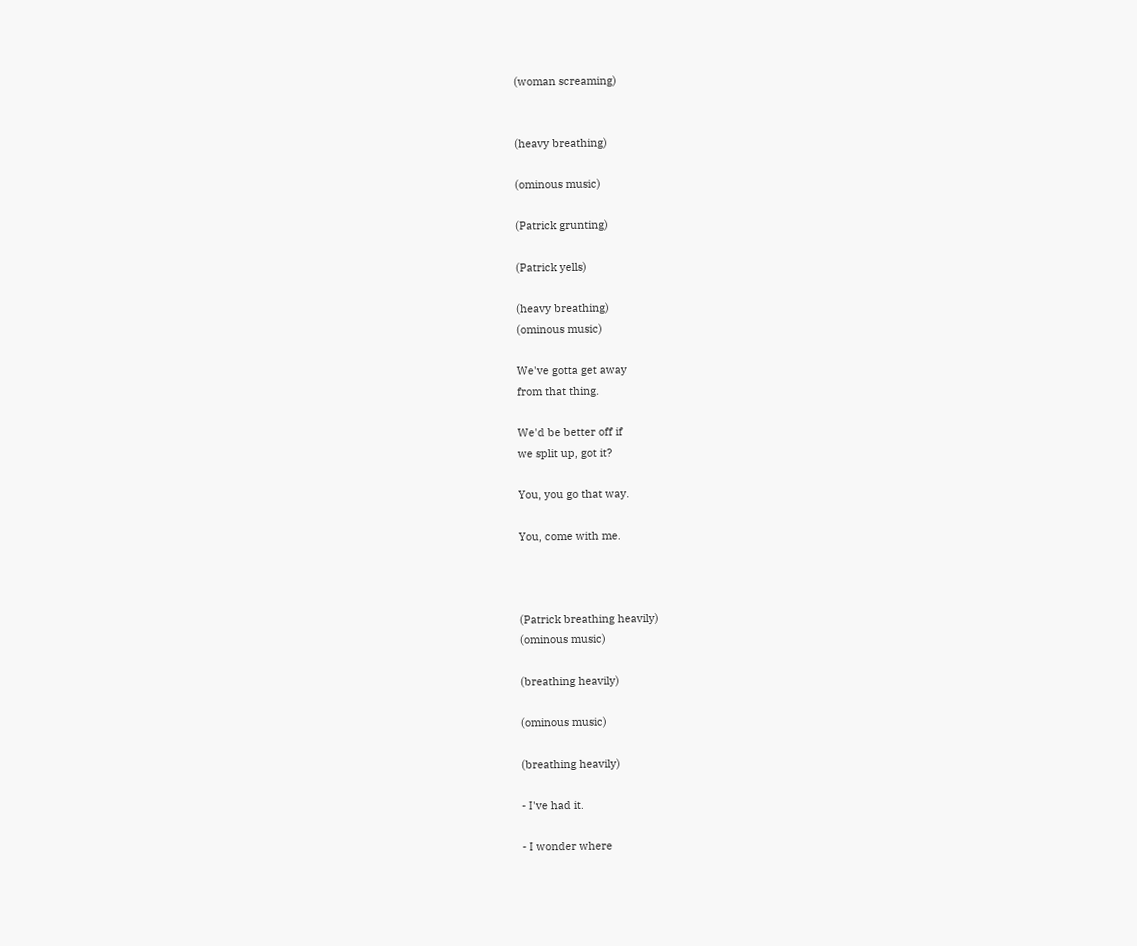(woman screaming)


(heavy breathing)

(ominous music)

(Patrick grunting)

(Patrick yells)

(heavy breathing)
(ominous music)

We've gotta get away
from that thing.

We'd be better off if
we split up, got it?

You, you go that way.

You, come with me.



(Patrick breathing heavily)
(ominous music)

(breathing heavily)

(ominous music)

(breathing heavily)

- I've had it.

- I wonder where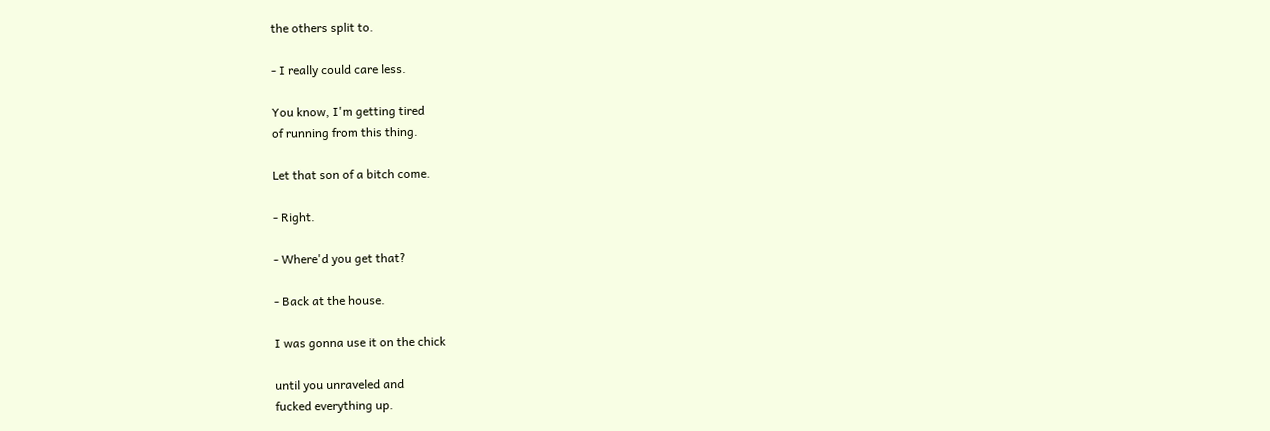the others split to.

- I really could care less.

You know, I'm getting tired
of running from this thing.

Let that son of a bitch come.

- Right.

- Where'd you get that?

- Back at the house.

I was gonna use it on the chick

until you unraveled and
fucked everything up.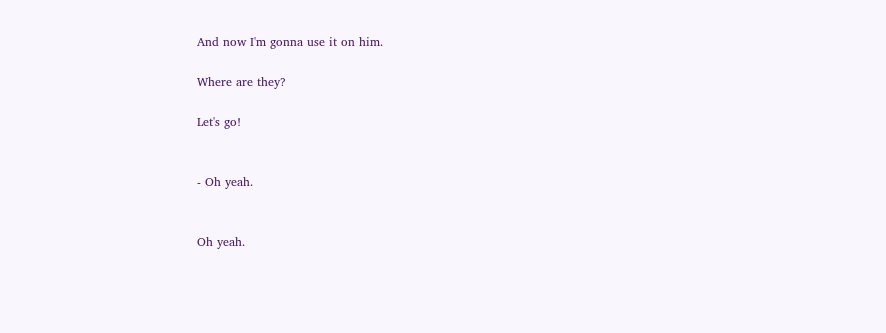And now I'm gonna use it on him.

Where are they?

Let's go!


- Oh yeah.


Oh yeah.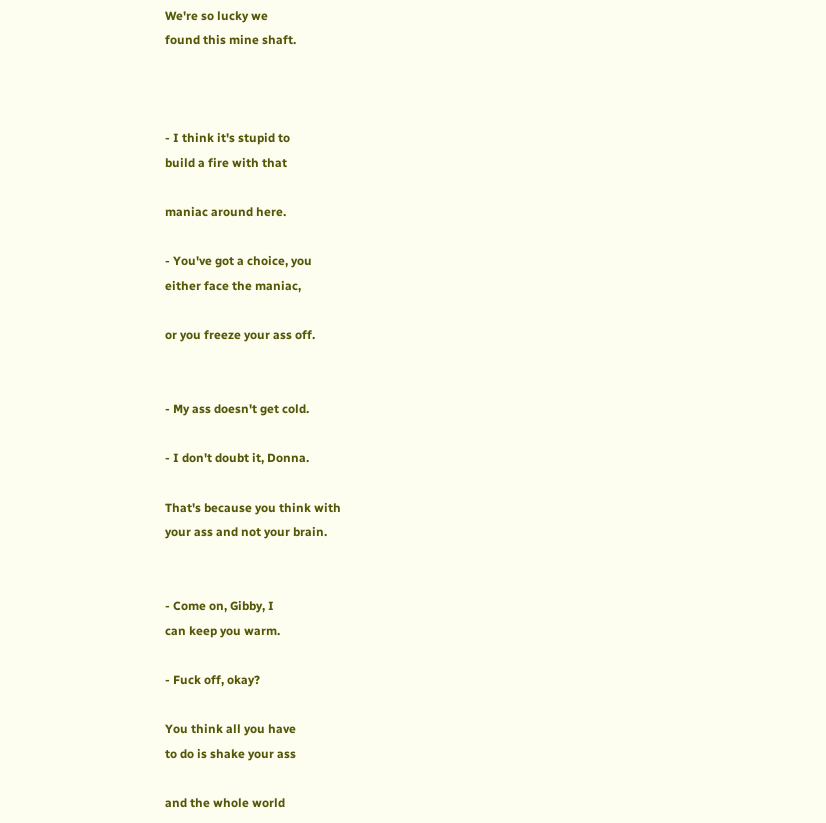We're so lucky we
found this mine shaft.



- I think it's stupid to
build a fire with that

maniac around here.

- You've got a choice, you
either face the maniac,

or you freeze your ass off.


- My ass doesn't get cold.

- I don't doubt it, Donna.

That's because you think with
your ass and not your brain.


- Come on, Gibby, I
can keep you warm.

- Fuck off, okay?

You think all you have
to do is shake your ass

and the whole world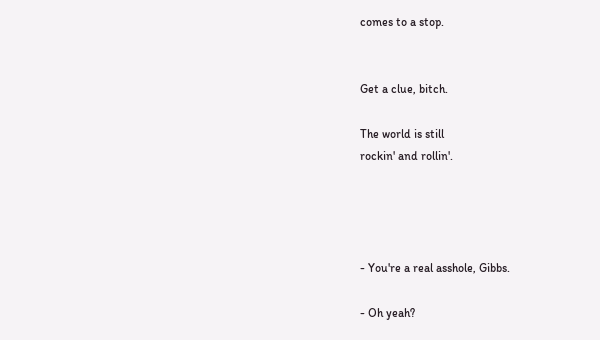comes to a stop.


Get a clue, bitch.

The world is still
rockin' and rollin'.




- You're a real asshole, Gibbs.

- Oh yeah?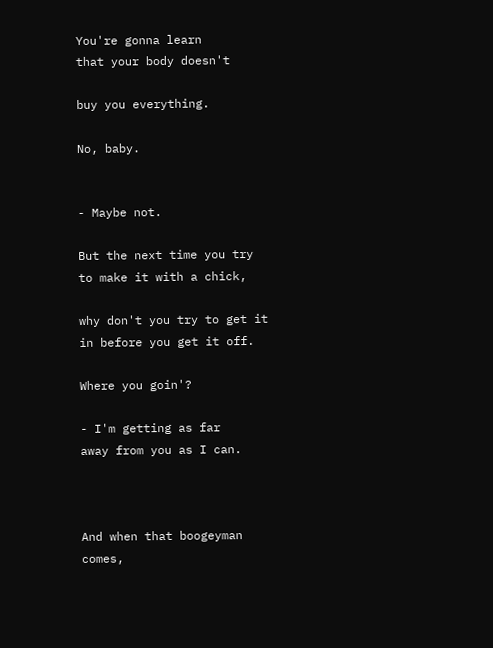You're gonna learn
that your body doesn't

buy you everything.

No, baby.


- Maybe not.

But the next time you try
to make it with a chick,

why don't you try to get it
in before you get it off.

Where you goin'?

- I'm getting as far
away from you as I can.



And when that boogeyman comes,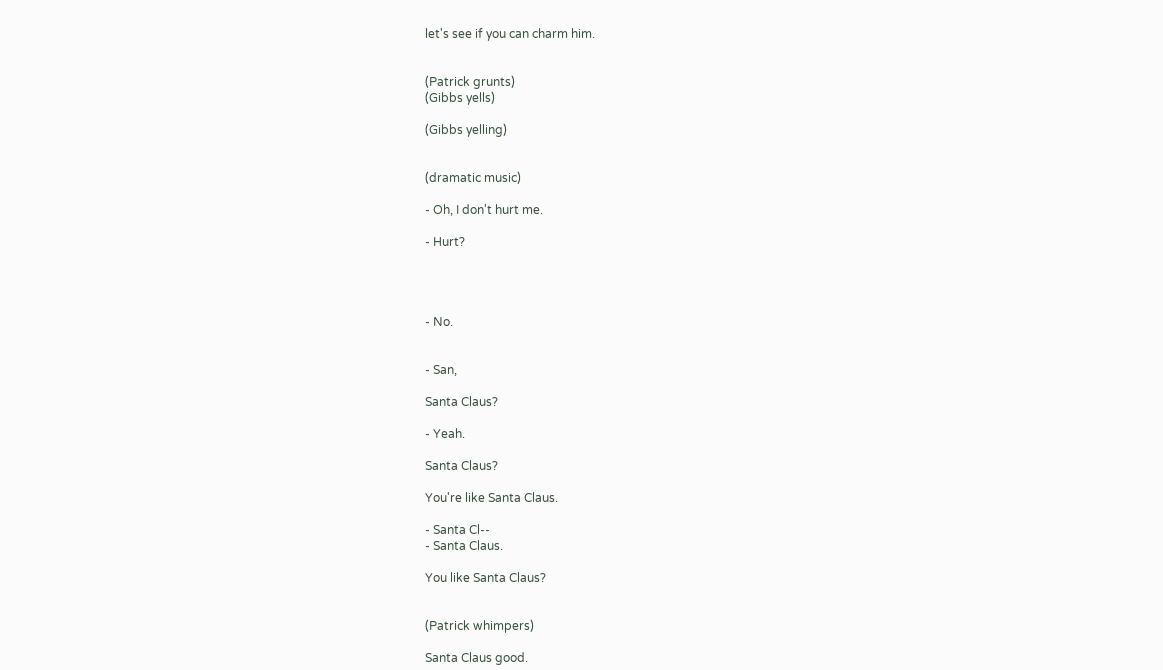let's see if you can charm him.


(Patrick grunts)
(Gibbs yells)

(Gibbs yelling)


(dramatic music)

- Oh, I don't hurt me.

- Hurt?




- No.


- San,

Santa Claus?

- Yeah.

Santa Claus?

You're like Santa Claus.

- Santa Cl--
- Santa Claus.

You like Santa Claus?


(Patrick whimpers)

Santa Claus good.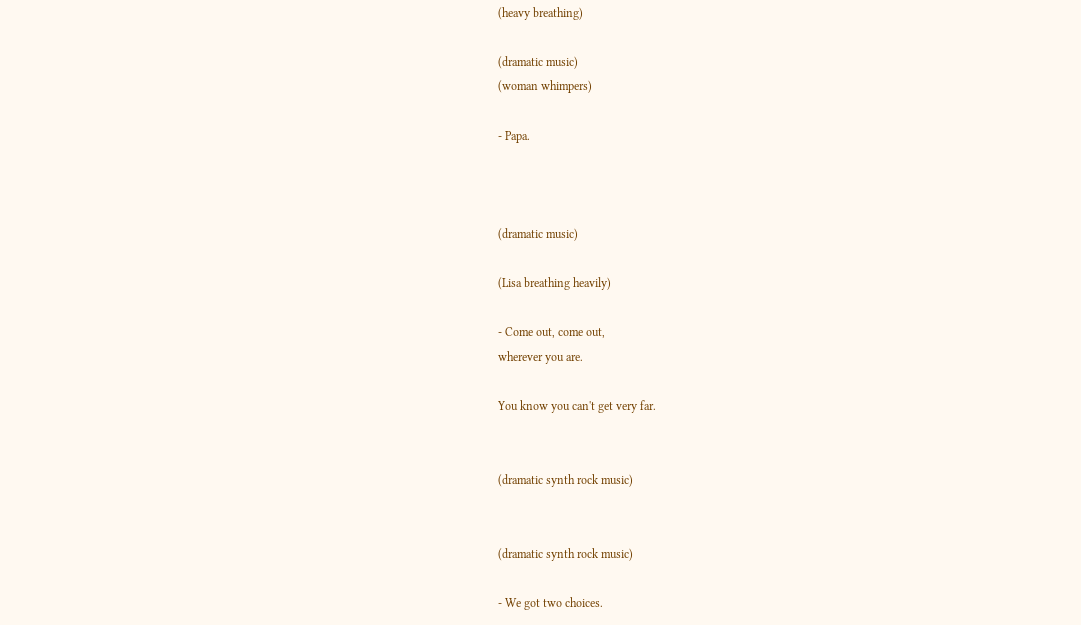(heavy breathing)

(dramatic music)
(woman whimpers)

- Papa.



(dramatic music)

(Lisa breathing heavily)

- Come out, come out,
wherever you are.

You know you can't get very far.


(dramatic synth rock music)


(dramatic synth rock music)

- We got two choices.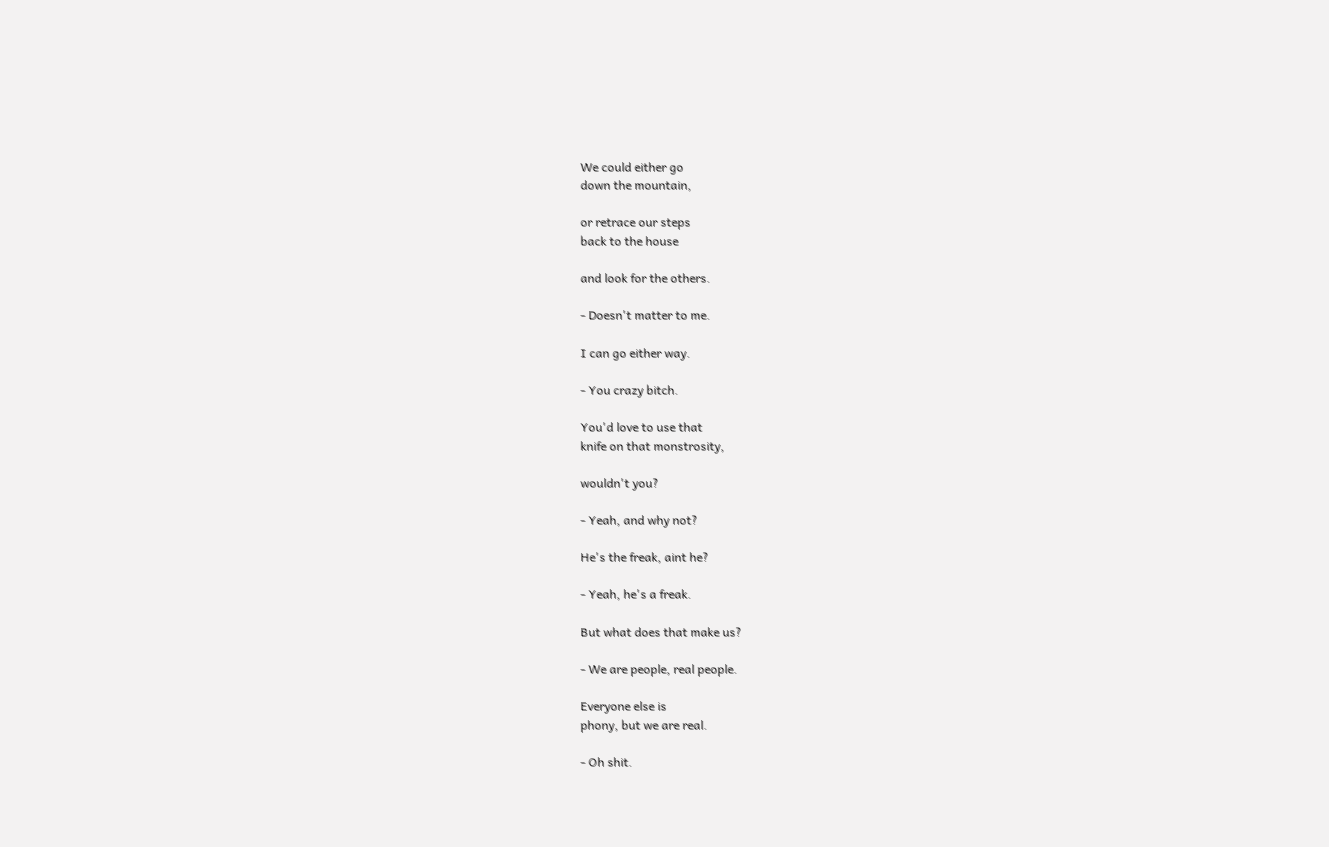We could either go
down the mountain,

or retrace our steps
back to the house

and look for the others.

- Doesn't matter to me.

I can go either way.

- You crazy bitch.

You'd love to use that
knife on that monstrosity,

wouldn't you?

- Yeah, and why not?

He's the freak, aint he?

- Yeah, he's a freak.

But what does that make us?

- We are people, real people.

Everyone else is
phony, but we are real.

- Oh shit.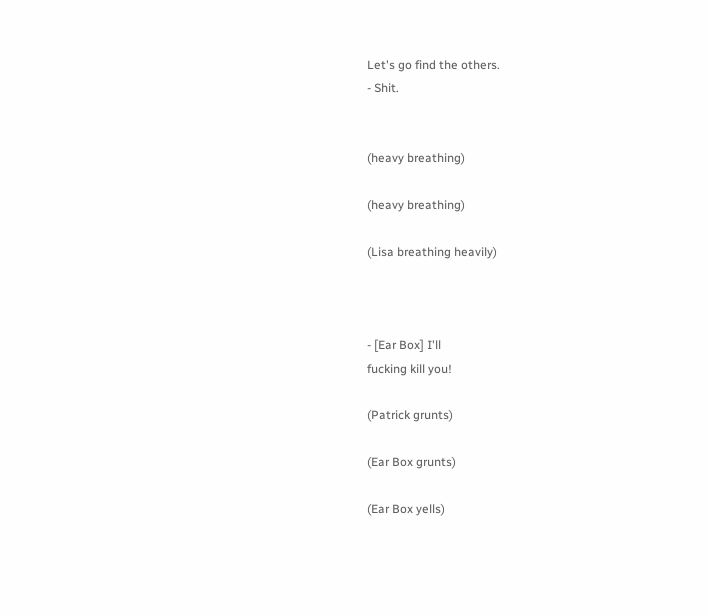Let's go find the others.
- Shit.


(heavy breathing)

(heavy breathing)

(Lisa breathing heavily)



- [Ear Box] I'll
fucking kill you!

(Patrick grunts)

(Ear Box grunts)

(Ear Box yells)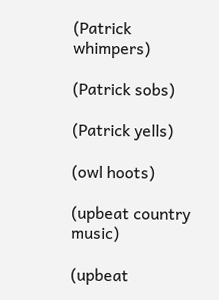(Patrick whimpers)

(Patrick sobs)

(Patrick yells)

(owl hoots)

(upbeat country music)

(upbeat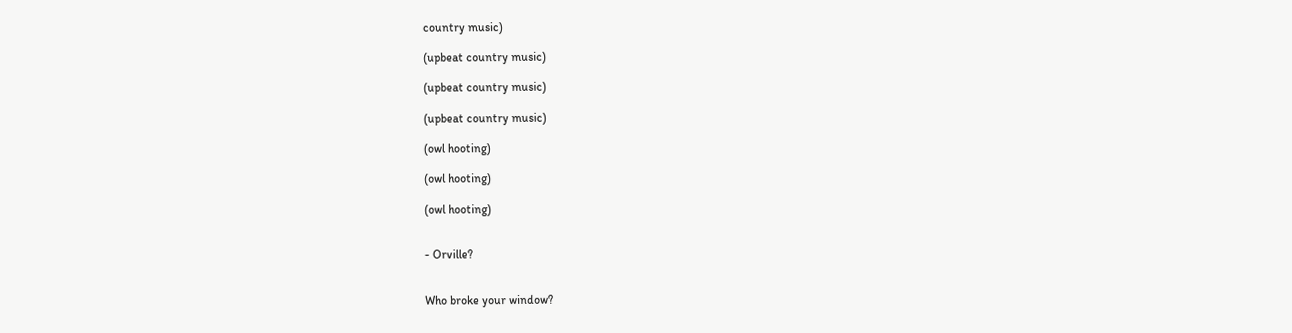country music)

(upbeat country music)

(upbeat country music)

(upbeat country music)

(owl hooting)

(owl hooting)

(owl hooting)


- Orville?


Who broke your window?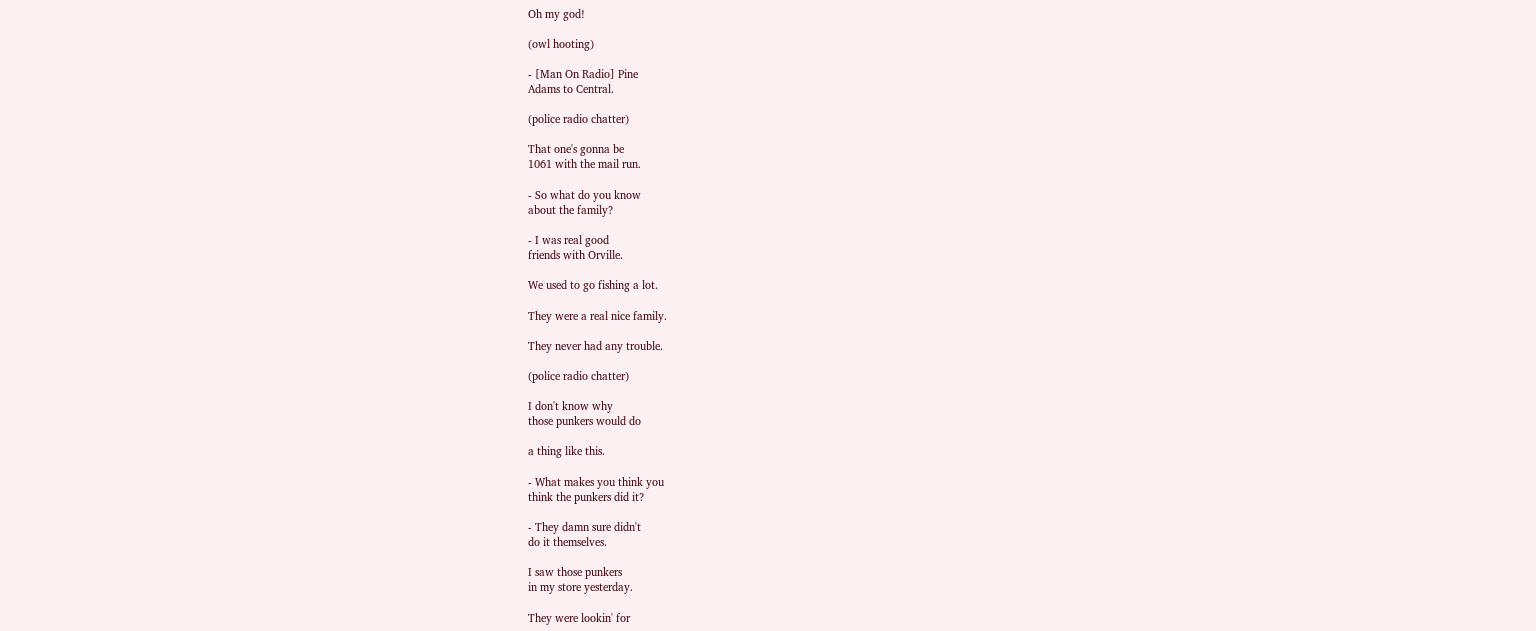Oh my god!

(owl hooting)

- [Man On Radio] Pine
Adams to Central.

(police radio chatter)

That one's gonna be
1061 with the mail run.

- So what do you know
about the family?

- I was real good
friends with Orville.

We used to go fishing a lot.

They were a real nice family.

They never had any trouble.

(police radio chatter)

I don't know why
those punkers would do

a thing like this.

- What makes you think you
think the punkers did it?

- They damn sure didn't
do it themselves.

I saw those punkers
in my store yesterday.

They were lookin' for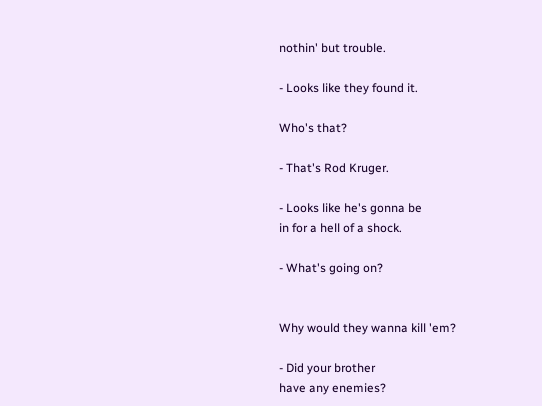nothin' but trouble.

- Looks like they found it.

Who's that?

- That's Rod Kruger.

- Looks like he's gonna be
in for a hell of a shock.

- What's going on?


Why would they wanna kill 'em?

- Did your brother
have any enemies?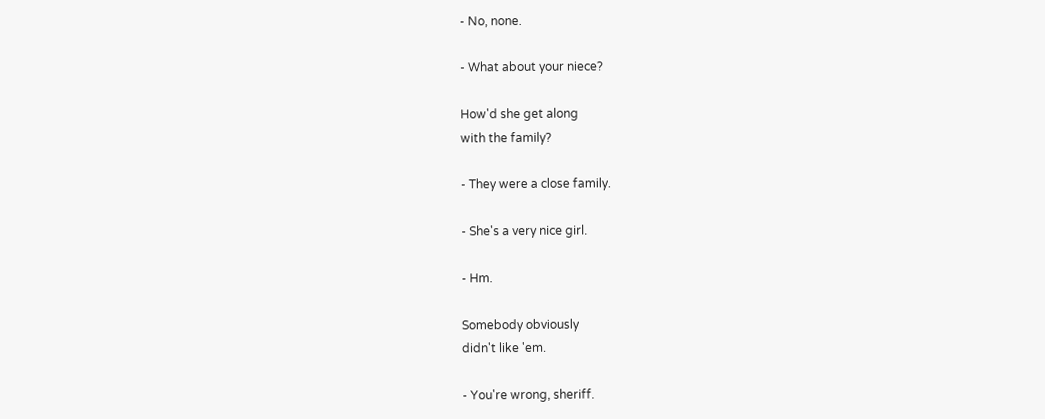- No, none.

- What about your niece?

How'd she get along
with the family?

- They were a close family.

- She's a very nice girl.

- Hm.

Somebody obviously
didn't like 'em.

- You're wrong, sheriff.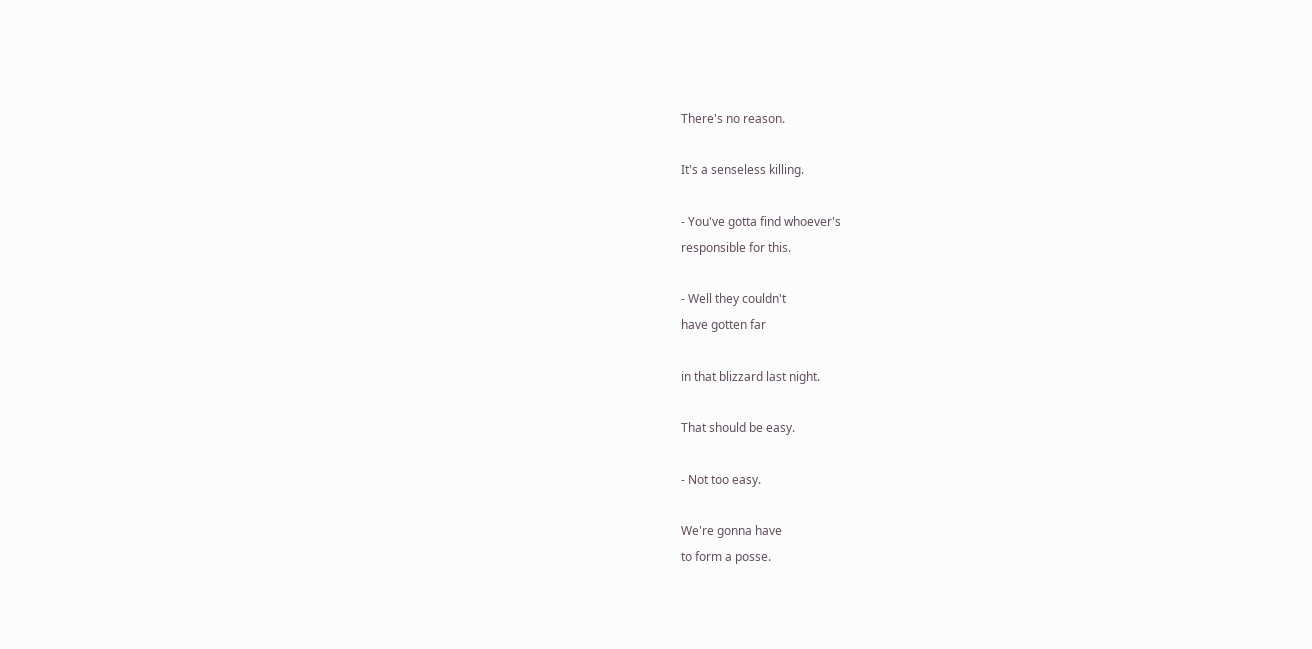There's no reason.

It's a senseless killing.

- You've gotta find whoever's
responsible for this.

- Well they couldn't
have gotten far

in that blizzard last night.

That should be easy.

- Not too easy.

We're gonna have
to form a posse.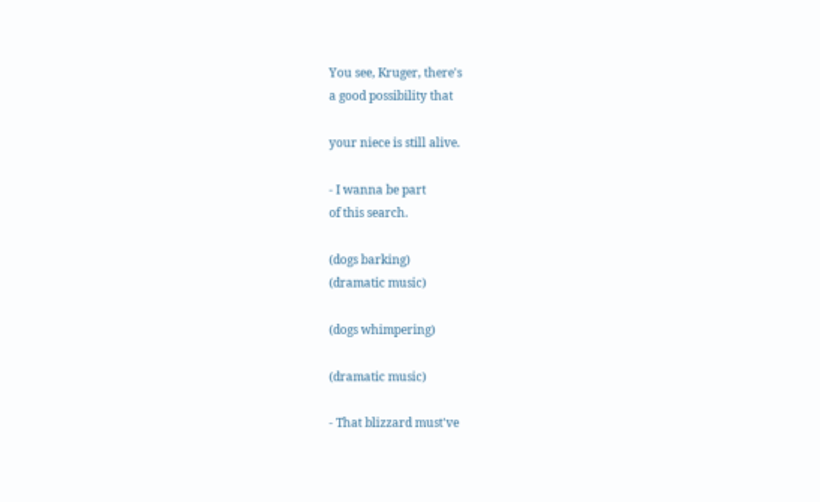You see, Kruger, there's
a good possibility that

your niece is still alive.

- I wanna be part
of this search.

(dogs barking)
(dramatic music)

(dogs whimpering)

(dramatic music)

- That blizzard must've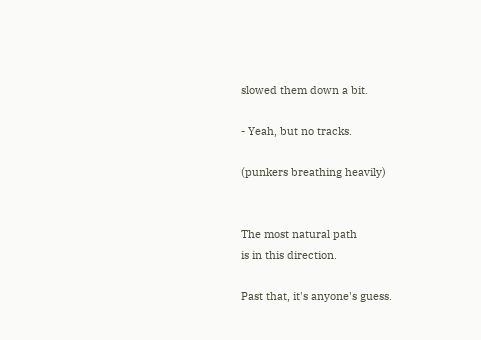slowed them down a bit.

- Yeah, but no tracks.

(punkers breathing heavily)


The most natural path
is in this direction.

Past that, it's anyone's guess.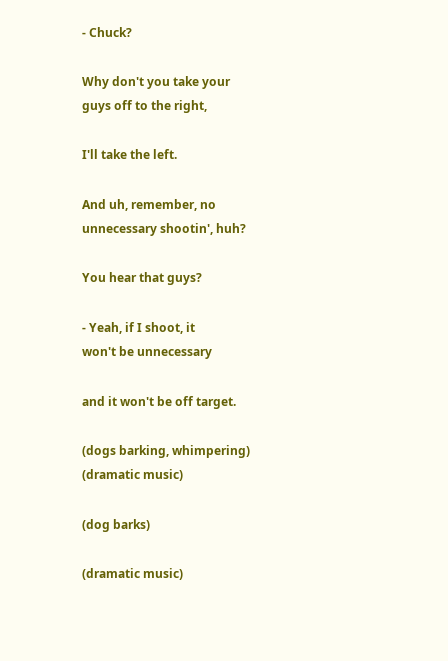- Chuck?

Why don't you take your
guys off to the right,

I'll take the left.

And uh, remember, no
unnecessary shootin', huh?

You hear that guys?

- Yeah, if I shoot, it
won't be unnecessary

and it won't be off target.

(dogs barking, whimpering)
(dramatic music)

(dog barks)

(dramatic music)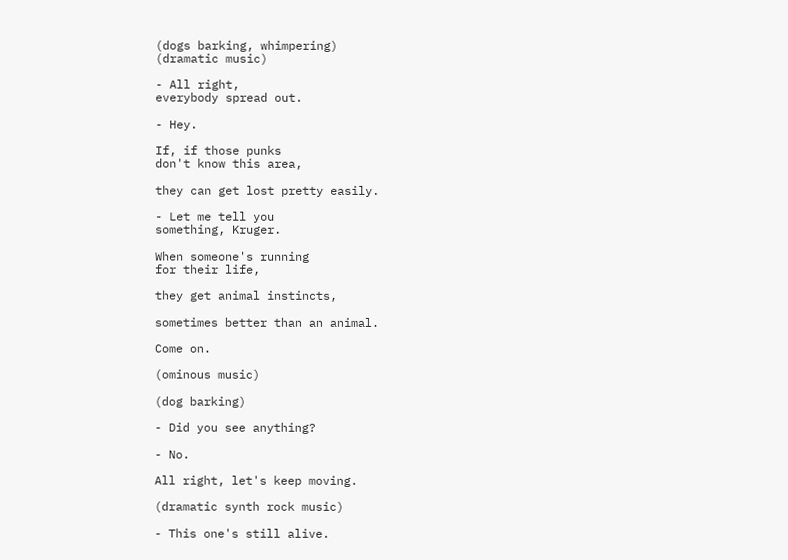(dogs barking, whimpering)
(dramatic music)

- All right,
everybody spread out.

- Hey.

If, if those punks
don't know this area,

they can get lost pretty easily.

- Let me tell you
something, Kruger.

When someone's running
for their life,

they get animal instincts,

sometimes better than an animal.

Come on.

(ominous music)

(dog barking)

- Did you see anything?

- No.

All right, let's keep moving.

(dramatic synth rock music)

- This one's still alive.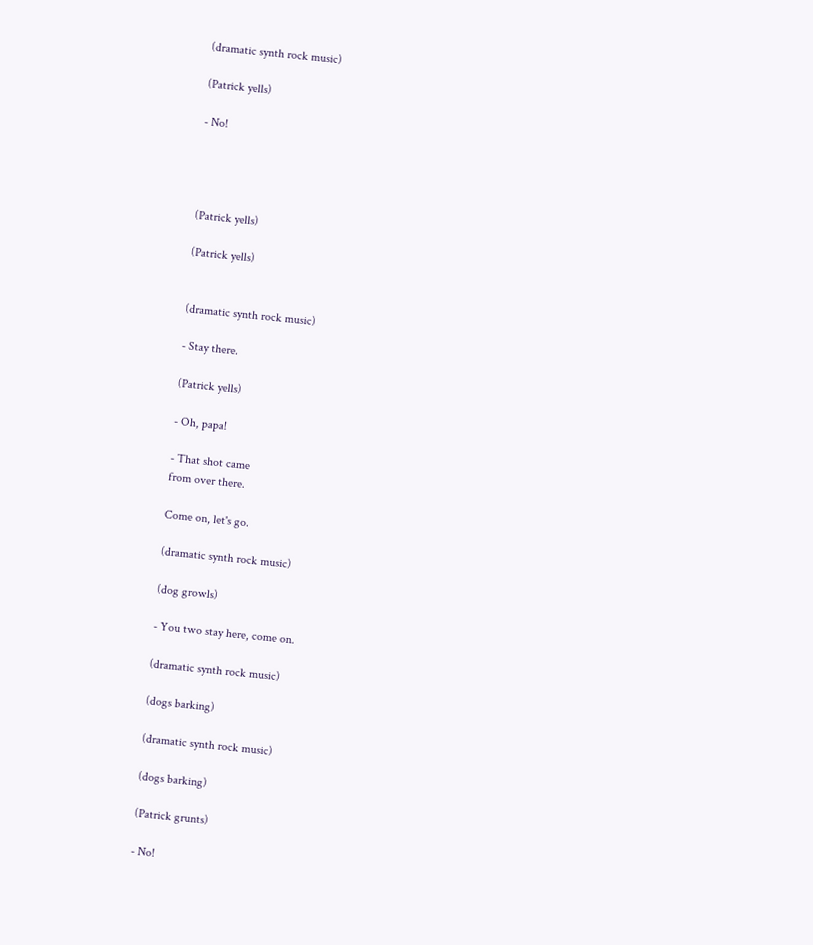(dramatic synth rock music)

(Patrick yells)

- No!




(Patrick yells)

(Patrick yells)


(dramatic synth rock music)

- Stay there.

(Patrick yells)

- Oh, papa!

- That shot came
from over there.

Come on, let's go.

(dramatic synth rock music)

(dog growls)

- You two stay here, come on.

(dramatic synth rock music)

(dogs barking)

(dramatic synth rock music)

(dogs barking)

(Patrick grunts)

- No!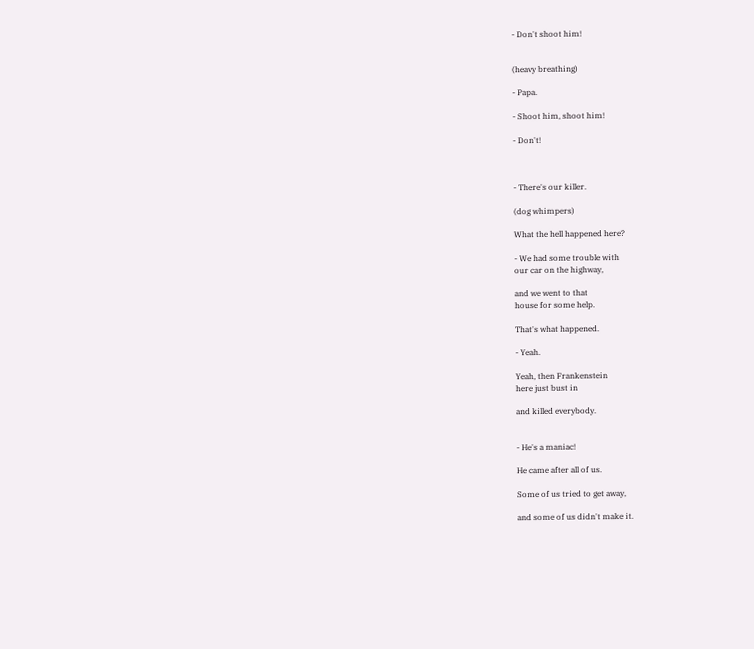- Don't shoot him!


(heavy breathing)

- Papa.

- Shoot him, shoot him!

- Don't!



- There's our killer.

(dog whimpers)

What the hell happened here?

- We had some trouble with
our car on the highway,

and we went to that
house for some help.

That's what happened.

- Yeah.

Yeah, then Frankenstein
here just bust in

and killed everybody.


- He's a maniac!

He came after all of us.

Some of us tried to get away,

and some of us didn't make it.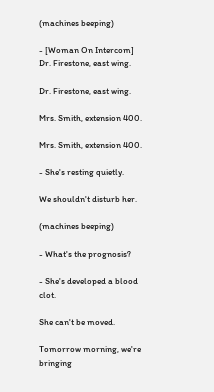(machines beeping)

- [Woman On Intercom]
Dr. Firestone, east wing.

Dr. Firestone, east wing.

Mrs. Smith, extension 400.

Mrs. Smith, extension 400.

- She's resting quietly.

We shouldn't disturb her.

(machines beeping)

- What's the prognosis?

- She's developed a blood clot.

She can't be moved.

Tomorrow morning, we're bringing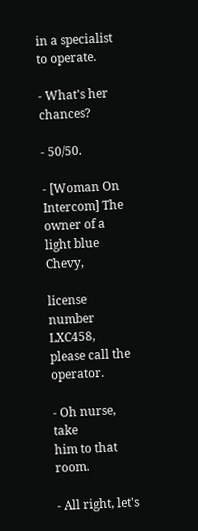in a specialist to operate.

- What's her chances?

- 50/50.

- [Woman On Intercom] The
owner of a light blue Chevy,

license number LXC458,
please call the operator.

- Oh nurse, take
him to that room.

- All right, let's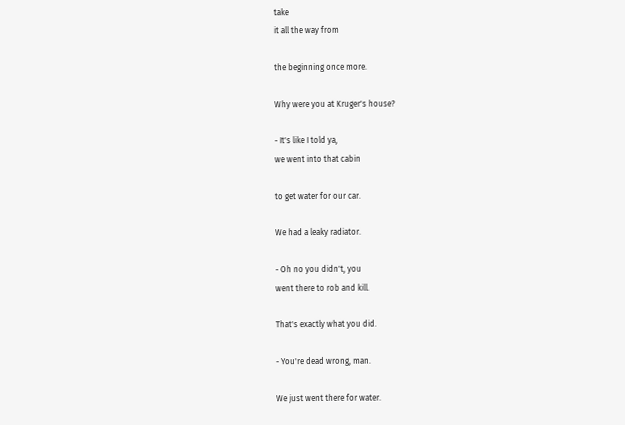take
it all the way from

the beginning once more.

Why were you at Kruger's house?

- It's like I told ya,
we went into that cabin

to get water for our car.

We had a leaky radiator.

- Oh no you didn't, you
went there to rob and kill.

That's exactly what you did.

- You're dead wrong, man.

We just went there for water.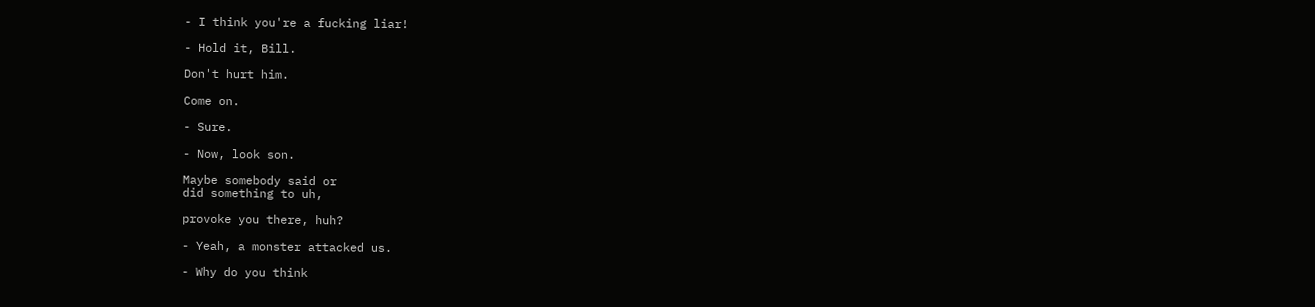- I think you're a fucking liar!

- Hold it, Bill.

Don't hurt him.

Come on.

- Sure.

- Now, look son.

Maybe somebody said or
did something to uh,

provoke you there, huh?

- Yeah, a monster attacked us.

- Why do you think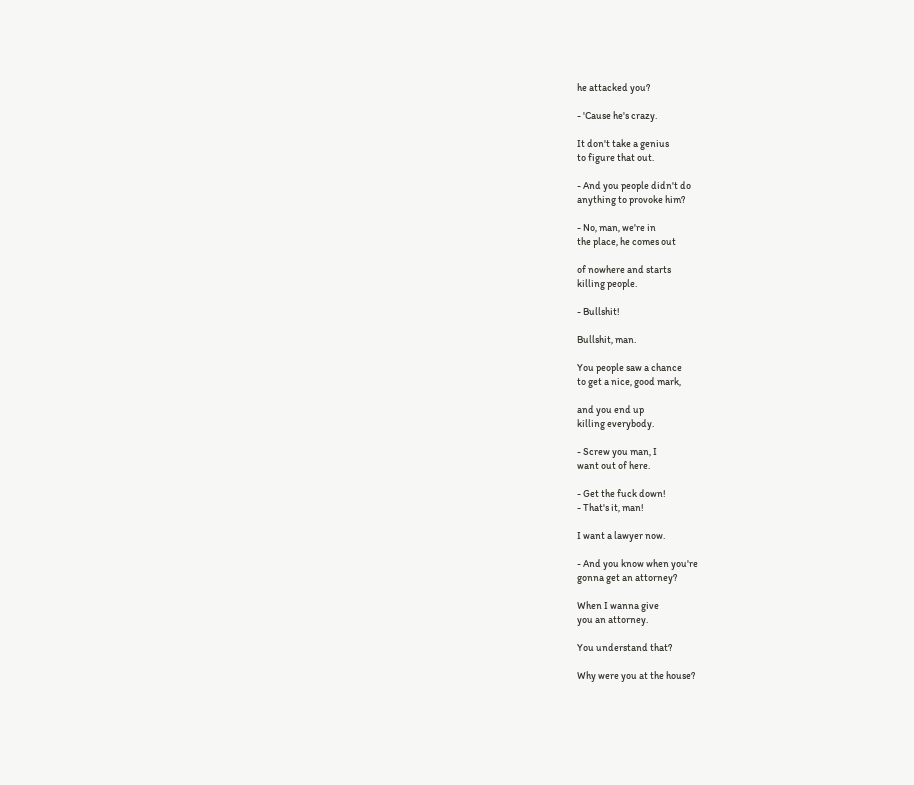he attacked you?

- 'Cause he's crazy.

It don't take a genius
to figure that out.

- And you people didn't do
anything to provoke him?

- No, man, we're in
the place, he comes out

of nowhere and starts
killing people.

- Bullshit!

Bullshit, man.

You people saw a chance
to get a nice, good mark,

and you end up
killing everybody.

- Screw you man, I
want out of here.

- Get the fuck down!
- That's it, man!

I want a lawyer now.

- And you know when you're
gonna get an attorney?

When I wanna give
you an attorney.

You understand that?

Why were you at the house?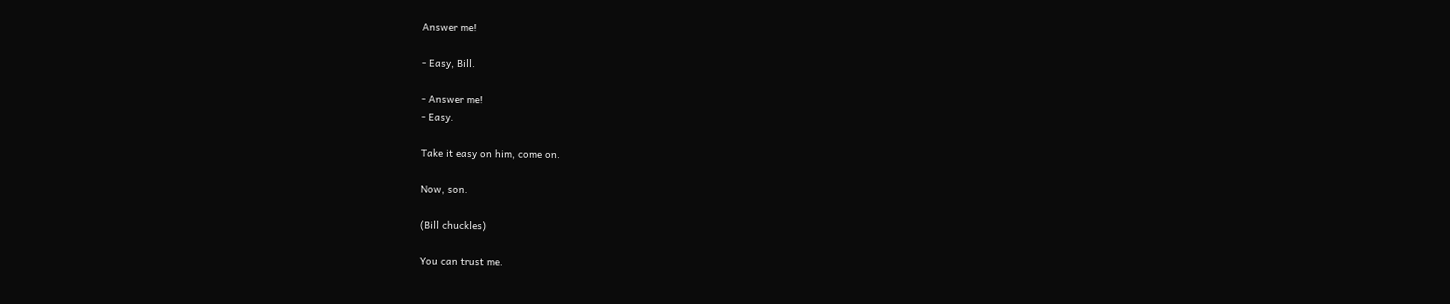Answer me!

- Easy, Bill.

- Answer me!
- Easy.

Take it easy on him, come on.

Now, son.

(Bill chuckles)

You can trust me.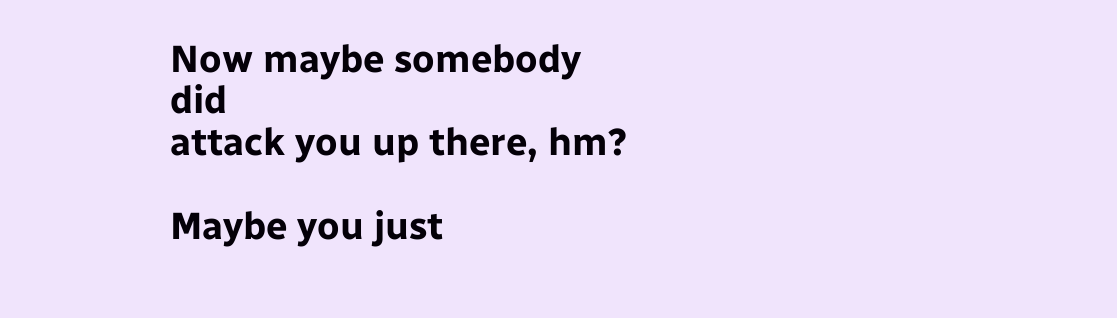Now maybe somebody did
attack you up there, hm?

Maybe you just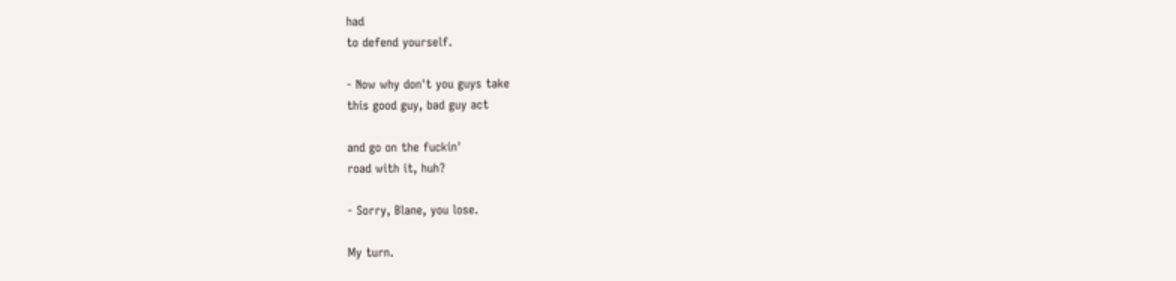had
to defend yourself.

- Now why don't you guys take
this good guy, bad guy act

and go on the fuckin'
road with it, huh?

- Sorry, Blane, you lose.

My turn.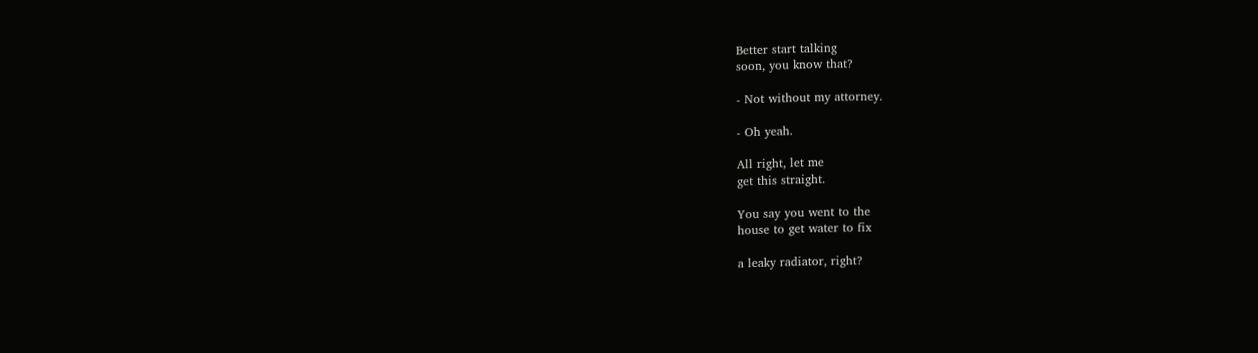Better start talking
soon, you know that?

- Not without my attorney.

- Oh yeah.

All right, let me
get this straight.

You say you went to the
house to get water to fix

a leaky radiator, right?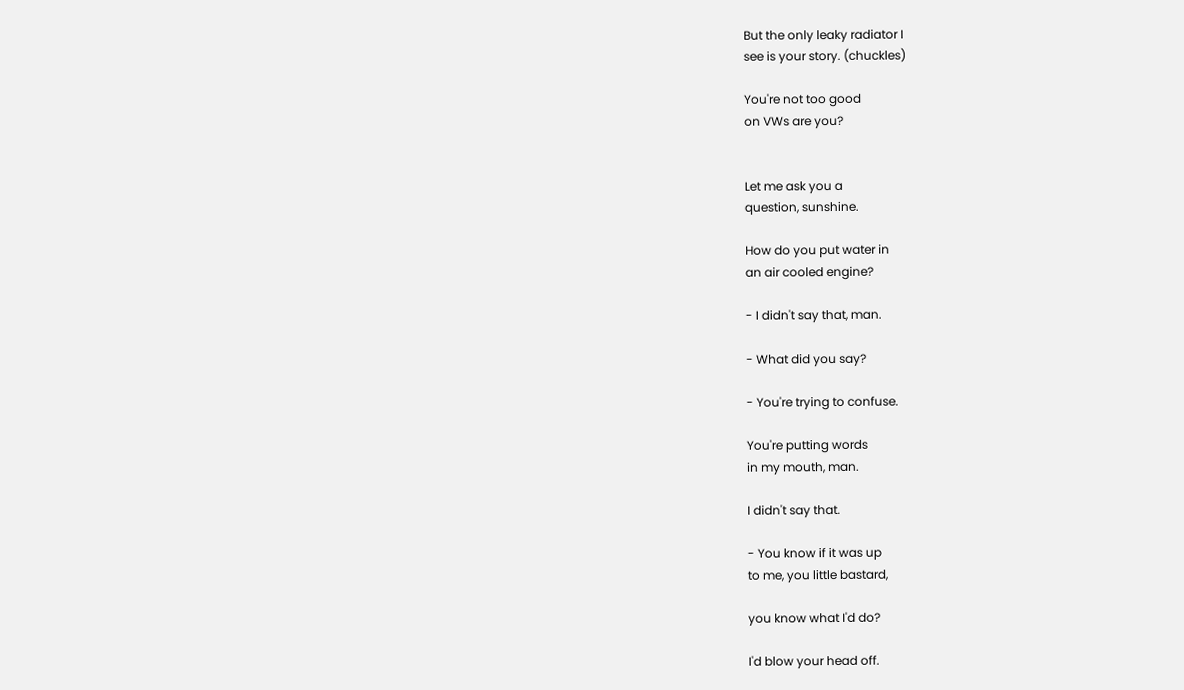But the only leaky radiator I
see is your story. (chuckles)

You're not too good
on VWs are you?


Let me ask you a
question, sunshine.

How do you put water in
an air cooled engine?

- I didn't say that, man.

- What did you say?

- You're trying to confuse.

You're putting words
in my mouth, man.

I didn't say that.

- You know if it was up
to me, you little bastard,

you know what I'd do?

I'd blow your head off.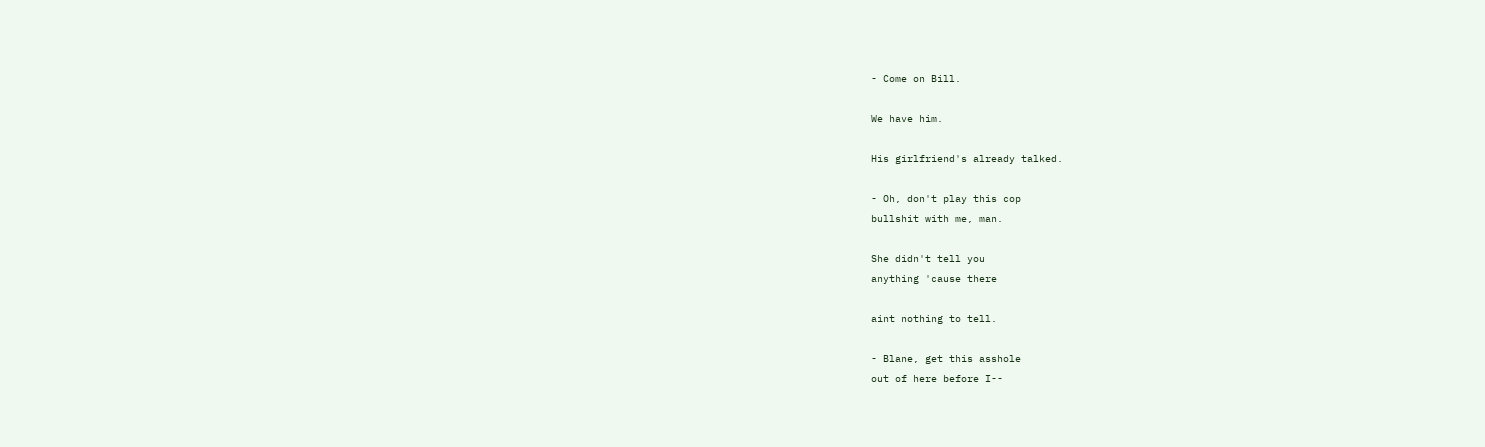- Come on Bill.

We have him.

His girlfriend's already talked.

- Oh, don't play this cop
bullshit with me, man.

She didn't tell you
anything 'cause there

aint nothing to tell.

- Blane, get this asshole
out of here before I--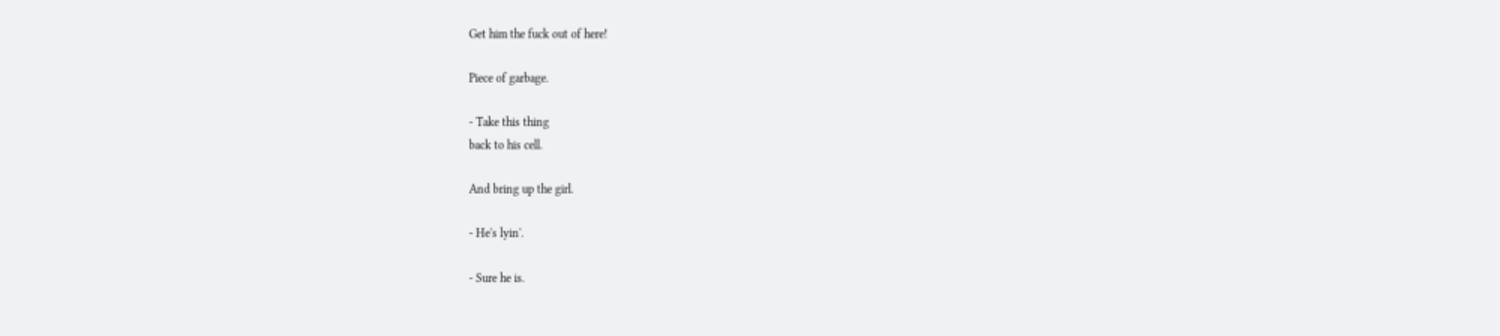Get him the fuck out of here!

Piece of garbage.

- Take this thing
back to his cell.

And bring up the girl.

- He's lyin'.

- Sure he is.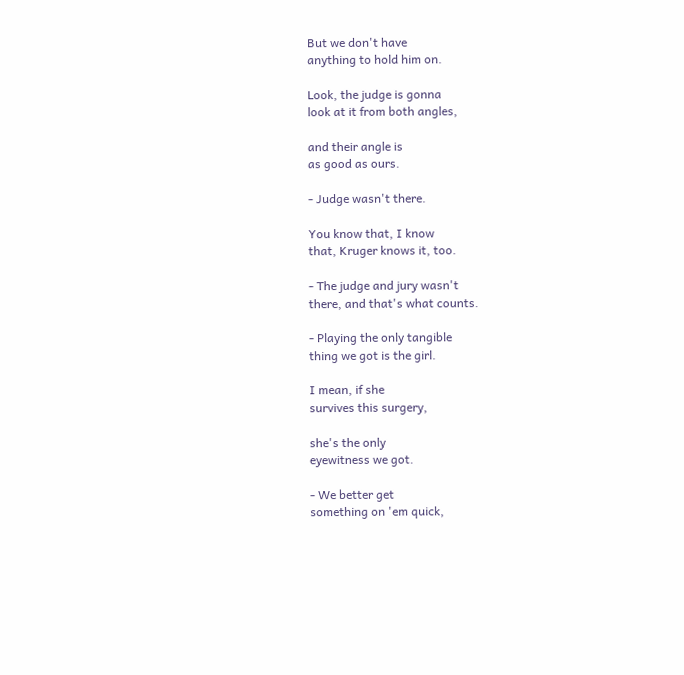But we don't have
anything to hold him on.

Look, the judge is gonna
look at it from both angles,

and their angle is
as good as ours.

- Judge wasn't there.

You know that, I know
that, Kruger knows it, too.

- The judge and jury wasn't
there, and that's what counts.

- Playing the only tangible
thing we got is the girl.

I mean, if she
survives this surgery,

she's the only
eyewitness we got.

- We better get
something on 'em quick,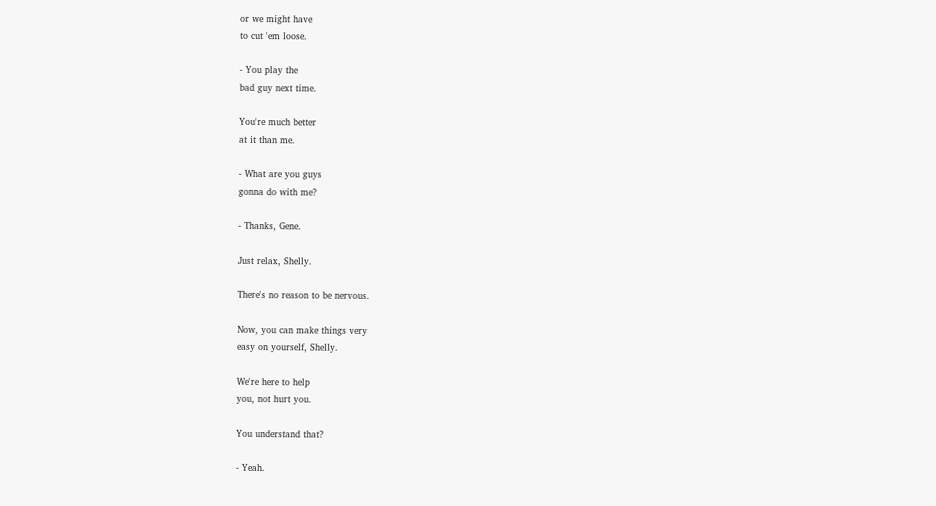or we might have
to cut 'em loose.

- You play the
bad guy next time.

You're much better
at it than me.

- What are you guys
gonna do with me?

- Thanks, Gene.

Just relax, Shelly.

There's no reason to be nervous.

Now, you can make things very
easy on yourself, Shelly.

We're here to help
you, not hurt you.

You understand that?

- Yeah.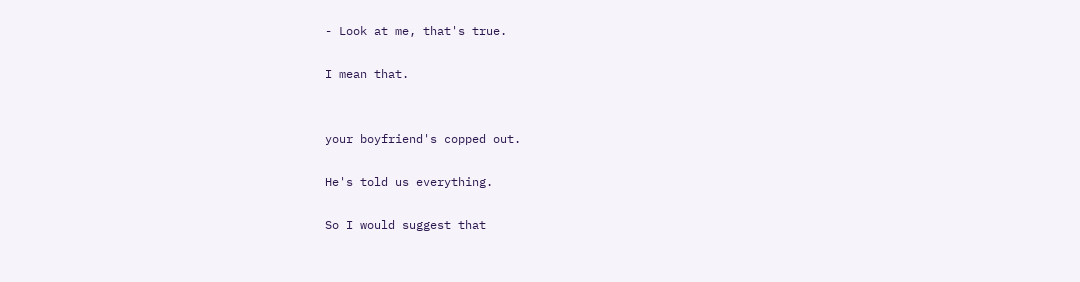- Look at me, that's true.

I mean that.


your boyfriend's copped out.

He's told us everything.

So I would suggest that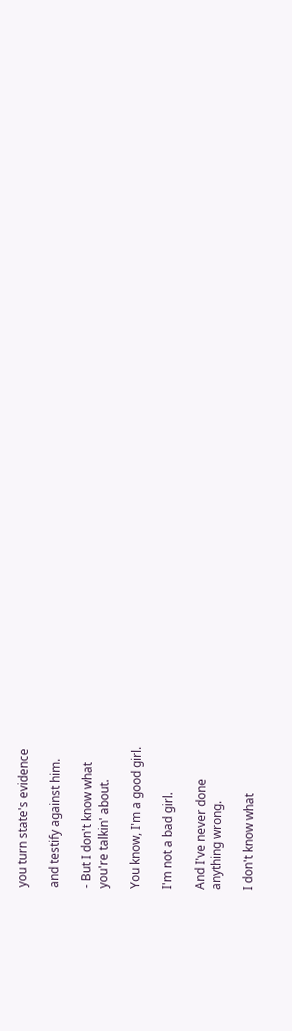you turn state's evidence

and testify against him.

- But I don't know what
you're talkin' about.

You know, I'm a good girl.

I'm not a bad girl.

And I've never done
anything wrong.

I don't know what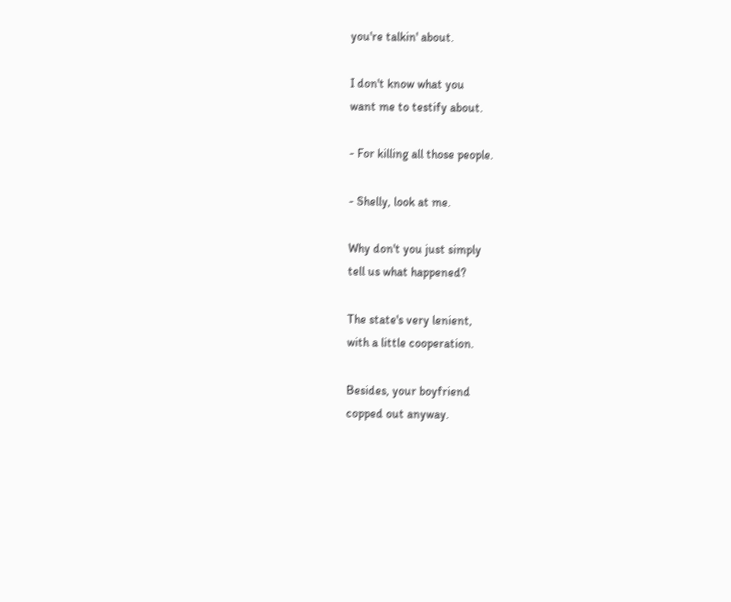you're talkin' about.

I don't know what you
want me to testify about.

- For killing all those people.

- Shelly, look at me.

Why don't you just simply
tell us what happened?

The state's very lenient,
with a little cooperation.

Besides, your boyfriend
copped out anyway.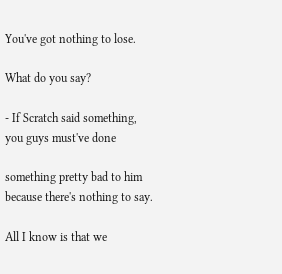You've got nothing to lose.

What do you say?

- If Scratch said something,
you guys must've done

something pretty bad to him
because there's nothing to say.

All I know is that we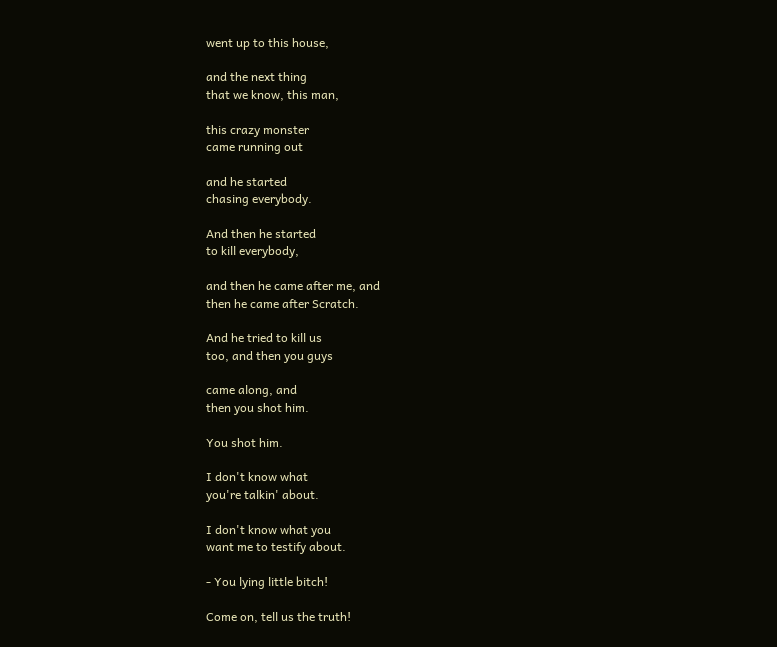went up to this house,

and the next thing
that we know, this man,

this crazy monster
came running out

and he started
chasing everybody.

And then he started
to kill everybody,

and then he came after me, and
then he came after Scratch.

And he tried to kill us
too, and then you guys

came along, and
then you shot him.

You shot him.

I don't know what
you're talkin' about.

I don't know what you
want me to testify about.

- You lying little bitch!

Come on, tell us the truth!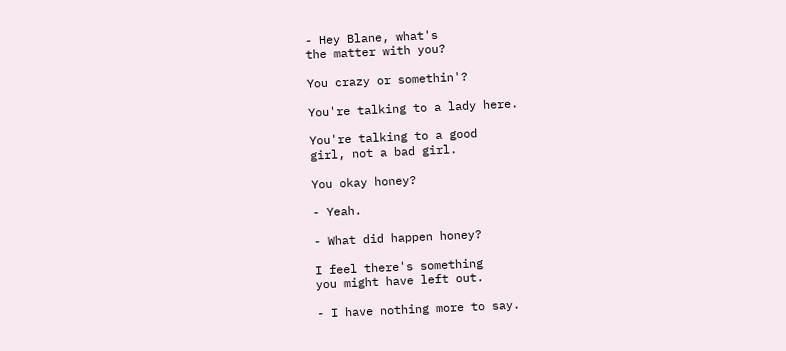- Hey Blane, what's
the matter with you?

You crazy or somethin'?

You're talking to a lady here.

You're talking to a good
girl, not a bad girl.

You okay honey?

- Yeah.

- What did happen honey?

I feel there's something
you might have left out.

- I have nothing more to say.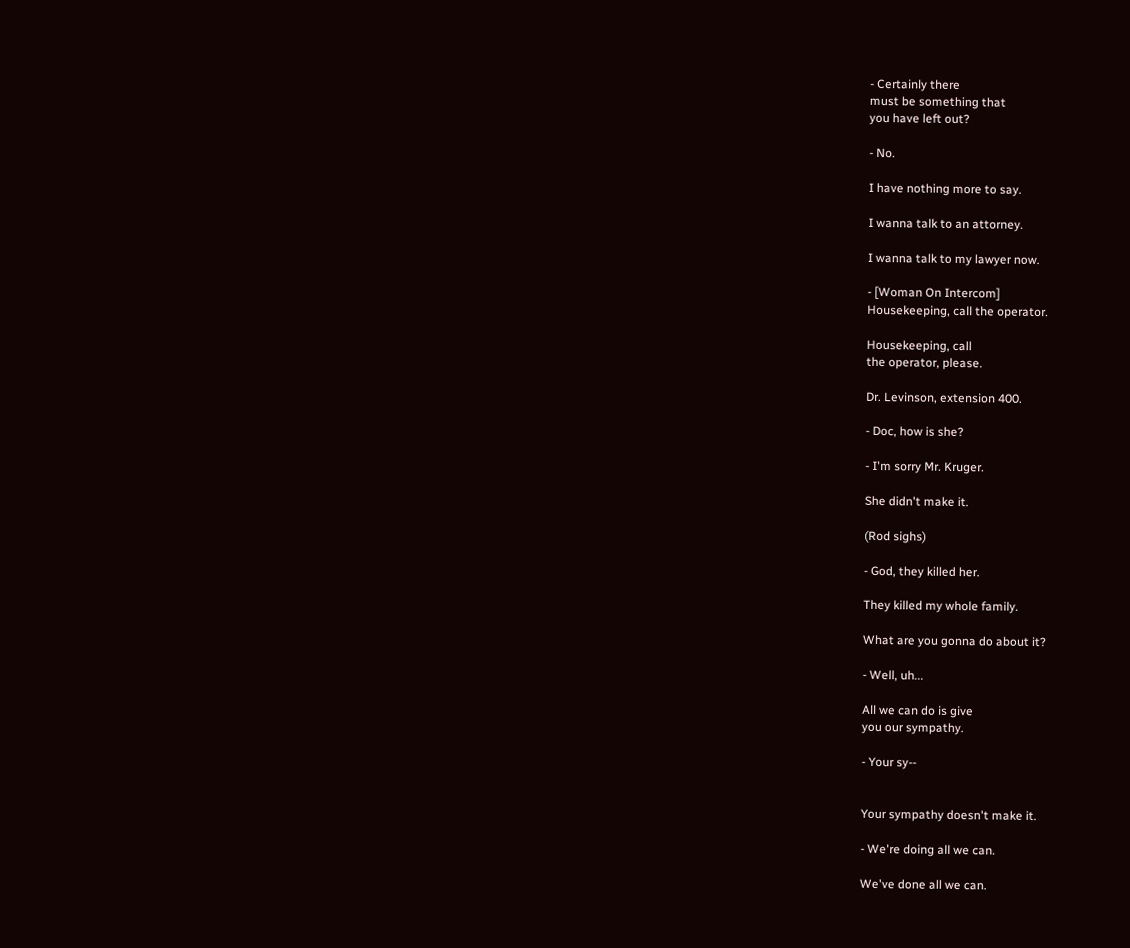- Certainly there
must be something that
you have left out?

- No.

I have nothing more to say.

I wanna talk to an attorney.

I wanna talk to my lawyer now.

- [Woman On Intercom]
Housekeeping, call the operator.

Housekeeping, call
the operator, please.

Dr. Levinson, extension 400.

- Doc, how is she?

- I'm sorry Mr. Kruger.

She didn't make it.

(Rod sighs)

- God, they killed her.

They killed my whole family.

What are you gonna do about it?

- Well, uh...

All we can do is give
you our sympathy.

- Your sy--


Your sympathy doesn't make it.

- We're doing all we can.

We've done all we can.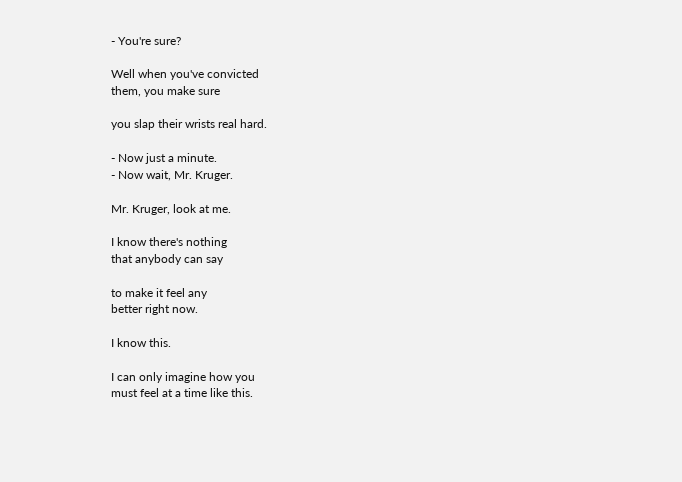- You're sure?

Well when you've convicted
them, you make sure

you slap their wrists real hard.

- Now just a minute.
- Now wait, Mr. Kruger.

Mr. Kruger, look at me.

I know there's nothing
that anybody can say

to make it feel any
better right now.

I know this.

I can only imagine how you
must feel at a time like this.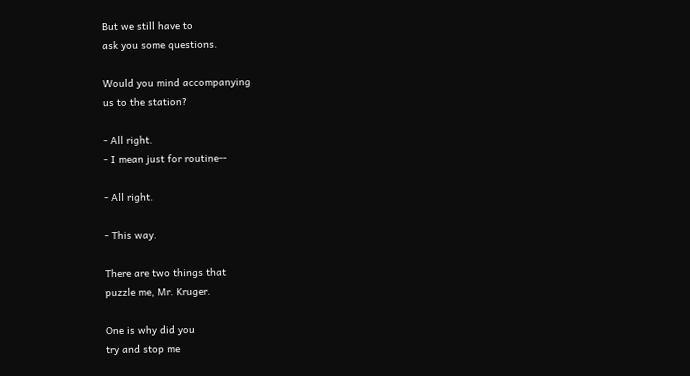But we still have to
ask you some questions.

Would you mind accompanying
us to the station?

- All right.
- I mean just for routine--

- All right.

- This way.

There are two things that
puzzle me, Mr. Kruger.

One is why did you
try and stop me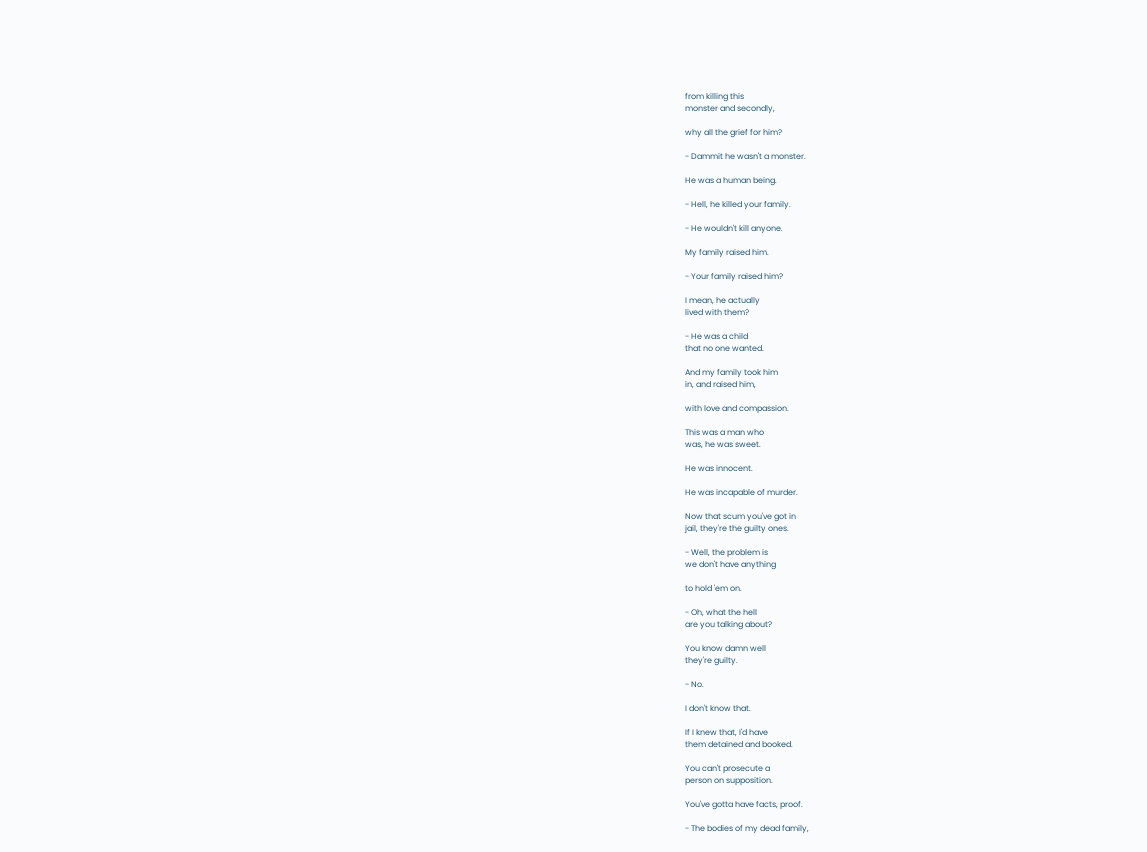from killing this
monster and secondly,

why all the grief for him?

- Dammit he wasn't a monster.

He was a human being.

- Hell, he killed your family.

- He wouldn't kill anyone.

My family raised him.

- Your family raised him?

I mean, he actually
lived with them?

- He was a child
that no one wanted.

And my family took him
in, and raised him,

with love and compassion.

This was a man who
was, he was sweet.

He was innocent.

He was incapable of murder.

Now that scum you've got in
jail, they're the guilty ones.

- Well, the problem is
we don't have anything

to hold 'em on.

- Oh, what the hell
are you talking about?

You know damn well
they're guilty.

- No.

I don't know that.

If I knew that, I'd have
them detained and booked.

You can't prosecute a
person on supposition.

You've gotta have facts, proof.

- The bodies of my dead family,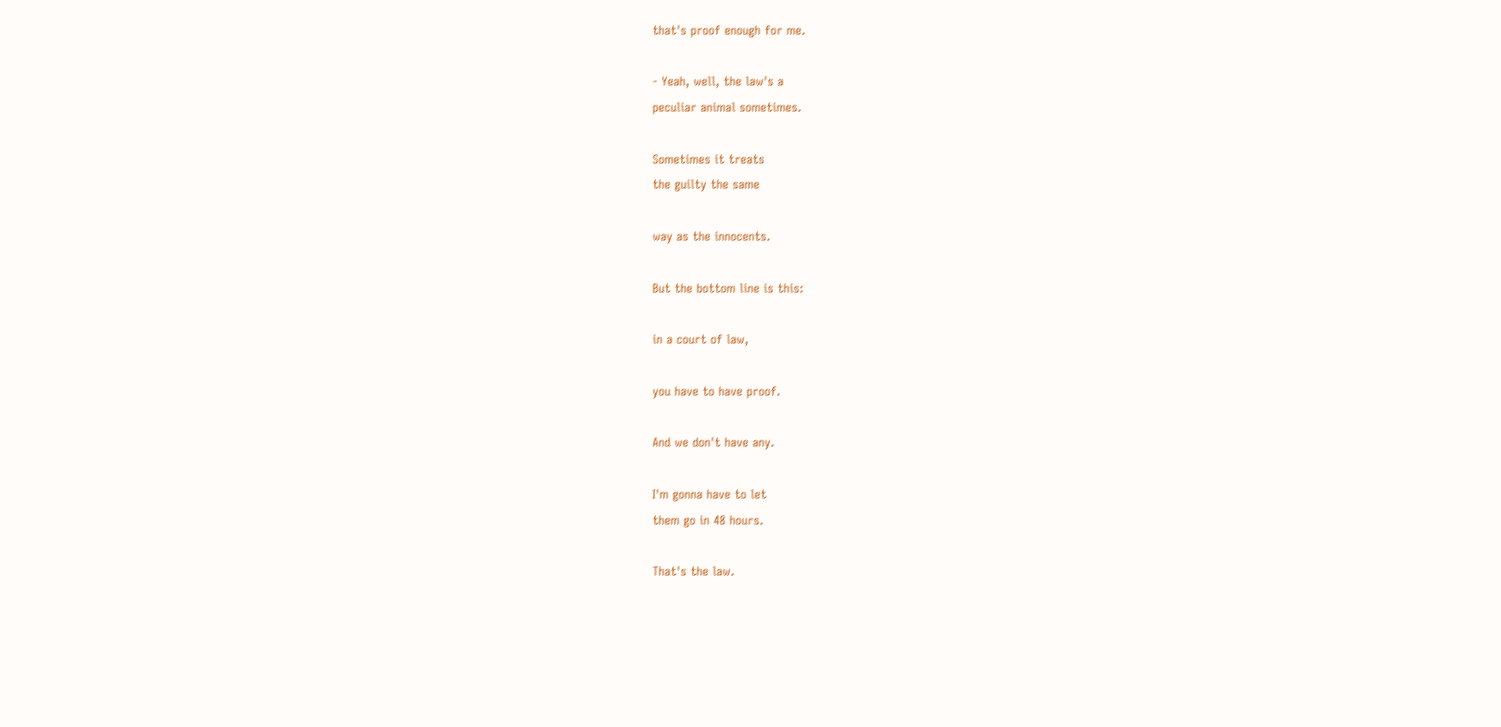that's proof enough for me.

- Yeah, well, the law's a
peculiar animal sometimes.

Sometimes it treats
the guilty the same

way as the innocents.

But the bottom line is this:

in a court of law,

you have to have proof.

And we don't have any.

I'm gonna have to let
them go in 48 hours.

That's the law.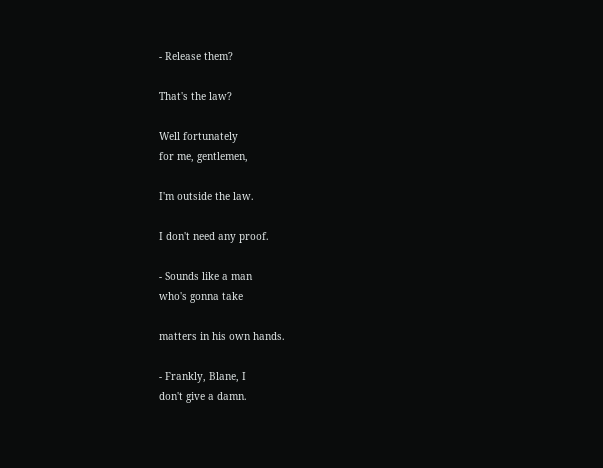- Release them?

That's the law?

Well fortunately
for me, gentlemen,

I'm outside the law.

I don't need any proof.

- Sounds like a man
who's gonna take

matters in his own hands.

- Frankly, Blane, I
don't give a damn.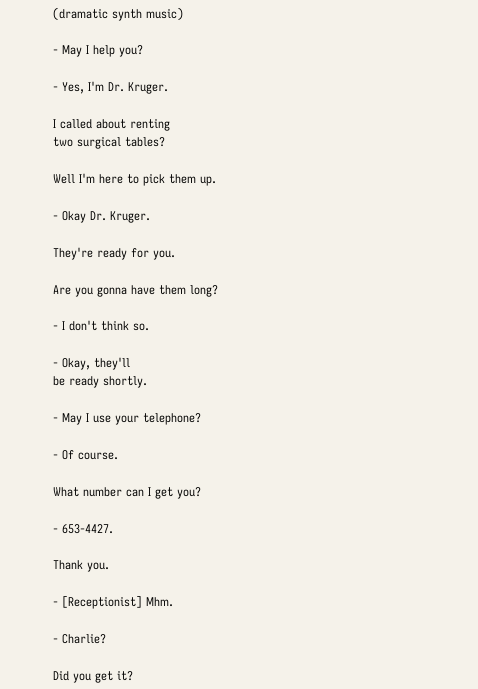(dramatic synth music)

- May I help you?

- Yes, I'm Dr. Kruger.

I called about renting
two surgical tables?

Well I'm here to pick them up.

- Okay Dr. Kruger.

They're ready for you.

Are you gonna have them long?

- I don't think so.

- Okay, they'll
be ready shortly.

- May I use your telephone?

- Of course.

What number can I get you?

- 653-4427.

Thank you.

- [Receptionist] Mhm.

- Charlie?

Did you get it?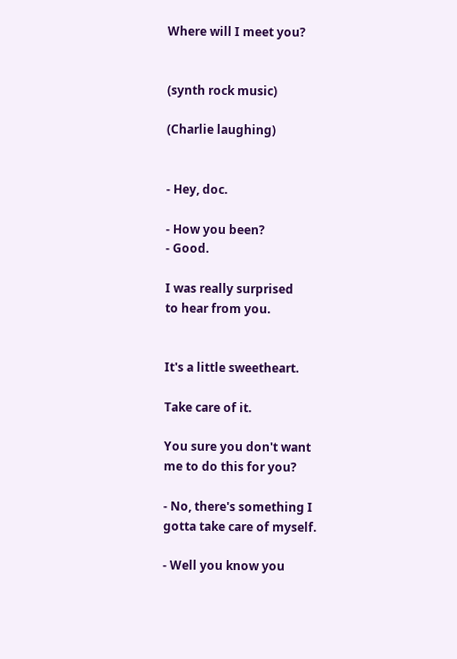Where will I meet you?


(synth rock music)

(Charlie laughing)


- Hey, doc.

- How you been?
- Good.

I was really surprised
to hear from you.


It's a little sweetheart.

Take care of it.

You sure you don't want
me to do this for you?

- No, there's something I
gotta take care of myself.

- Well you know you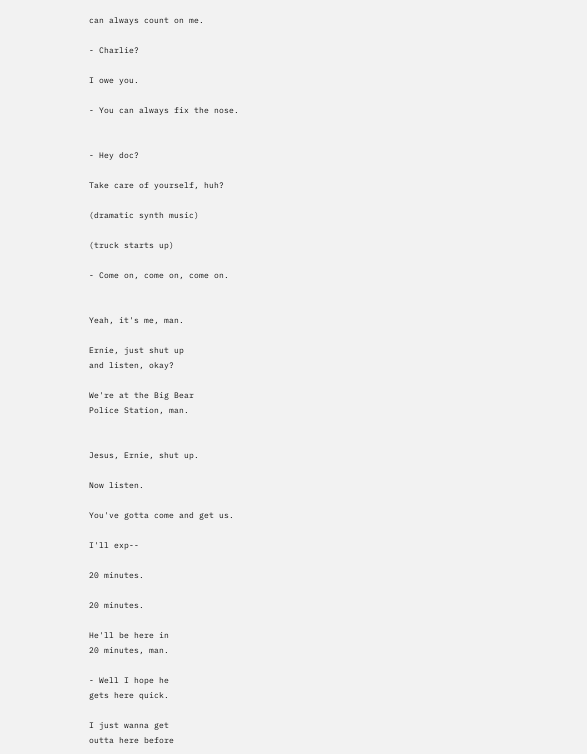can always count on me.

- Charlie?

I owe you.

- You can always fix the nose.


- Hey doc?

Take care of yourself, huh?

(dramatic synth music)

(truck starts up)

- Come on, come on, come on.


Yeah, it's me, man.

Ernie, just shut up
and listen, okay?

We're at the Big Bear
Police Station, man.


Jesus, Ernie, shut up.

Now listen.

You've gotta come and get us.

I'll exp--

20 minutes.

20 minutes.

He'll be here in
20 minutes, man.

- Well I hope he
gets here quick.

I just wanna get
outta here before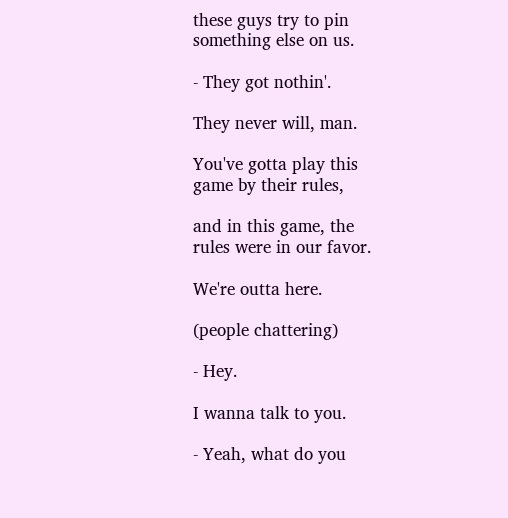these guys try to pin
something else on us.

- They got nothin'.

They never will, man.

You've gotta play this
game by their rules,

and in this game, the
rules were in our favor.

We're outta here.

(people chattering)

- Hey.

I wanna talk to you.

- Yeah, what do you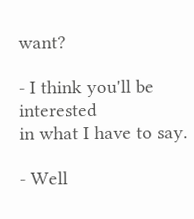want?

- I think you'll be interested
in what I have to say.

- Well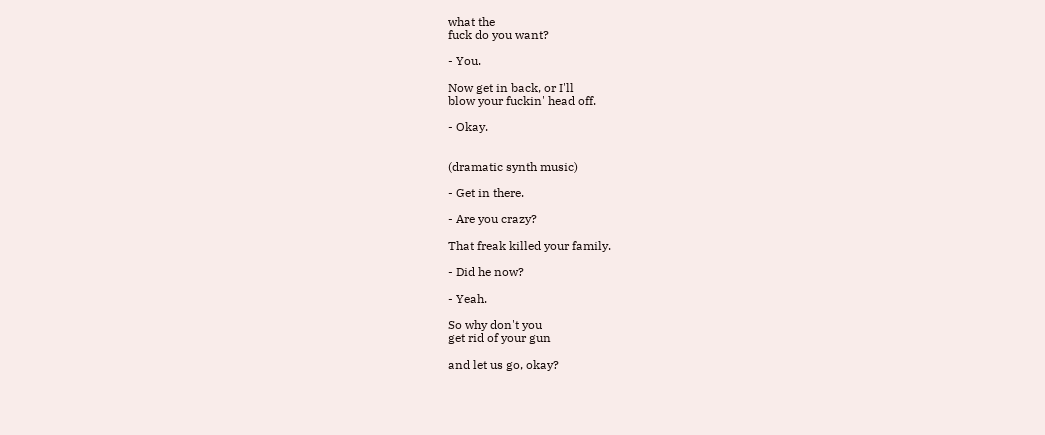what the
fuck do you want?

- You.

Now get in back, or I'll
blow your fuckin' head off.

- Okay.


(dramatic synth music)

- Get in there.

- Are you crazy?

That freak killed your family.

- Did he now?

- Yeah.

So why don't you
get rid of your gun

and let us go, okay?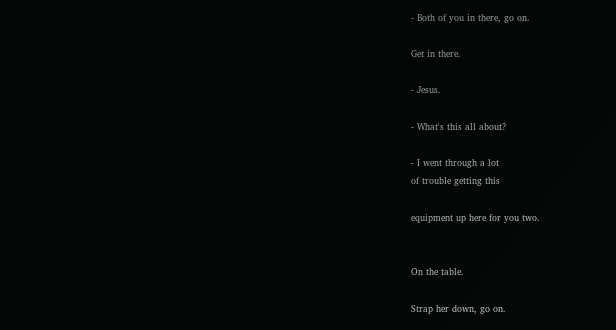- Both of you in there, go on.

Get in there.

- Jesus.

- What's this all about?

- I went through a lot
of trouble getting this

equipment up here for you two.


On the table.

Strap her down, go on.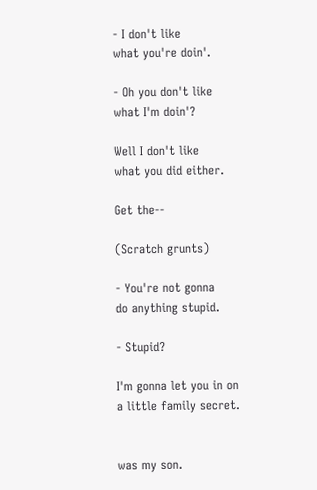- I don't like
what you're doin'.

- Oh you don't like
what I'm doin'?

Well I don't like
what you did either.

Get the--

(Scratch grunts)

- You're not gonna
do anything stupid.

- Stupid?

I'm gonna let you in on
a little family secret.


was my son.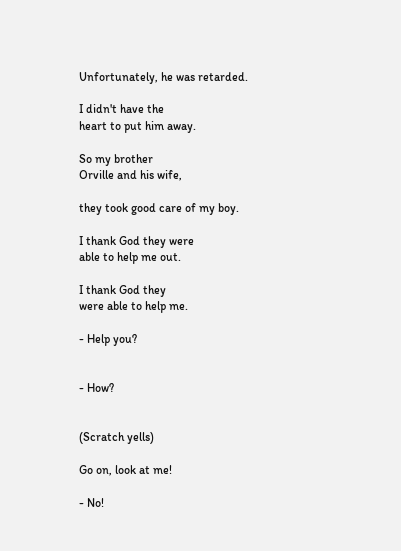Unfortunately, he was retarded.

I didn't have the
heart to put him away.

So my brother
Orville and his wife,

they took good care of my boy.

I thank God they were
able to help me out.

I thank God they
were able to help me.

- Help you?


- How?


(Scratch yells)

Go on, look at me!

- No!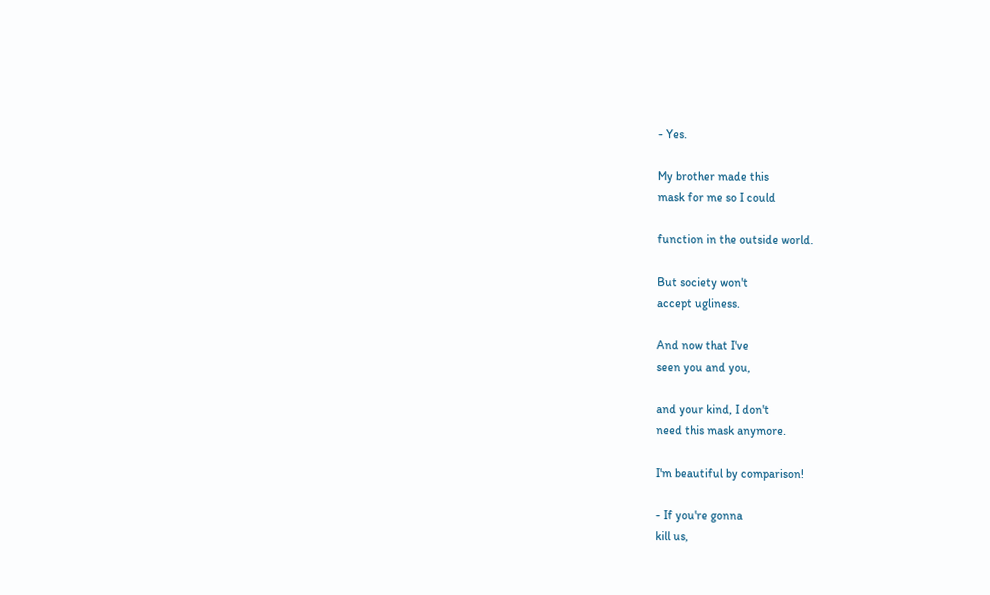- Yes.

My brother made this
mask for me so I could

function in the outside world.

But society won't
accept ugliness.

And now that I've
seen you and you,

and your kind, I don't
need this mask anymore.

I'm beautiful by comparison!

- If you're gonna
kill us,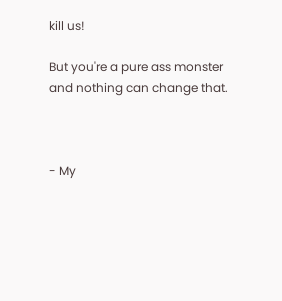kill us!

But you're a pure ass monster
and nothing can change that.



- My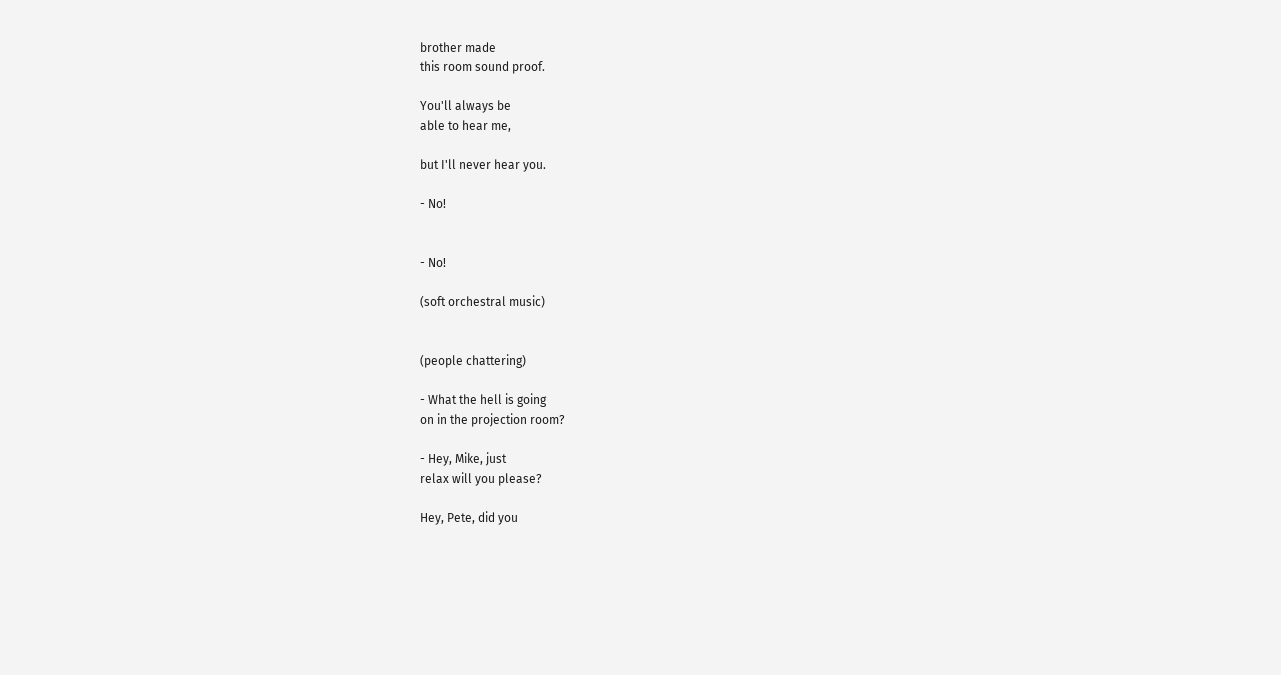brother made
this room sound proof.

You'll always be
able to hear me,

but I'll never hear you.

- No!


- No!

(soft orchestral music)


(people chattering)

- What the hell is going
on in the projection room?

- Hey, Mike, just
relax will you please?

Hey, Pete, did you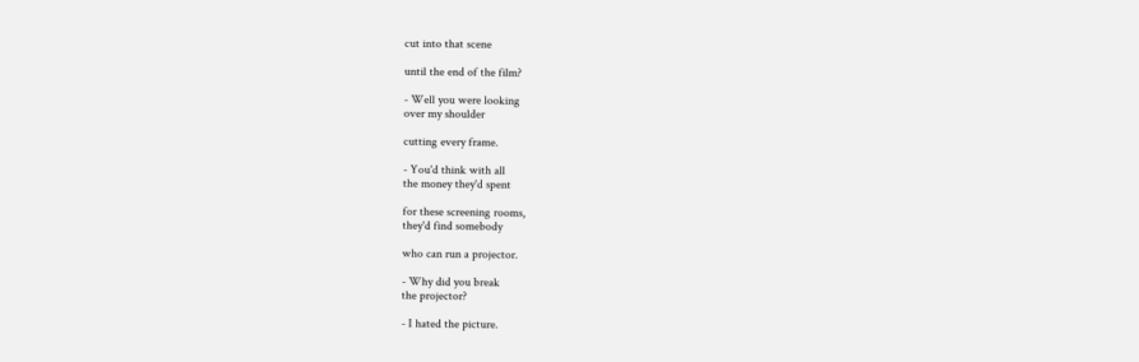cut into that scene

until the end of the film?

- Well you were looking
over my shoulder

cutting every frame.

- You'd think with all
the money they'd spent

for these screening rooms,
they'd find somebody

who can run a projector.

- Why did you break
the projector?

- I hated the picture.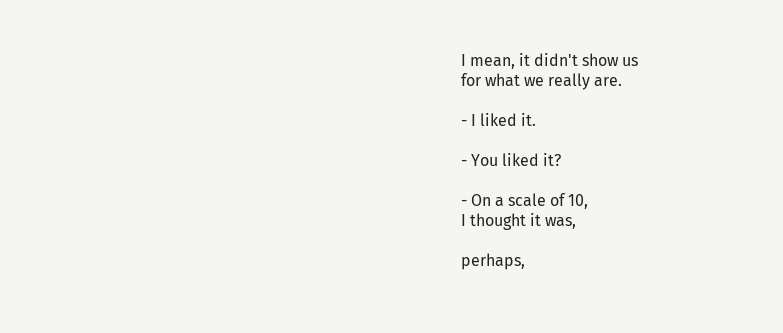I mean, it didn't show us
for what we really are.

- I liked it.

- You liked it?

- On a scale of 10,
I thought it was,

perhaps,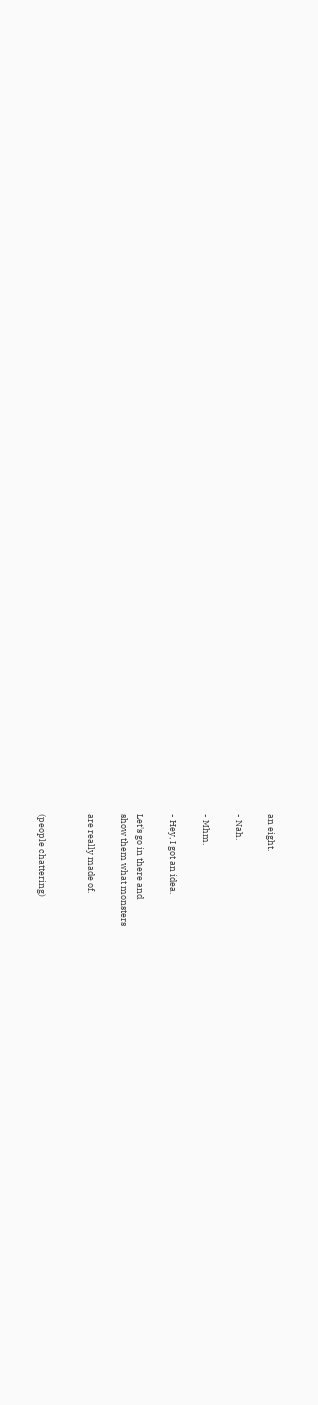an eight.

- Nah.

- Mhm.

- Hey, I got an idea.

Let's go in there and
show them what monsters

are really made of.


(people chattering)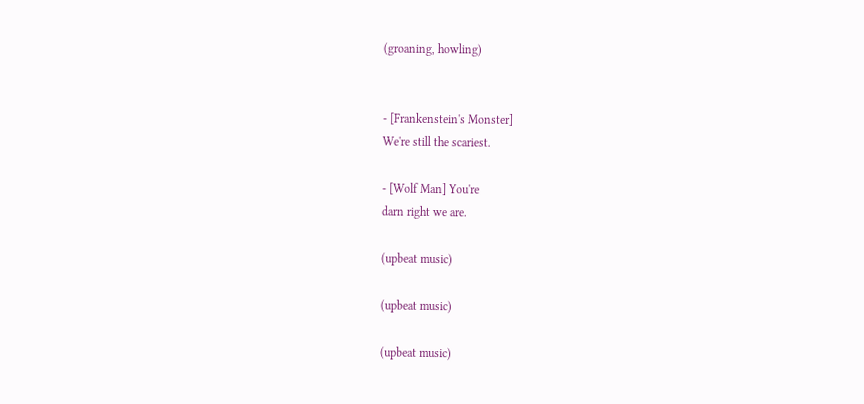(groaning, howling)


- [Frankenstein's Monster]
We're still the scariest.

- [Wolf Man] You're
darn right we are.

(upbeat music)

(upbeat music)

(upbeat music)